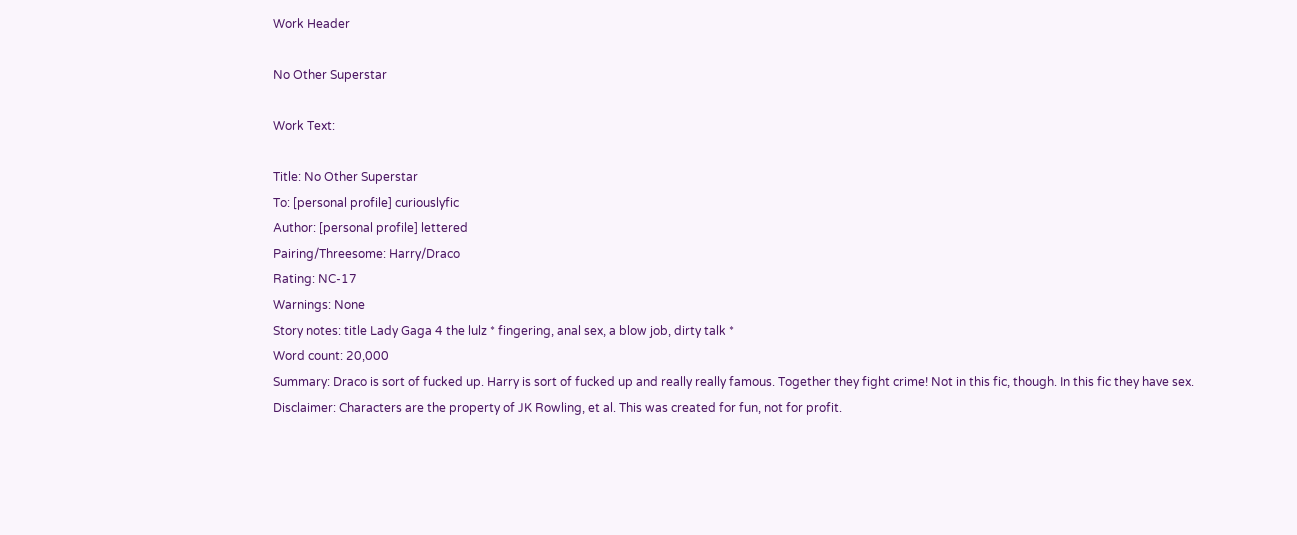Work Header

No Other Superstar

Work Text:

Title: No Other Superstar
To: [personal profile] curiouslyfic
Author: [personal profile] lettered
Pairing/Threesome: Harry/Draco
Rating: NC-17
Warnings: None
Story notes: title Lady Gaga 4 the lulz * fingering, anal sex, a blow job, dirty talk *
Word count: 20,000
Summary: Draco is sort of fucked up. Harry is sort of fucked up and really really famous. Together they fight crime! Not in this fic, though. In this fic they have sex.
Disclaimer: Characters are the property of JK Rowling, et al. This was created for fun, not for profit.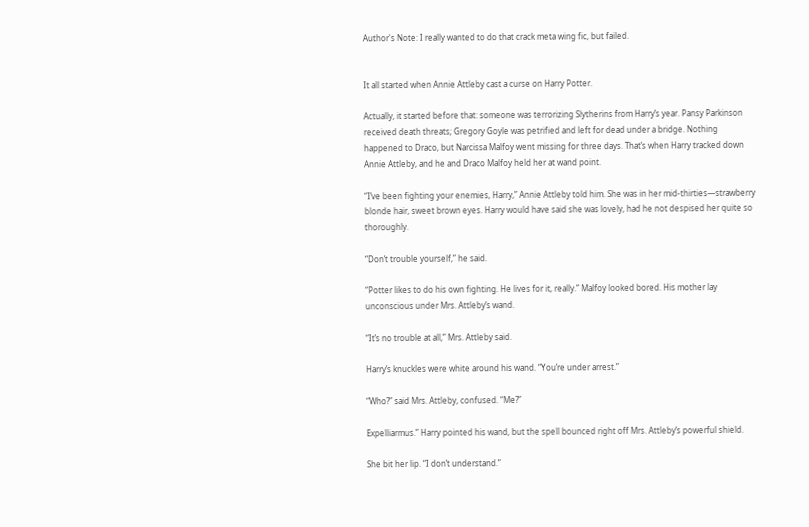Author's Note: I really wanted to do that crack meta wing fic, but failed.


It all started when Annie Attleby cast a curse on Harry Potter.

Actually, it started before that: someone was terrorizing Slytherins from Harry’s year. Pansy Parkinson received death threats; Gregory Goyle was petrified and left for dead under a bridge. Nothing happened to Draco, but Narcissa Malfoy went missing for three days. That’s when Harry tracked down Annie Attleby, and he and Draco Malfoy held her at wand point.

“I’ve been fighting your enemies, Harry,” Annie Attleby told him. She was in her mid-thirties—strawberry blonde hair, sweet brown eyes. Harry would have said she was lovely, had he not despised her quite so thoroughly.

“Don’t trouble yourself,” he said.

“Potter likes to do his own fighting. He lives for it, really.” Malfoy looked bored. His mother lay unconscious under Mrs. Attleby’s wand.

“It’s no trouble at all,” Mrs. Attleby said.

Harry’s knuckles were white around his wand. “You’re under arrest.”

“Who?” said Mrs. Attleby, confused. “Me?”

Expelliarmus.” Harry pointed his wand, but the spell bounced right off Mrs. Attleby’s powerful shield.

She bit her lip. “I don’t understand.”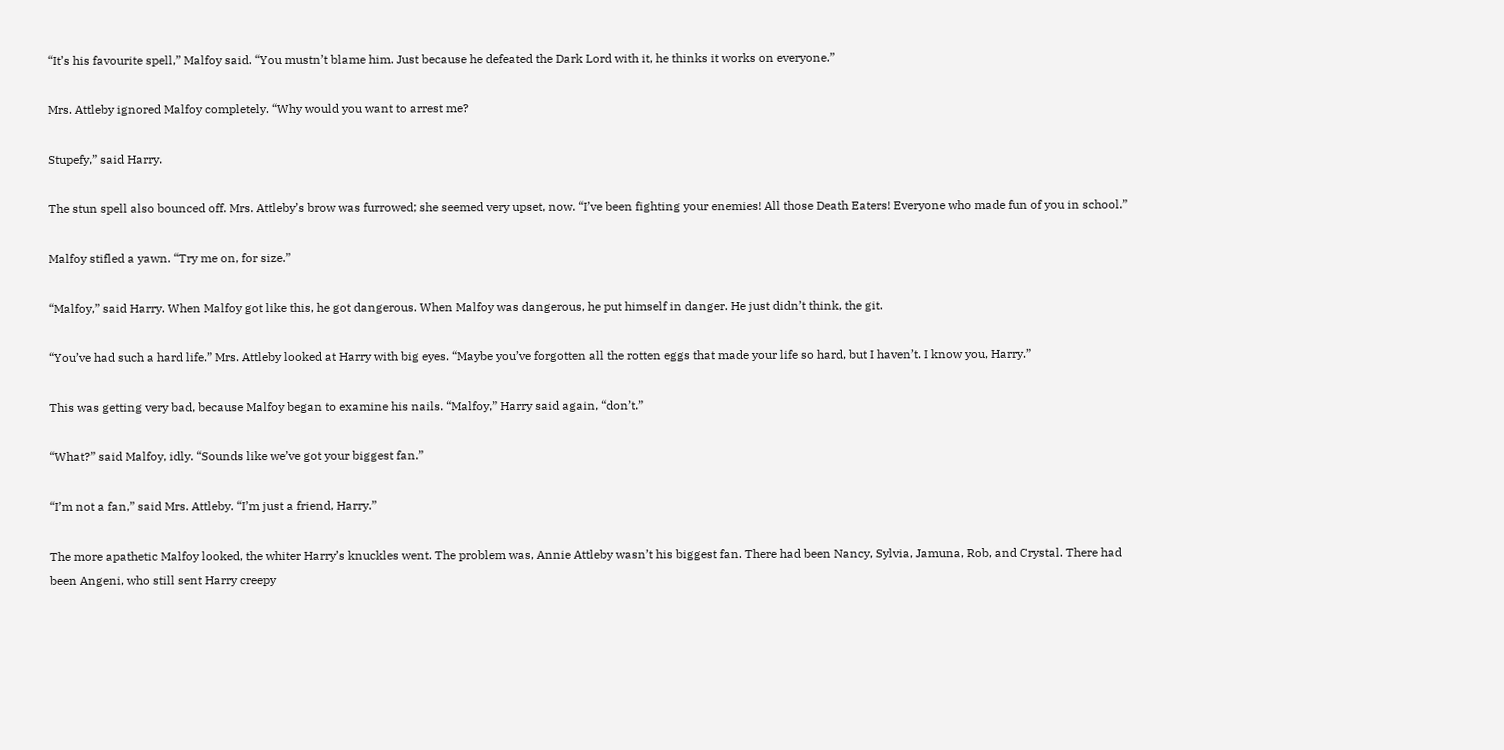“It’s his favourite spell,” Malfoy said. “You mustn’t blame him. Just because he defeated the Dark Lord with it, he thinks it works on everyone.”

Mrs. Attleby ignored Malfoy completely. “Why would you want to arrest me?

Stupefy,” said Harry.

The stun spell also bounced off. Mrs. Attleby’s brow was furrowed; she seemed very upset, now. “I’ve been fighting your enemies! All those Death Eaters! Everyone who made fun of you in school.”

Malfoy stifled a yawn. “Try me on, for size.”

“Malfoy,” said Harry. When Malfoy got like this, he got dangerous. When Malfoy was dangerous, he put himself in danger. He just didn’t think, the git.

“You’ve had such a hard life.” Mrs. Attleby looked at Harry with big eyes. “Maybe you’ve forgotten all the rotten eggs that made your life so hard, but I haven’t. I know you, Harry.”

This was getting very bad, because Malfoy began to examine his nails. “Malfoy,” Harry said again, “don’t.”

“What?” said Malfoy, idly. “Sounds like we’ve got your biggest fan.”

“I’m not a fan,” said Mrs. Attleby. “I’m just a friend, Harry.”

The more apathetic Malfoy looked, the whiter Harry’s knuckles went. The problem was, Annie Attleby wasn’t his biggest fan. There had been Nancy, Sylvia, Jamuna, Rob, and Crystal. There had been Angeni, who still sent Harry creepy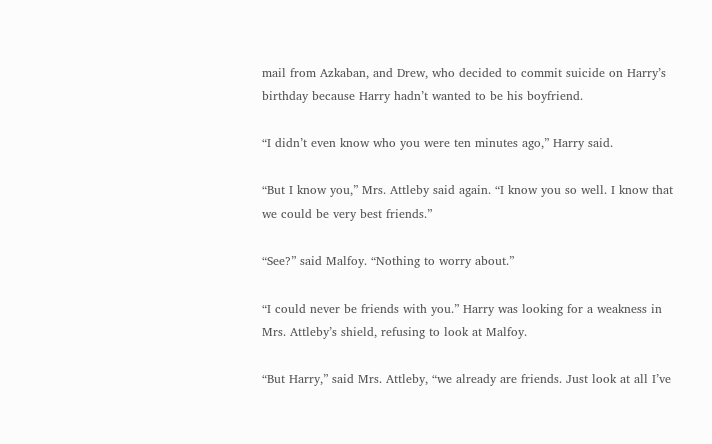mail from Azkaban, and Drew, who decided to commit suicide on Harry’s birthday because Harry hadn’t wanted to be his boyfriend.

“I didn’t even know who you were ten minutes ago,” Harry said.

“But I know you,” Mrs. Attleby said again. “I know you so well. I know that we could be very best friends.”

“See?” said Malfoy. “Nothing to worry about.”

“I could never be friends with you.” Harry was looking for a weakness in Mrs. Attleby’s shield, refusing to look at Malfoy.

“But Harry,” said Mrs. Attleby, “we already are friends. Just look at all I’ve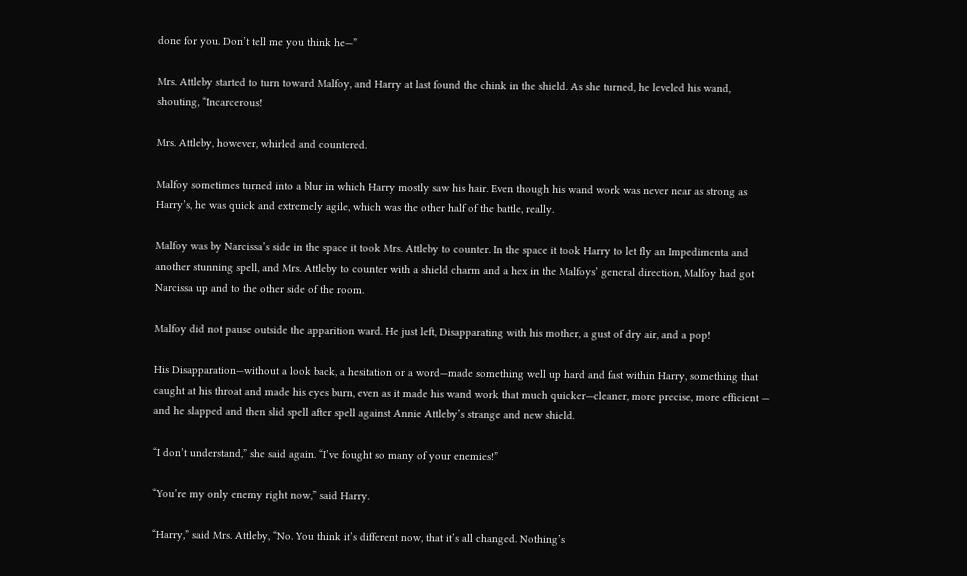done for you. Don’t tell me you think he—”

Mrs. Attleby started to turn toward Malfoy, and Harry at last found the chink in the shield. As she turned, he leveled his wand, shouting, “Incarcerous!

Mrs. Attleby, however, whirled and countered.

Malfoy sometimes turned into a blur in which Harry mostly saw his hair. Even though his wand work was never near as strong as Harry’s, he was quick and extremely agile, which was the other half of the battle, really.

Malfoy was by Narcissa’s side in the space it took Mrs. Attleby to counter. In the space it took Harry to let fly an Impedimenta and another stunning spell, and Mrs. Attleby to counter with a shield charm and a hex in the Malfoys’ general direction, Malfoy had got Narcissa up and to the other side of the room.

Malfoy did not pause outside the apparition ward. He just left, Disapparating with his mother, a gust of dry air, and a pop!

His Disapparation—without a look back, a hesitation or a word—made something well up hard and fast within Harry, something that caught at his throat and made his eyes burn, even as it made his wand work that much quicker—cleaner, more precise, more efficient — and he slapped and then slid spell after spell against Annie Attleby’s strange and new shield.

“I don’t understand,” she said again. “I’ve fought so many of your enemies!”

“You’re my only enemy right now,” said Harry.

“Harry,” said Mrs. Attleby, “No. You think it’s different now, that it’s all changed. Nothing’s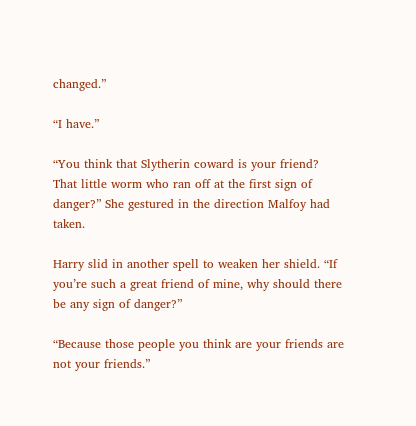changed.”

“I have.”

“You think that Slytherin coward is your friend? That little worm who ran off at the first sign of danger?” She gestured in the direction Malfoy had taken.

Harry slid in another spell to weaken her shield. “If you’re such a great friend of mine, why should there be any sign of danger?”

“Because those people you think are your friends are not your friends.”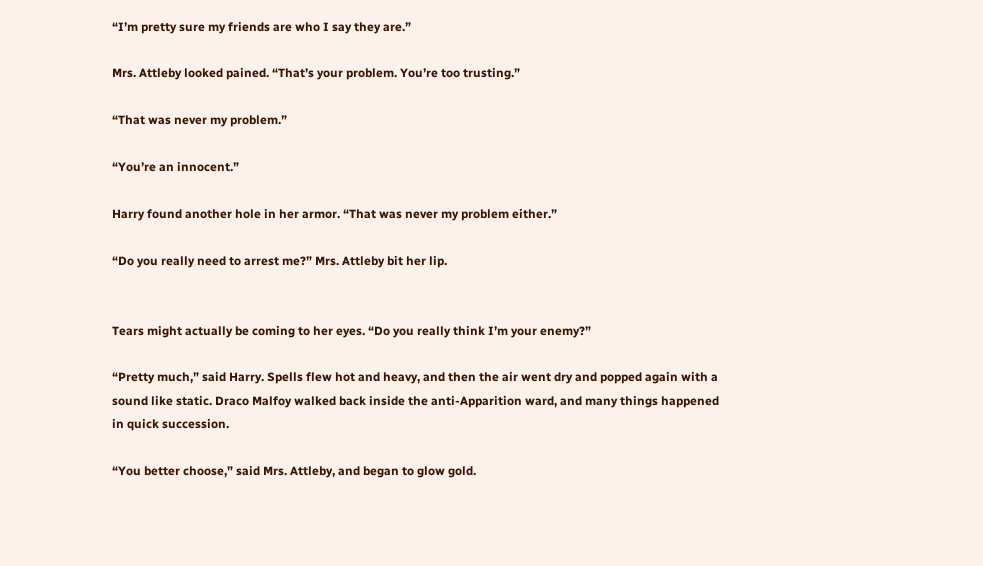“I’m pretty sure my friends are who I say they are.”

Mrs. Attleby looked pained. “That’s your problem. You’re too trusting.”

“That was never my problem.”

“You’re an innocent.”

Harry found another hole in her armor. “That was never my problem either.”

“Do you really need to arrest me?” Mrs. Attleby bit her lip.


Tears might actually be coming to her eyes. “Do you really think I’m your enemy?”

“Pretty much,” said Harry. Spells flew hot and heavy, and then the air went dry and popped again with a sound like static. Draco Malfoy walked back inside the anti-Apparition ward, and many things happened in quick succession.

“You better choose,” said Mrs. Attleby, and began to glow gold.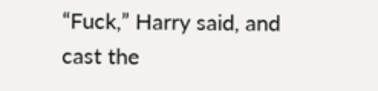“Fuck,” Harry said, and cast the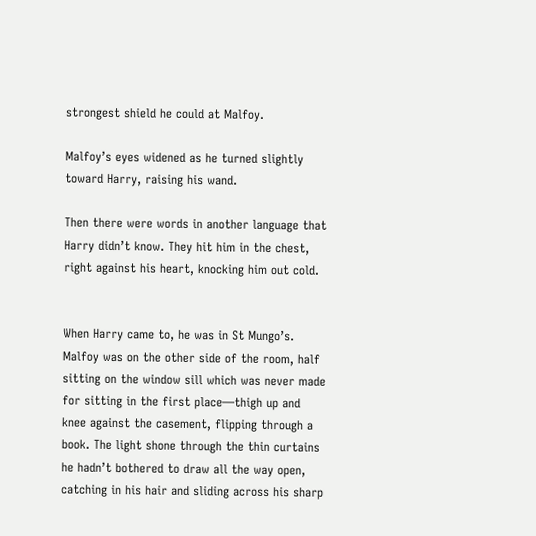strongest shield he could at Malfoy.

Malfoy’s eyes widened as he turned slightly toward Harry, raising his wand.

Then there were words in another language that Harry didn’t know. They hit him in the chest, right against his heart, knocking him out cold.


When Harry came to, he was in St Mungo’s. Malfoy was on the other side of the room, half sitting on the window sill which was never made for sitting in the first place—thigh up and knee against the casement, flipping through a book. The light shone through the thin curtains he hadn’t bothered to draw all the way open, catching in his hair and sliding across his sharp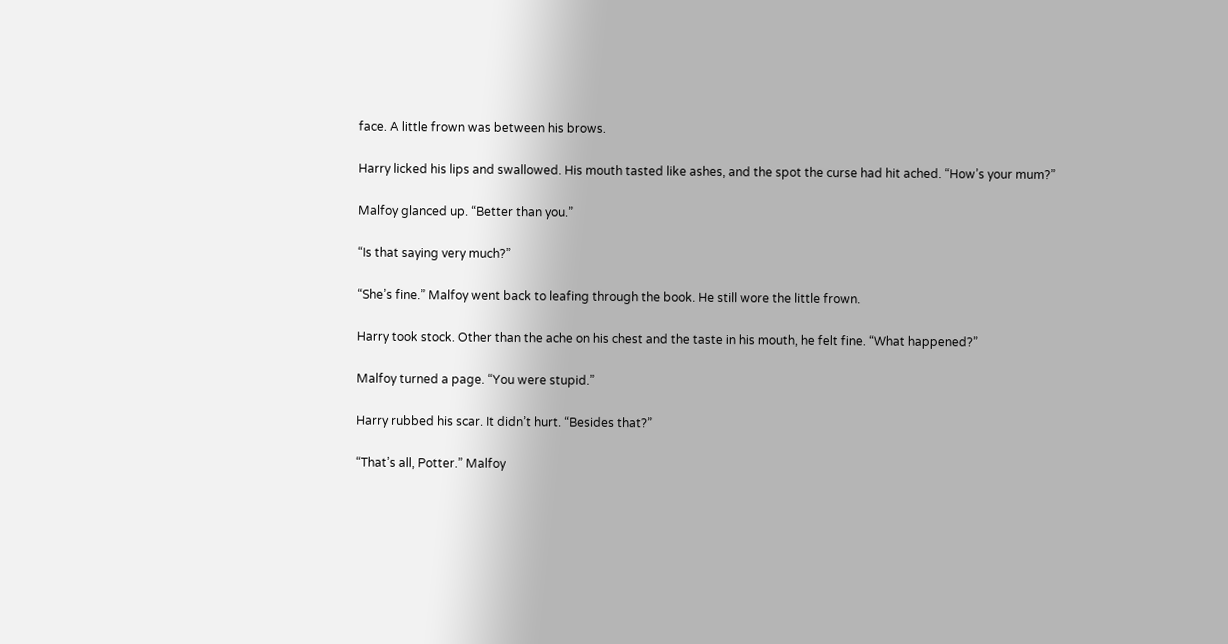face. A little frown was between his brows.

Harry licked his lips and swallowed. His mouth tasted like ashes, and the spot the curse had hit ached. “How’s your mum?”

Malfoy glanced up. “Better than you.”

“Is that saying very much?”

“She’s fine.” Malfoy went back to leafing through the book. He still wore the little frown.

Harry took stock. Other than the ache on his chest and the taste in his mouth, he felt fine. “What happened?”

Malfoy turned a page. “You were stupid.”

Harry rubbed his scar. It didn’t hurt. “Besides that?”

“That’s all, Potter.” Malfoy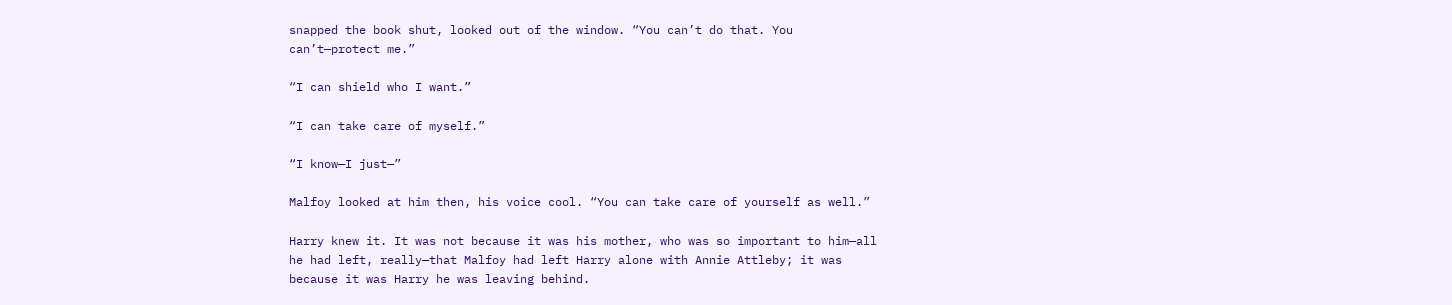snapped the book shut, looked out of the window. “You can’t do that. You can’t—protect me.”

“I can shield who I want.”

“I can take care of myself.”

“I know—I just—”

Malfoy looked at him then, his voice cool. “You can take care of yourself as well.”

Harry knew it. It was not because it was his mother, who was so important to him—all he had left, really—that Malfoy had left Harry alone with Annie Attleby; it was because it was Harry he was leaving behind.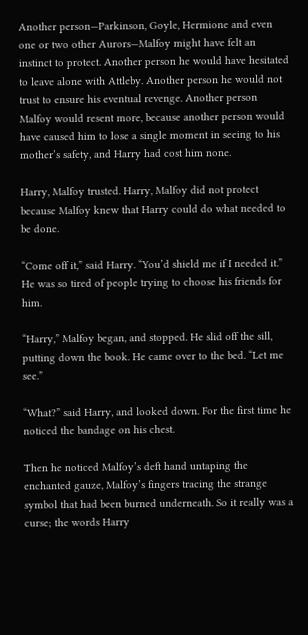Another person—Parkinson, Goyle, Hermione and even one or two other Aurors—Malfoy might have felt an instinct to protect. Another person he would have hesitated to leave alone with Attleby. Another person he would not trust to ensure his eventual revenge. Another person Malfoy would resent more, because another person would have caused him to lose a single moment in seeing to his mother’s safety, and Harry had cost him none.

Harry, Malfoy trusted. Harry, Malfoy did not protect because Malfoy knew that Harry could do what needed to be done.

“Come off it,” said Harry. “You’d shield me if I needed it.” He was so tired of people trying to choose his friends for him.

“Harry,” Malfoy began, and stopped. He slid off the sill, putting down the book. He came over to the bed. “Let me see.”

“What?” said Harry, and looked down. For the first time he noticed the bandage on his chest.

Then he noticed Malfoy’s deft hand untaping the enchanted gauze, Malfoy’s fingers tracing the strange symbol that had been burned underneath. So it really was a curse; the words Harry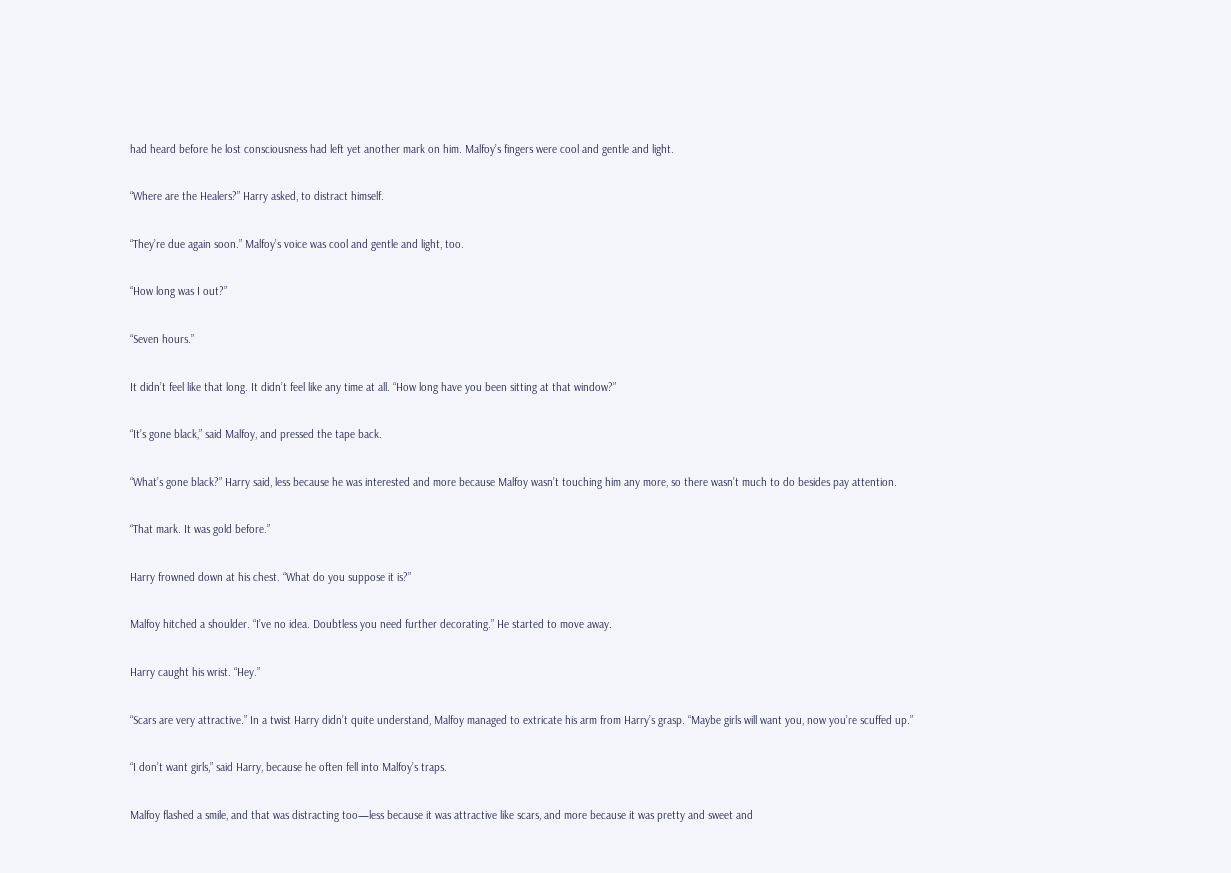had heard before he lost consciousness had left yet another mark on him. Malfoy’s fingers were cool and gentle and light.

“Where are the Healers?” Harry asked, to distract himself.

“They’re due again soon.” Malfoy’s voice was cool and gentle and light, too.

“How long was I out?”

“Seven hours.”

It didn’t feel like that long. It didn’t feel like any time at all. “How long have you been sitting at that window?”

“It’s gone black,” said Malfoy, and pressed the tape back.

“What’s gone black?” Harry said, less because he was interested and more because Malfoy wasn’t touching him any more, so there wasn’t much to do besides pay attention.

“That mark. It was gold before.”

Harry frowned down at his chest. “What do you suppose it is?”

Malfoy hitched a shoulder. “I’ve no idea. Doubtless you need further decorating.” He started to move away.

Harry caught his wrist. “Hey.”

“Scars are very attractive.” In a twist Harry didn’t quite understand, Malfoy managed to extricate his arm from Harry’s grasp. “Maybe girls will want you, now you’re scuffed up.”

“I don’t want girls,” said Harry, because he often fell into Malfoy’s traps.

Malfoy flashed a smile, and that was distracting too—less because it was attractive like scars, and more because it was pretty and sweet and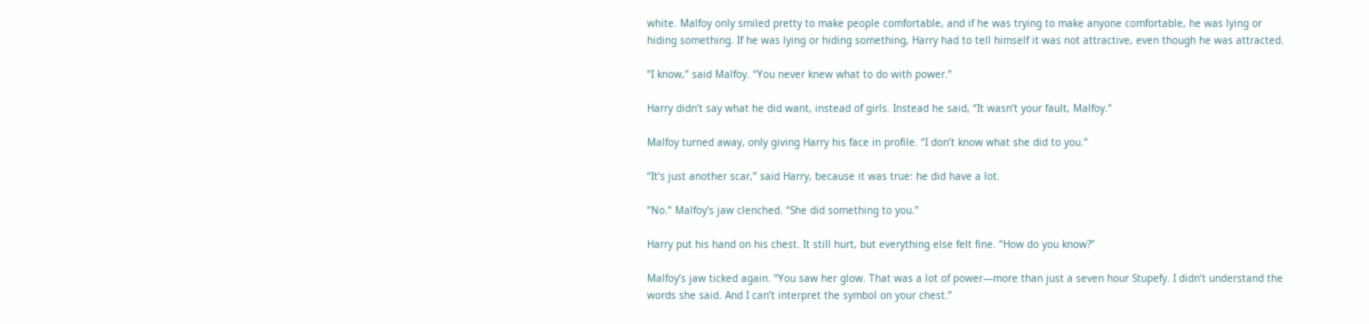white. Malfoy only smiled pretty to make people comfortable, and if he was trying to make anyone comfortable, he was lying or hiding something. If he was lying or hiding something, Harry had to tell himself it was not attractive, even though he was attracted.

“I know,” said Malfoy. “You never knew what to do with power.”

Harry didn’t say what he did want, instead of girls. Instead he said, “It wasn’t your fault, Malfoy.”

Malfoy turned away, only giving Harry his face in profile. “I don’t know what she did to you.”

“It’s just another scar,” said Harry, because it was true: he did have a lot.

“No.” Malfoy’s jaw clenched. “She did something to you.”

Harry put his hand on his chest. It still hurt, but everything else felt fine. “How do you know?”

Malfoy’s jaw ticked again. “You saw her glow. That was a lot of power—more than just a seven hour Stupefy. I didn’t understand the words she said. And I can’t interpret the symbol on your chest.”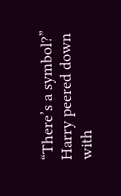“There’s a symbol?” Harry peered down with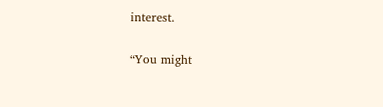interest.

“You might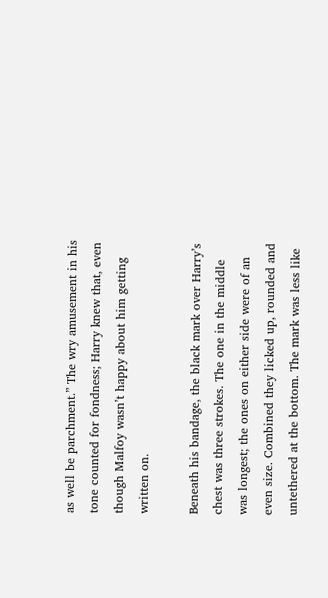as well be parchment.” The wry amusement in his tone counted for fondness; Harry knew that, even though Malfoy wasn’t happy about him getting written on.

Beneath his bandage, the black mark over Harry’s chest was three strokes. The one in the middle was longest; the ones on either side were of an even size. Combined they licked up, rounded and untethered at the bottom. The mark was less like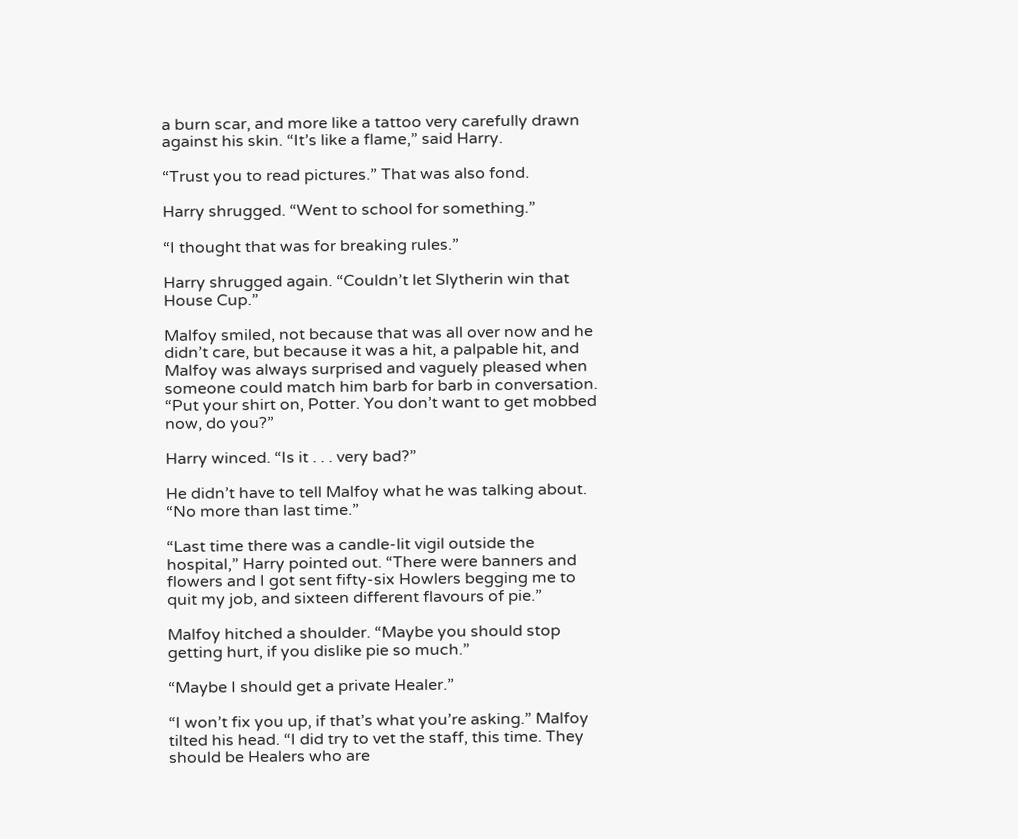a burn scar, and more like a tattoo very carefully drawn against his skin. “It’s like a flame,” said Harry.

“Trust you to read pictures.” That was also fond.

Harry shrugged. “Went to school for something.”

“I thought that was for breaking rules.”

Harry shrugged again. “Couldn’t let Slytherin win that House Cup.”

Malfoy smiled, not because that was all over now and he didn’t care, but because it was a hit, a palpable hit, and Malfoy was always surprised and vaguely pleased when someone could match him barb for barb in conversation. “Put your shirt on, Potter. You don’t want to get mobbed now, do you?”

Harry winced. “Is it . . . very bad?”

He didn’t have to tell Malfoy what he was talking about. “No more than last time.”

“Last time there was a candle-lit vigil outside the hospital,” Harry pointed out. “There were banners and flowers and I got sent fifty-six Howlers begging me to quit my job, and sixteen different flavours of pie.”

Malfoy hitched a shoulder. “Maybe you should stop getting hurt, if you dislike pie so much.”

“Maybe I should get a private Healer.”

“I won’t fix you up, if that’s what you’re asking.” Malfoy tilted his head. “I did try to vet the staff, this time. They should be Healers who are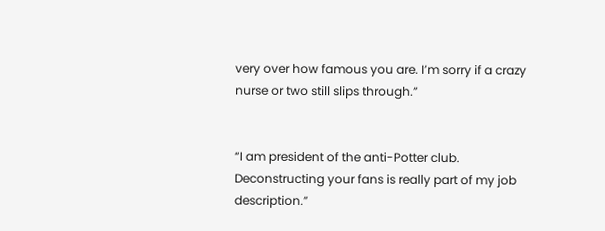very over how famous you are. I’m sorry if a crazy nurse or two still slips through.”


“I am president of the anti-Potter club. Deconstructing your fans is really part of my job description.”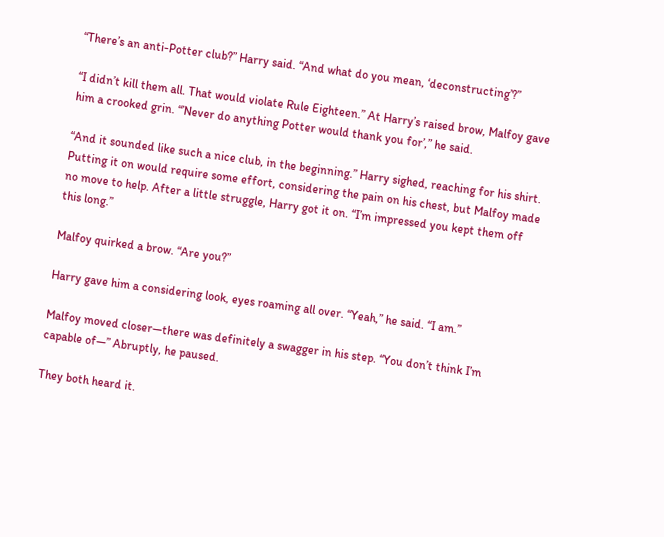“There’s an anti-Potter club?” Harry said. “And what do you mean, ‘deconstructing’?”

“I didn’t kill them all. That would violate Rule Eighteen.” At Harry’s raised brow, Malfoy gave him a crooked grin. “’Never do anything Potter would thank you for’,” he said.

“And it sounded like such a nice club, in the beginning.” Harry sighed, reaching for his shirt. Putting it on would require some effort, considering the pain on his chest, but Malfoy made no move to help. After a little struggle, Harry got it on. “I’m impressed you kept them off this long.”

Malfoy quirked a brow. “Are you?”

Harry gave him a considering look, eyes roaming all over. “Yeah,” he said. “I am.”

Malfoy moved closer—there was definitely a swagger in his step. “You don’t think I’m capable of—” Abruptly, he paused.

They both heard it.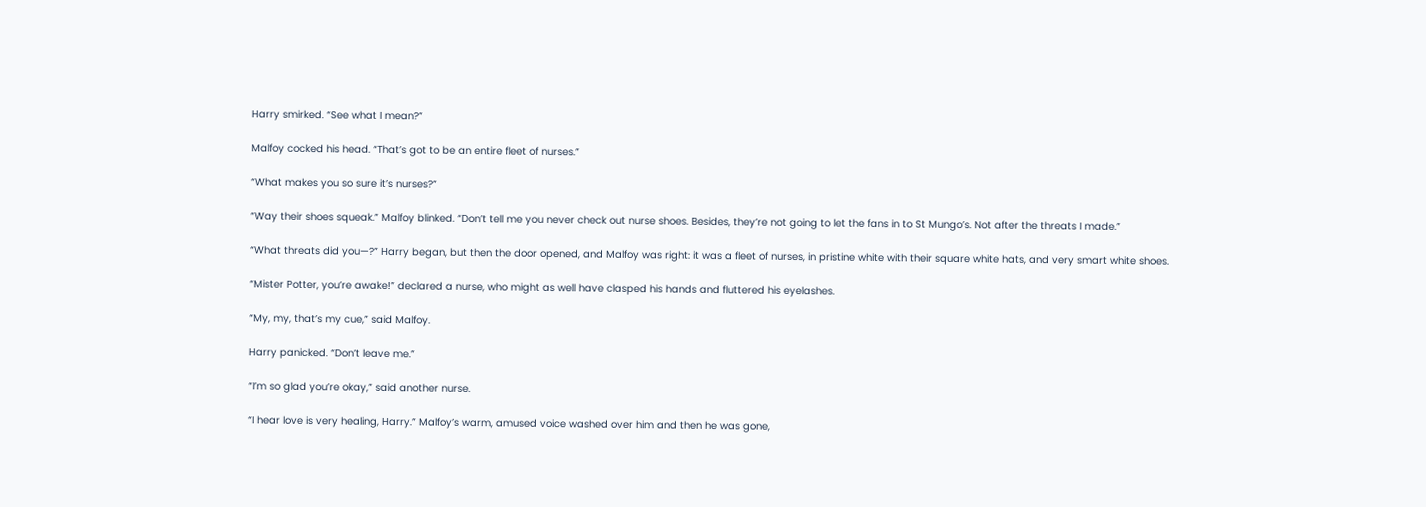Harry smirked. “See what I mean?”

Malfoy cocked his head. “That’s got to be an entire fleet of nurses.”

“What makes you so sure it’s nurses?”

“Way their shoes squeak.” Malfoy blinked. “Don’t tell me you never check out nurse shoes. Besides, they’re not going to let the fans in to St Mungo’s. Not after the threats I made.”

“What threats did you—?” Harry began, but then the door opened, and Malfoy was right: it was a fleet of nurses, in pristine white with their square white hats, and very smart white shoes.

“Mister Potter, you’re awake!” declared a nurse, who might as well have clasped his hands and fluttered his eyelashes.

“My, my, that’s my cue,” said Malfoy.

Harry panicked. “Don’t leave me.”

“I’m so glad you’re okay,” said another nurse.

“I hear love is very healing, Harry.” Malfoy’s warm, amused voice washed over him and then he was gone,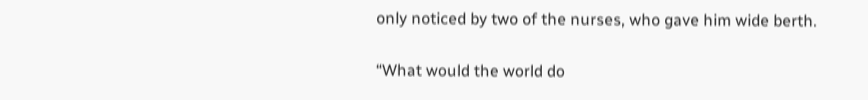only noticed by two of the nurses, who gave him wide berth.

“What would the world do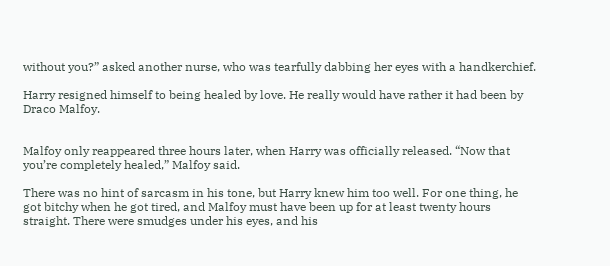without you?” asked another nurse, who was tearfully dabbing her eyes with a handkerchief.

Harry resigned himself to being healed by love. He really would have rather it had been by Draco Malfoy.


Malfoy only reappeared three hours later, when Harry was officially released. “Now that you’re completely healed,” Malfoy said.

There was no hint of sarcasm in his tone, but Harry knew him too well. For one thing, he got bitchy when he got tired, and Malfoy must have been up for at least twenty hours straight. There were smudges under his eyes, and his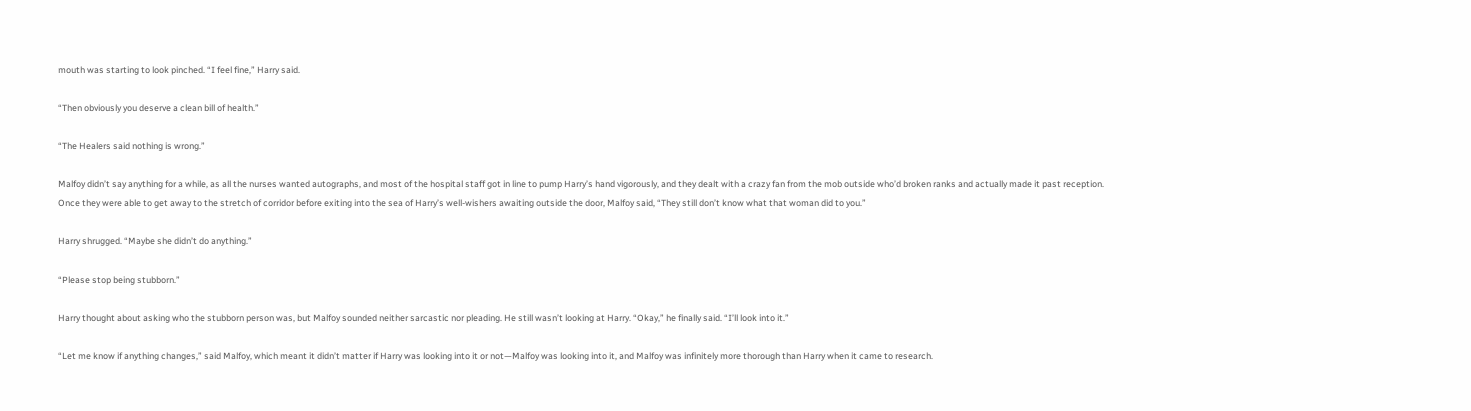mouth was starting to look pinched. “I feel fine,” Harry said.

“Then obviously you deserve a clean bill of health.”

“The Healers said nothing is wrong.”

Malfoy didn’t say anything for a while, as all the nurses wanted autographs, and most of the hospital staff got in line to pump Harry’s hand vigorously, and they dealt with a crazy fan from the mob outside who’d broken ranks and actually made it past reception. Once they were able to get away to the stretch of corridor before exiting into the sea of Harry’s well-wishers awaiting outside the door, Malfoy said, “They still don’t know what that woman did to you.”

Harry shrugged. “Maybe she didn’t do anything.”

“Please stop being stubborn.”

Harry thought about asking who the stubborn person was, but Malfoy sounded neither sarcastic nor pleading. He still wasn’t looking at Harry. “Okay,” he finally said. “I’ll look into it.”

“Let me know if anything changes,” said Malfoy, which meant it didn’t matter if Harry was looking into it or not—Malfoy was looking into it, and Malfoy was infinitely more thorough than Harry when it came to research.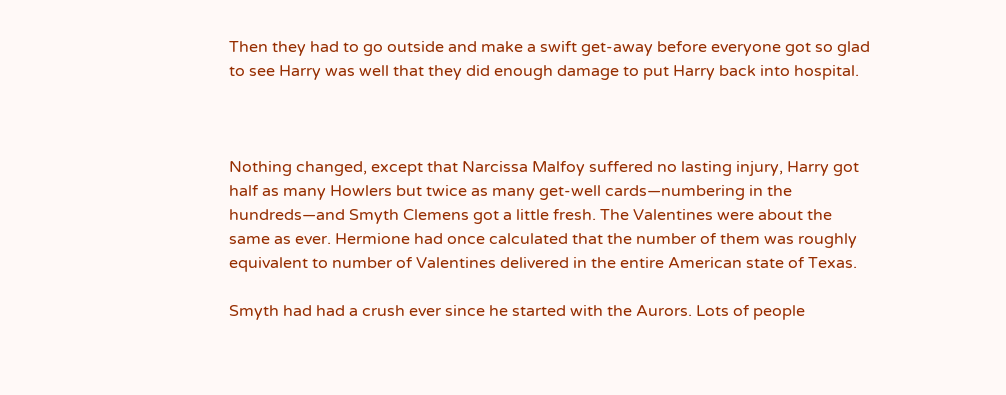Then they had to go outside and make a swift get-away before everyone got so glad to see Harry was well that they did enough damage to put Harry back into hospital.



Nothing changed, except that Narcissa Malfoy suffered no lasting injury, Harry got half as many Howlers but twice as many get-well cards—numbering in the hundreds—and Smyth Clemens got a little fresh. The Valentines were about the same as ever. Hermione had once calculated that the number of them was roughly equivalent to number of Valentines delivered in the entire American state of Texas.

Smyth had had a crush ever since he started with the Aurors. Lots of people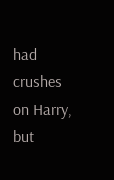had crushes on Harry, but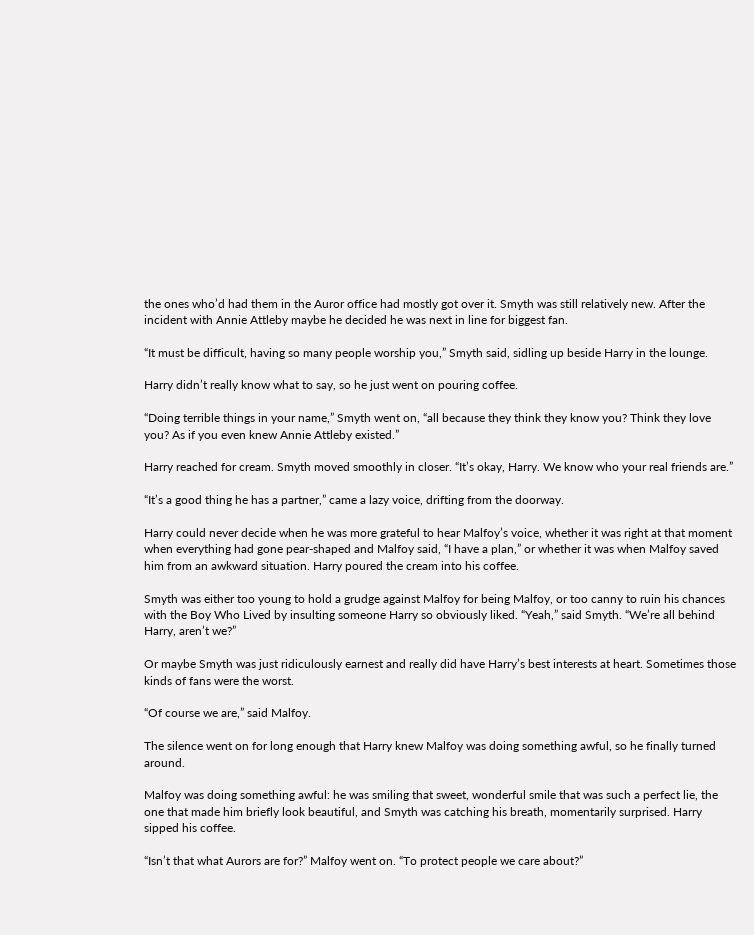the ones who’d had them in the Auror office had mostly got over it. Smyth was still relatively new. After the incident with Annie Attleby maybe he decided he was next in line for biggest fan.

“It must be difficult, having so many people worship you,” Smyth said, sidling up beside Harry in the lounge.

Harry didn’t really know what to say, so he just went on pouring coffee.

“Doing terrible things in your name,” Smyth went on, “all because they think they know you? Think they love you? As if you even knew Annie Attleby existed.”

Harry reached for cream. Smyth moved smoothly in closer. “It’s okay, Harry. We know who your real friends are.”

“It’s a good thing he has a partner,” came a lazy voice, drifting from the doorway.

Harry could never decide when he was more grateful to hear Malfoy’s voice, whether it was right at that moment when everything had gone pear-shaped and Malfoy said, “I have a plan,” or whether it was when Malfoy saved him from an awkward situation. Harry poured the cream into his coffee.

Smyth was either too young to hold a grudge against Malfoy for being Malfoy, or too canny to ruin his chances with the Boy Who Lived by insulting someone Harry so obviously liked. “Yeah,” said Smyth. “We’re all behind Harry, aren’t we?”

Or maybe Smyth was just ridiculously earnest and really did have Harry’s best interests at heart. Sometimes those kinds of fans were the worst.

“Of course we are,” said Malfoy.

The silence went on for long enough that Harry knew Malfoy was doing something awful, so he finally turned around.

Malfoy was doing something awful: he was smiling that sweet, wonderful smile that was such a perfect lie, the one that made him briefly look beautiful, and Smyth was catching his breath, momentarily surprised. Harry sipped his coffee.

“Isn’t that what Aurors are for?” Malfoy went on. “To protect people we care about?”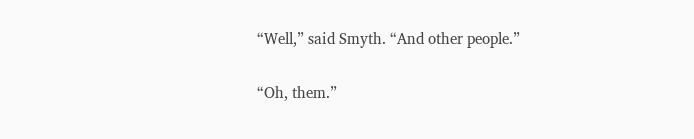“Well,” said Smyth. “And other people.”

“Oh, them.”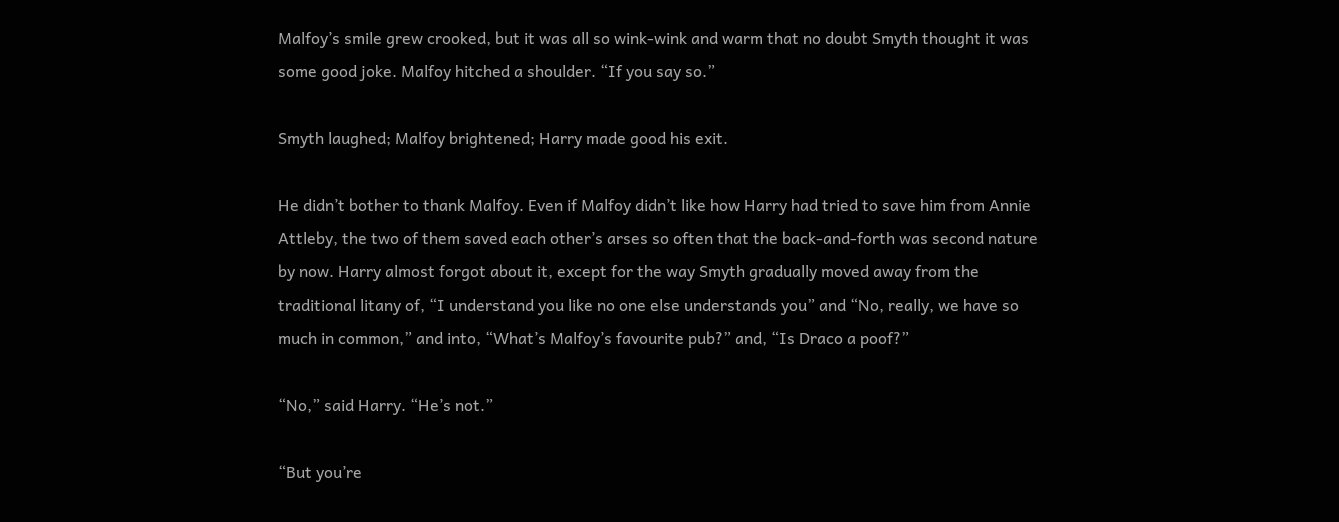Malfoy’s smile grew crooked, but it was all so wink-wink and warm that no doubt Smyth thought it was some good joke. Malfoy hitched a shoulder. “If you say so.”

Smyth laughed; Malfoy brightened; Harry made good his exit.

He didn’t bother to thank Malfoy. Even if Malfoy didn’t like how Harry had tried to save him from Annie Attleby, the two of them saved each other’s arses so often that the back-and-forth was second nature by now. Harry almost forgot about it, except for the way Smyth gradually moved away from the traditional litany of, “I understand you like no one else understands you” and “No, really, we have so much in common,” and into, “What’s Malfoy’s favourite pub?” and, “Is Draco a poof?”

“No,” said Harry. “He’s not.”

“But you’re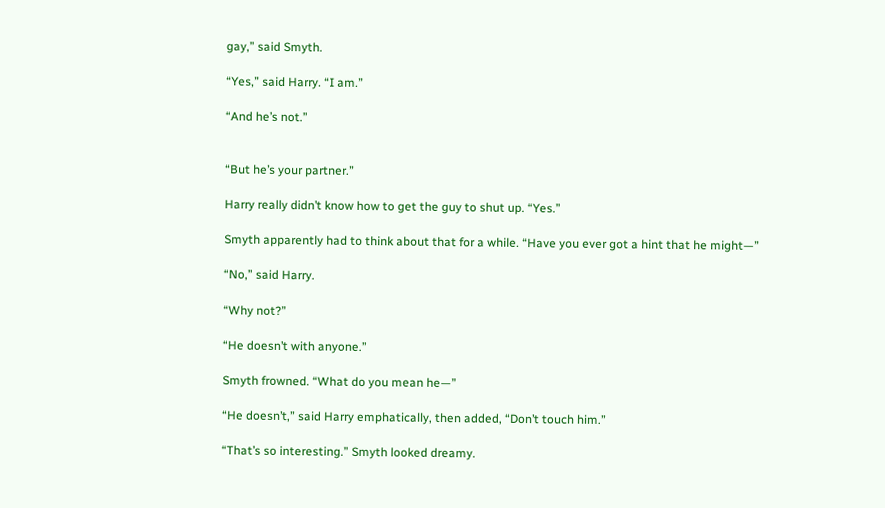gay,” said Smyth.

“Yes,” said Harry. “I am.”

“And he’s not.”


“But he’s your partner.”

Harry really didn’t know how to get the guy to shut up. “Yes.”

Smyth apparently had to think about that for a while. “Have you ever got a hint that he might—”

“No,” said Harry.

“Why not?”

“He doesn’t with anyone.”

Smyth frowned. “What do you mean he—”

“He doesn’t,” said Harry emphatically, then added, “Don’t touch him.”

“That’s so interesting.” Smyth looked dreamy.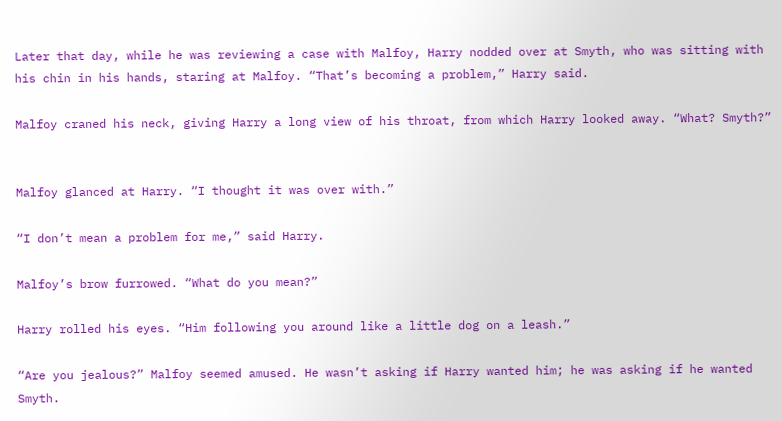Later that day, while he was reviewing a case with Malfoy, Harry nodded over at Smyth, who was sitting with his chin in his hands, staring at Malfoy. “That’s becoming a problem,” Harry said.

Malfoy craned his neck, giving Harry a long view of his throat, from which Harry looked away. “What? Smyth?”


Malfoy glanced at Harry. “I thought it was over with.”

“I don’t mean a problem for me,” said Harry.

Malfoy’s brow furrowed. “What do you mean?”

Harry rolled his eyes. “Him following you around like a little dog on a leash.”

“Are you jealous?” Malfoy seemed amused. He wasn’t asking if Harry wanted him; he was asking if he wanted Smyth.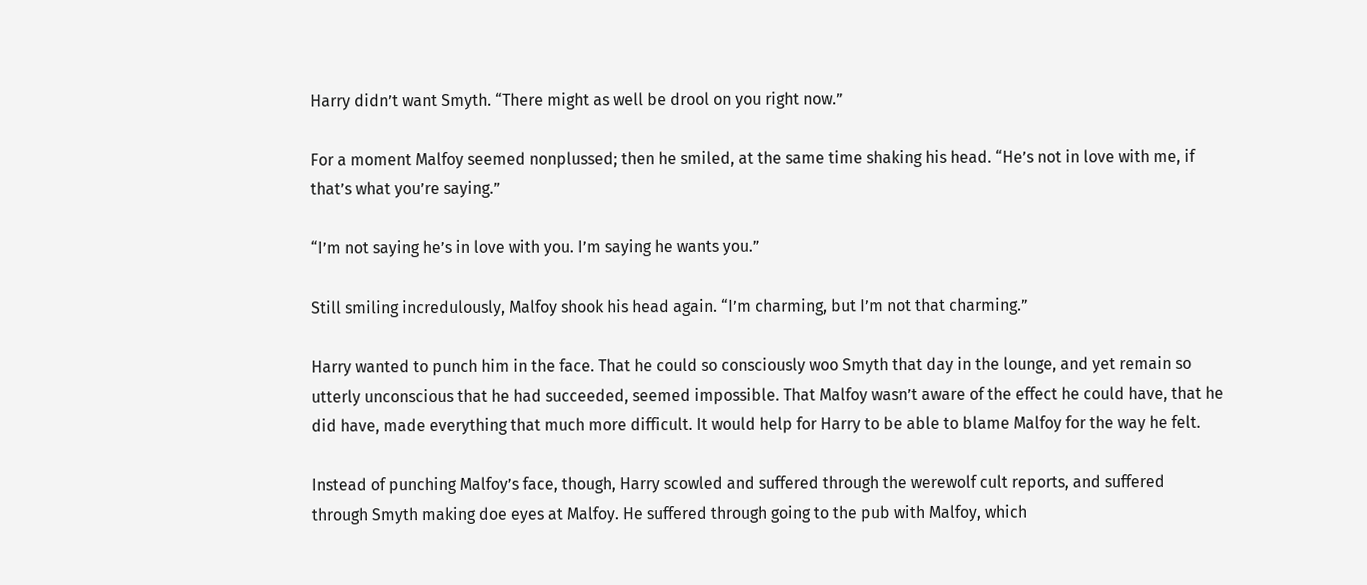Harry didn’t want Smyth. “There might as well be drool on you right now.”

For a moment Malfoy seemed nonplussed; then he smiled, at the same time shaking his head. “He’s not in love with me, if that’s what you’re saying.”

“I’m not saying he’s in love with you. I’m saying he wants you.”

Still smiling incredulously, Malfoy shook his head again. “I’m charming, but I’m not that charming.”

Harry wanted to punch him in the face. That he could so consciously woo Smyth that day in the lounge, and yet remain so utterly unconscious that he had succeeded, seemed impossible. That Malfoy wasn’t aware of the effect he could have, that he did have, made everything that much more difficult. It would help for Harry to be able to blame Malfoy for the way he felt.

Instead of punching Malfoy’s face, though, Harry scowled and suffered through the werewolf cult reports, and suffered through Smyth making doe eyes at Malfoy. He suffered through going to the pub with Malfoy, which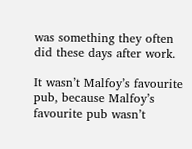was something they often did these days after work.

It wasn’t Malfoy’s favourite pub, because Malfoy’s favourite pub wasn’t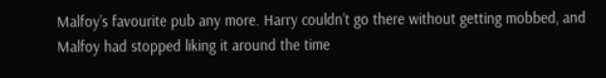Malfoy’s favourite pub any more. Harry couldn’t go there without getting mobbed, and Malfoy had stopped liking it around the time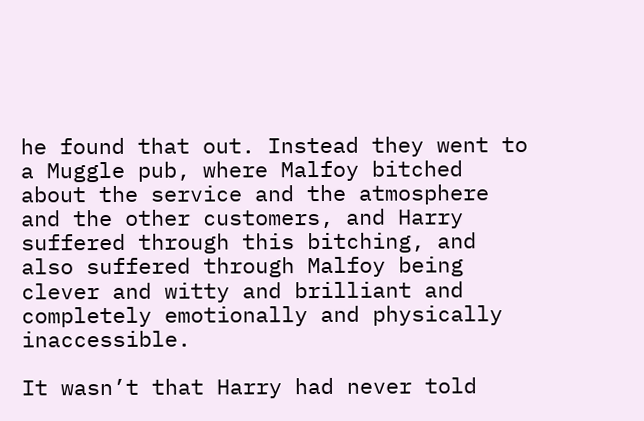he found that out. Instead they went to a Muggle pub, where Malfoy bitched about the service and the atmosphere and the other customers, and Harry suffered through this bitching, and also suffered through Malfoy being clever and witty and brilliant and completely emotionally and physically inaccessible.

It wasn’t that Harry had never told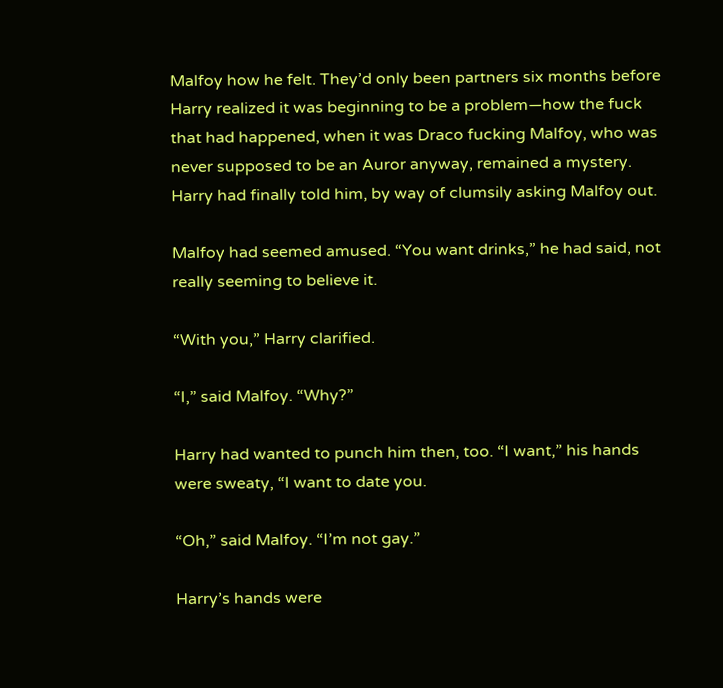Malfoy how he felt. They’d only been partners six months before Harry realized it was beginning to be a problem—how the fuck that had happened, when it was Draco fucking Malfoy, who was never supposed to be an Auror anyway, remained a mystery. Harry had finally told him, by way of clumsily asking Malfoy out.

Malfoy had seemed amused. “You want drinks,” he had said, not really seeming to believe it.

“With you,” Harry clarified.

“I,” said Malfoy. “Why?”

Harry had wanted to punch him then, too. “I want,” his hands were sweaty, “I want to date you.

“Oh,” said Malfoy. “I’m not gay.”

Harry’s hands were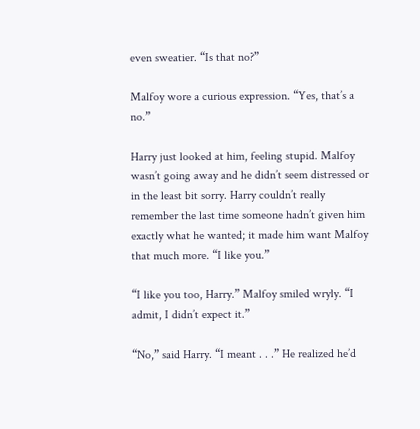even sweatier. “Is that no?”

Malfoy wore a curious expression. “Yes, that’s a no.”

Harry just looked at him, feeling stupid. Malfoy wasn’t going away and he didn’t seem distressed or in the least bit sorry. Harry couldn’t really remember the last time someone hadn’t given him exactly what he wanted; it made him want Malfoy that much more. “I like you.”

“I like you too, Harry.” Malfoy smiled wryly. “I admit, I didn’t expect it.”

“No,” said Harry. “I meant . . .” He realized he’d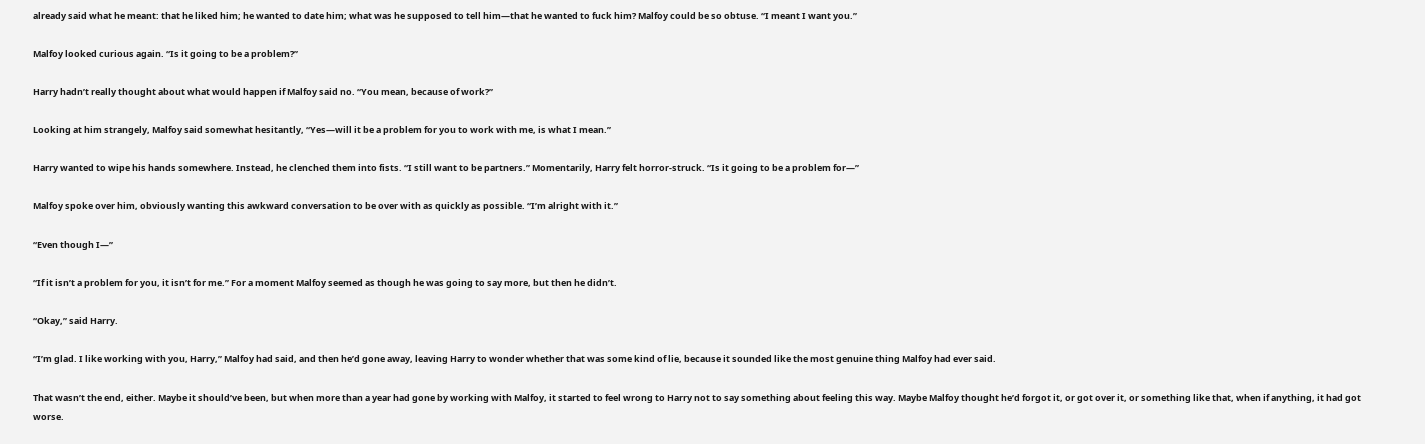already said what he meant: that he liked him; he wanted to date him; what was he supposed to tell him—that he wanted to fuck him? Malfoy could be so obtuse. “I meant I want you.”

Malfoy looked curious again. “Is it going to be a problem?”

Harry hadn’t really thought about what would happen if Malfoy said no. “You mean, because of work?”

Looking at him strangely, Malfoy said somewhat hesitantly, “Yes—will it be a problem for you to work with me, is what I mean.”

Harry wanted to wipe his hands somewhere. Instead, he clenched them into fists. “I still want to be partners.” Momentarily, Harry felt horror-struck. “Is it going to be a problem for—”

Malfoy spoke over him, obviously wanting this awkward conversation to be over with as quickly as possible. “I’m alright with it.”

“Even though I—”

“If it isn’t a problem for you, it isn’t for me.” For a moment Malfoy seemed as though he was going to say more, but then he didn’t.

“Okay,” said Harry.

“I’m glad. I like working with you, Harry,” Malfoy had said, and then he’d gone away, leaving Harry to wonder whether that was some kind of lie, because it sounded like the most genuine thing Malfoy had ever said.

That wasn’t the end, either. Maybe it should’ve been, but when more than a year had gone by working with Malfoy, it started to feel wrong to Harry not to say something about feeling this way. Maybe Malfoy thought he’d forgot it, or got over it, or something like that, when if anything, it had got worse.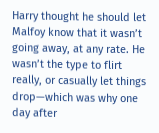Harry thought he should let Malfoy know that it wasn’t going away, at any rate. He wasn’t the type to flirt really, or casually let things drop—which was why one day after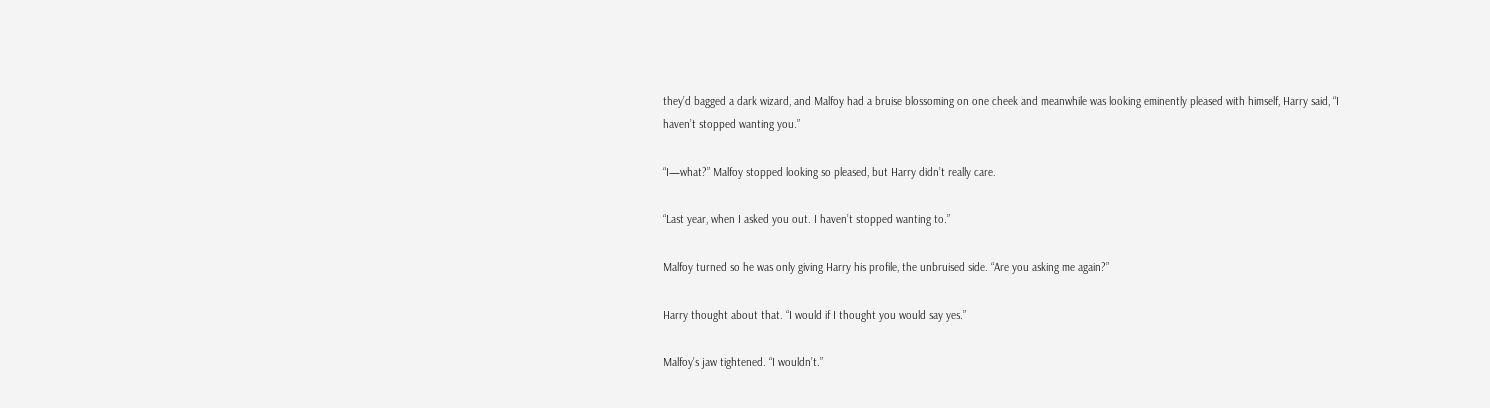they’d bagged a dark wizard, and Malfoy had a bruise blossoming on one cheek and meanwhile was looking eminently pleased with himself, Harry said, “I haven’t stopped wanting you.”

“I—what?” Malfoy stopped looking so pleased, but Harry didn’t really care.

“Last year, when I asked you out. I haven’t stopped wanting to.”

Malfoy turned so he was only giving Harry his profile, the unbruised side. “Are you asking me again?”

Harry thought about that. “I would if I thought you would say yes.”

Malfoy’s jaw tightened. “I wouldn’t.”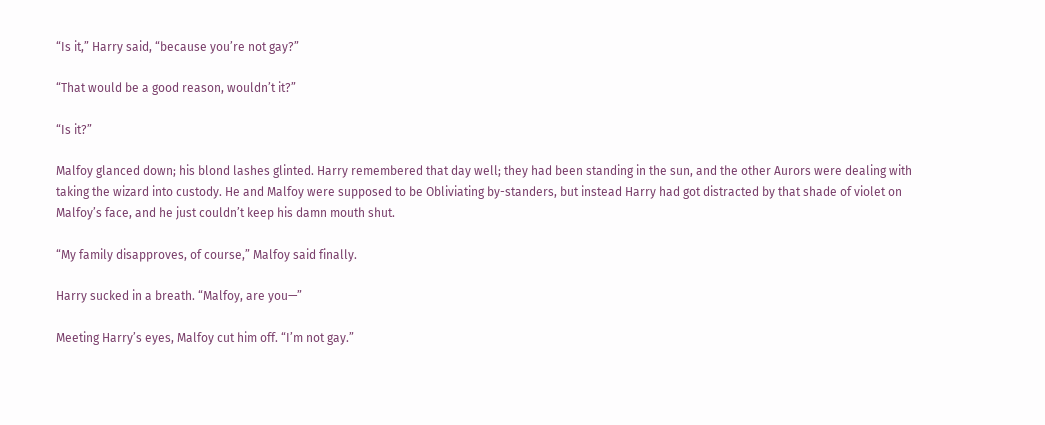“Is it,” Harry said, “because you’re not gay?”

“That would be a good reason, wouldn’t it?”

“Is it?”

Malfoy glanced down; his blond lashes glinted. Harry remembered that day well; they had been standing in the sun, and the other Aurors were dealing with taking the wizard into custody. He and Malfoy were supposed to be Obliviating by-standers, but instead Harry had got distracted by that shade of violet on Malfoy’s face, and he just couldn’t keep his damn mouth shut.

“My family disapproves, of course,” Malfoy said finally.

Harry sucked in a breath. “Malfoy, are you—”

Meeting Harry’s eyes, Malfoy cut him off. “I’m not gay.”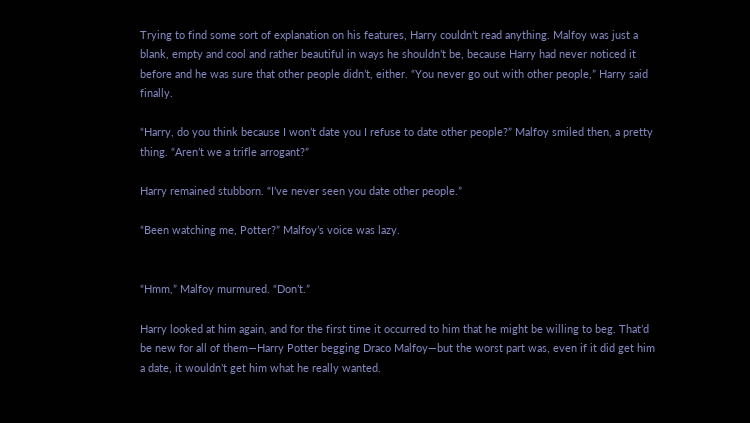Trying to find some sort of explanation on his features, Harry couldn’t read anything. Malfoy was just a blank, empty and cool and rather beautiful in ways he shouldn’t be, because Harry had never noticed it before and he was sure that other people didn’t, either. “You never go out with other people,” Harry said finally.

“Harry, do you think because I won’t date you I refuse to date other people?” Malfoy smiled then, a pretty thing. “Aren’t we a trifle arrogant?”

Harry remained stubborn. “I’ve never seen you date other people.”

“Been watching me, Potter?” Malfoy’s voice was lazy.


“Hmm,” Malfoy murmured. “Don’t.”

Harry looked at him again, and for the first time it occurred to him that he might be willing to beg. That’d be new for all of them—Harry Potter begging Draco Malfoy—but the worst part was, even if it did get him a date, it wouldn’t get him what he really wanted.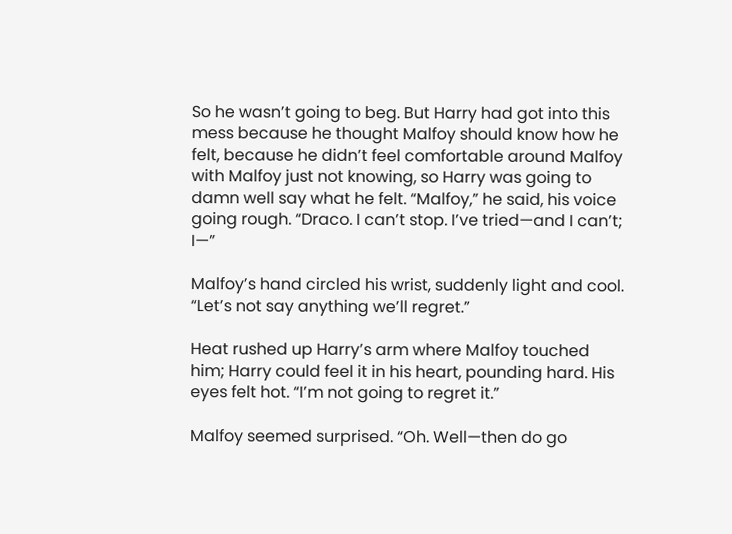So he wasn’t going to beg. But Harry had got into this mess because he thought Malfoy should know how he felt, because he didn’t feel comfortable around Malfoy with Malfoy just not knowing, so Harry was going to damn well say what he felt. “Malfoy,” he said, his voice going rough. “Draco. I can’t stop. I’ve tried—and I can’t; I—”

Malfoy’s hand circled his wrist, suddenly light and cool. “Let’s not say anything we’ll regret.”

Heat rushed up Harry’s arm where Malfoy touched him; Harry could feel it in his heart, pounding hard. His eyes felt hot. “I’m not going to regret it.”

Malfoy seemed surprised. “Oh. Well—then do go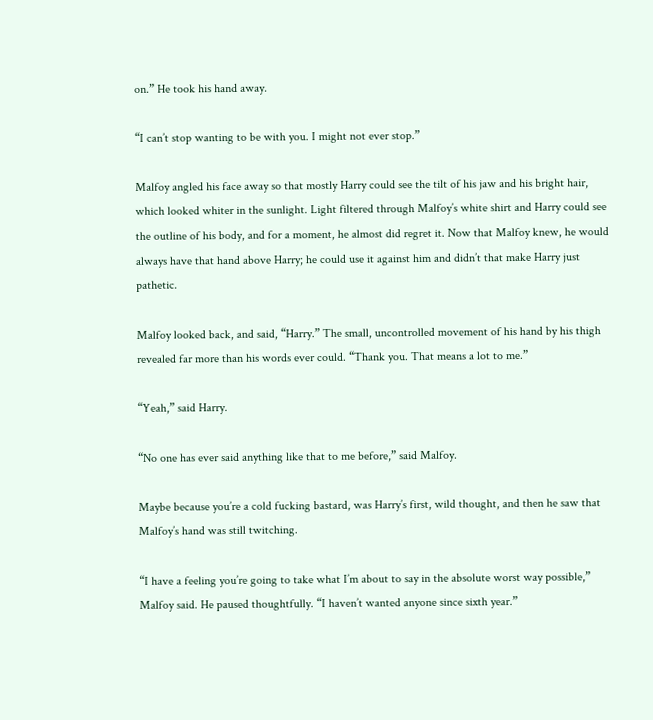on.” He took his hand away.

“I can’t stop wanting to be with you. I might not ever stop.”

Malfoy angled his face away so that mostly Harry could see the tilt of his jaw and his bright hair, which looked whiter in the sunlight. Light filtered through Malfoy’s white shirt and Harry could see the outline of his body, and for a moment, he almost did regret it. Now that Malfoy knew, he would always have that hand above Harry; he could use it against him and didn’t that make Harry just pathetic.

Malfoy looked back, and said, “Harry.” The small, uncontrolled movement of his hand by his thigh revealed far more than his words ever could. “Thank you. That means a lot to me.”

“Yeah,” said Harry.

“No one has ever said anything like that to me before,” said Malfoy.

Maybe because you’re a cold fucking bastard, was Harry’s first, wild thought, and then he saw that Malfoy’s hand was still twitching.

“I have a feeling you’re going to take what I’m about to say in the absolute worst way possible,” Malfoy said. He paused thoughtfully. “I haven’t wanted anyone since sixth year.”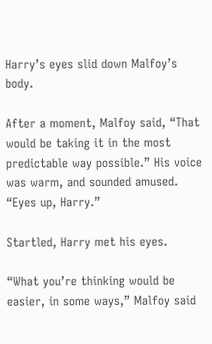Harry’s eyes slid down Malfoy’s body.

After a moment, Malfoy said, “That would be taking it in the most predictable way possible.” His voice was warm, and sounded amused. “Eyes up, Harry.”

Startled, Harry met his eyes.

“What you’re thinking would be easier, in some ways,” Malfoy said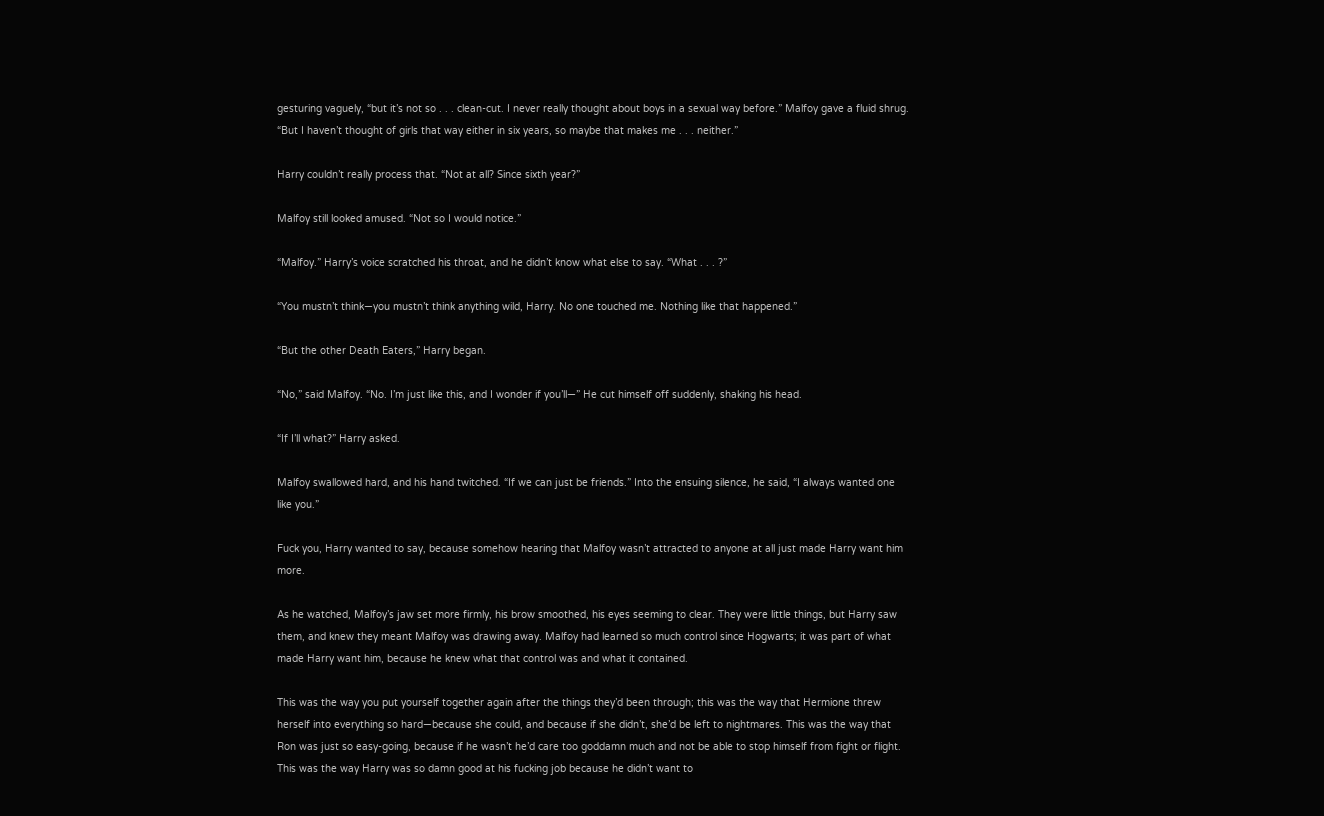gesturing vaguely, “but it’s not so . . . clean-cut. I never really thought about boys in a sexual way before.” Malfoy gave a fluid shrug. “But I haven’t thought of girls that way either in six years, so maybe that makes me . . . neither.”

Harry couldn’t really process that. “Not at all? Since sixth year?”

Malfoy still looked amused. “Not so I would notice.”

“Malfoy.” Harry’s voice scratched his throat, and he didn’t know what else to say. “What . . . ?”

“You mustn’t think—you mustn’t think anything wild, Harry. No one touched me. Nothing like that happened.”

“But the other Death Eaters,” Harry began.

“No,” said Malfoy. “No. I’m just like this, and I wonder if you’ll—” He cut himself off suddenly, shaking his head.

“If I’ll what?” Harry asked.

Malfoy swallowed hard, and his hand twitched. “If we can just be friends.” Into the ensuing silence, he said, “I always wanted one like you.”

Fuck you, Harry wanted to say, because somehow hearing that Malfoy wasn’t attracted to anyone at all just made Harry want him more.

As he watched, Malfoy’s jaw set more firmly, his brow smoothed, his eyes seeming to clear. They were little things, but Harry saw them, and knew they meant Malfoy was drawing away. Malfoy had learned so much control since Hogwarts; it was part of what made Harry want him, because he knew what that control was and what it contained.

This was the way you put yourself together again after the things they’d been through; this was the way that Hermione threw herself into everything so hard—because she could, and because if she didn’t, she’d be left to nightmares. This was the way that Ron was just so easy-going, because if he wasn’t he’d care too goddamn much and not be able to stop himself from fight or flight. This was the way Harry was so damn good at his fucking job because he didn’t want to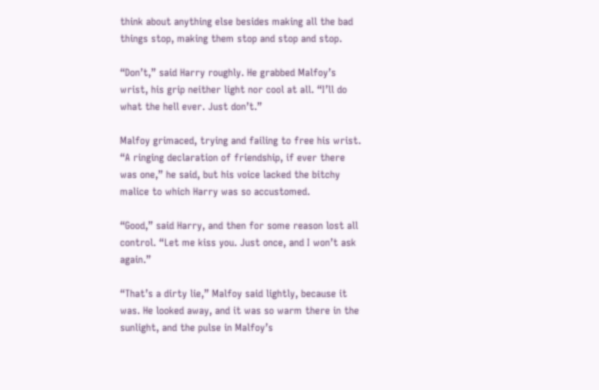think about anything else besides making all the bad things stop, making them stop and stop and stop.

“Don’t,” said Harry roughly. He grabbed Malfoy’s wrist, his grip neither light nor cool at all. “I’ll do what the hell ever. Just don’t.”

Malfoy grimaced, trying and failing to free his wrist. “A ringing declaration of friendship, if ever there was one,” he said, but his voice lacked the bitchy malice to which Harry was so accustomed.

“Good,” said Harry, and then for some reason lost all control. “Let me kiss you. Just once, and I won’t ask again.”

“That’s a dirty lie,” Malfoy said lightly, because it was. He looked away, and it was so warm there in the sunlight, and the pulse in Malfoy’s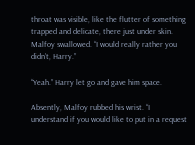throat was visible, like the flutter of something trapped and delicate, there just under skin. Malfoy swallowed. “I would really rather you didn’t, Harry.”

“Yeah.” Harry let go and gave him space.

Absently, Malfoy rubbed his wrist. “I understand if you would like to put in a request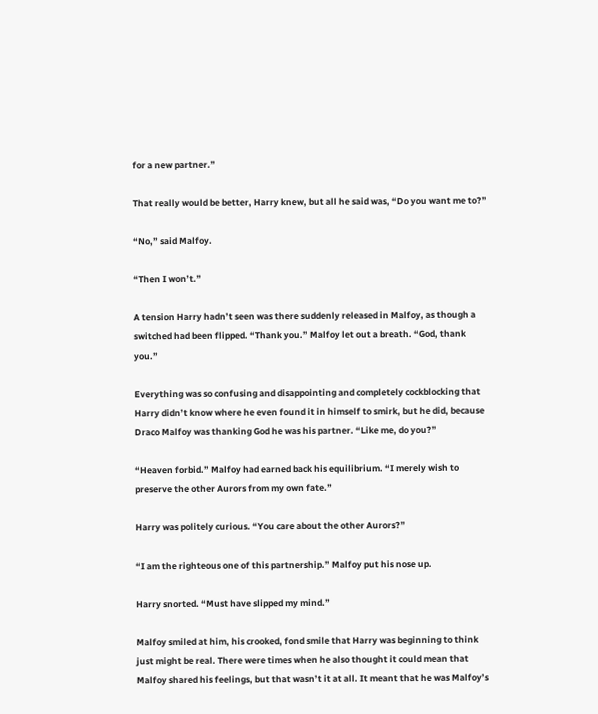for a new partner.”

That really would be better, Harry knew, but all he said was, “Do you want me to?”

“No,” said Malfoy.

“Then I won’t.”

A tension Harry hadn’t seen was there suddenly released in Malfoy, as though a switched had been flipped. “Thank you.” Malfoy let out a breath. “God, thank you.”

Everything was so confusing and disappointing and completely cockblocking that Harry didn’t know where he even found it in himself to smirk, but he did, because Draco Malfoy was thanking God he was his partner. “Like me, do you?”

“Heaven forbid.” Malfoy had earned back his equilibrium. “I merely wish to preserve the other Aurors from my own fate.”

Harry was politely curious. “You care about the other Aurors?”

“I am the righteous one of this partnership.” Malfoy put his nose up.

Harry snorted. “Must have slipped my mind.”

Malfoy smiled at him, his crooked, fond smile that Harry was beginning to think just might be real. There were times when he also thought it could mean that Malfoy shared his feelings, but that wasn’t it at all. It meant that he was Malfoy’s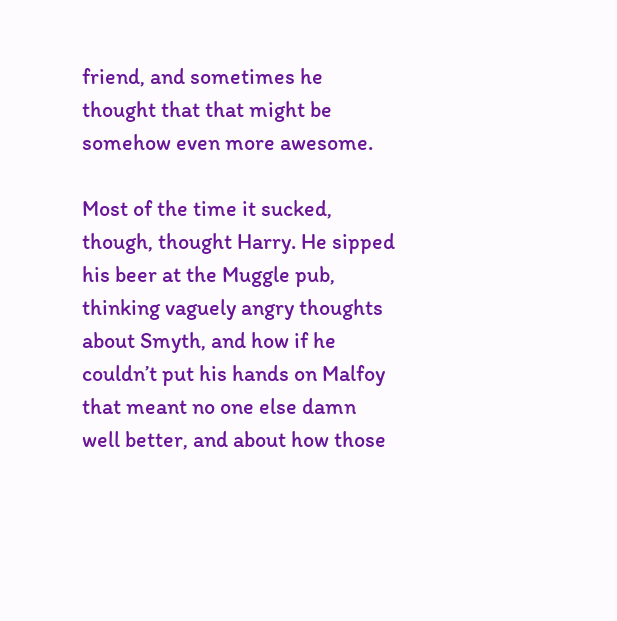friend, and sometimes he thought that that might be somehow even more awesome.

Most of the time it sucked, though, thought Harry. He sipped his beer at the Muggle pub, thinking vaguely angry thoughts about Smyth, and how if he couldn’t put his hands on Malfoy that meant no one else damn well better, and about how those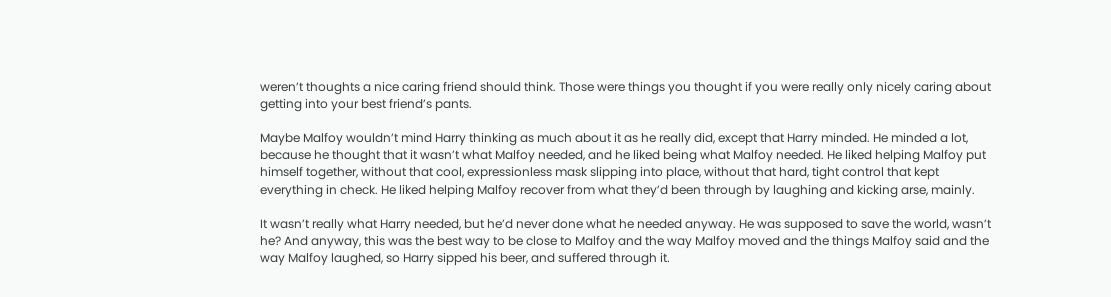weren’t thoughts a nice caring friend should think. Those were things you thought if you were really only nicely caring about getting into your best friend’s pants.

Maybe Malfoy wouldn’t mind Harry thinking as much about it as he really did, except that Harry minded. He minded a lot, because he thought that it wasn’t what Malfoy needed, and he liked being what Malfoy needed. He liked helping Malfoy put himself together, without that cool, expressionless mask slipping into place, without that hard, tight control that kept everything in check. He liked helping Malfoy recover from what they’d been through by laughing and kicking arse, mainly.

It wasn’t really what Harry needed, but he’d never done what he needed anyway. He was supposed to save the world, wasn’t he? And anyway, this was the best way to be close to Malfoy and the way Malfoy moved and the things Malfoy said and the way Malfoy laughed, so Harry sipped his beer, and suffered through it.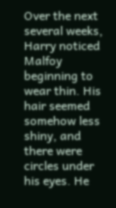Over the next several weeks, Harry noticed Malfoy beginning to wear thin. His hair seemed somehow less shiny, and there were circles under his eyes. He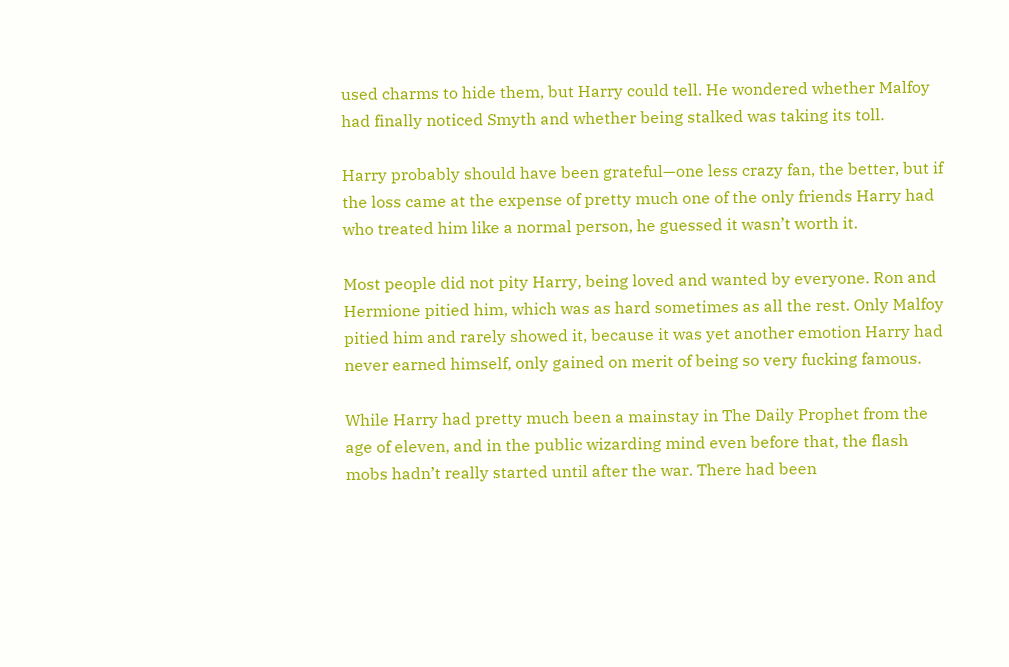used charms to hide them, but Harry could tell. He wondered whether Malfoy had finally noticed Smyth and whether being stalked was taking its toll.

Harry probably should have been grateful—one less crazy fan, the better, but if the loss came at the expense of pretty much one of the only friends Harry had who treated him like a normal person, he guessed it wasn’t worth it.

Most people did not pity Harry, being loved and wanted by everyone. Ron and Hermione pitied him, which was as hard sometimes as all the rest. Only Malfoy pitied him and rarely showed it, because it was yet another emotion Harry had never earned himself, only gained on merit of being so very fucking famous.

While Harry had pretty much been a mainstay in The Daily Prophet from the age of eleven, and in the public wizarding mind even before that, the flash mobs hadn’t really started until after the war. There had been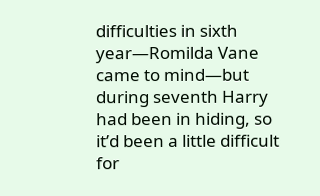difficulties in sixth year—Romilda Vane came to mind—but during seventh Harry had been in hiding, so it’d been a little difficult for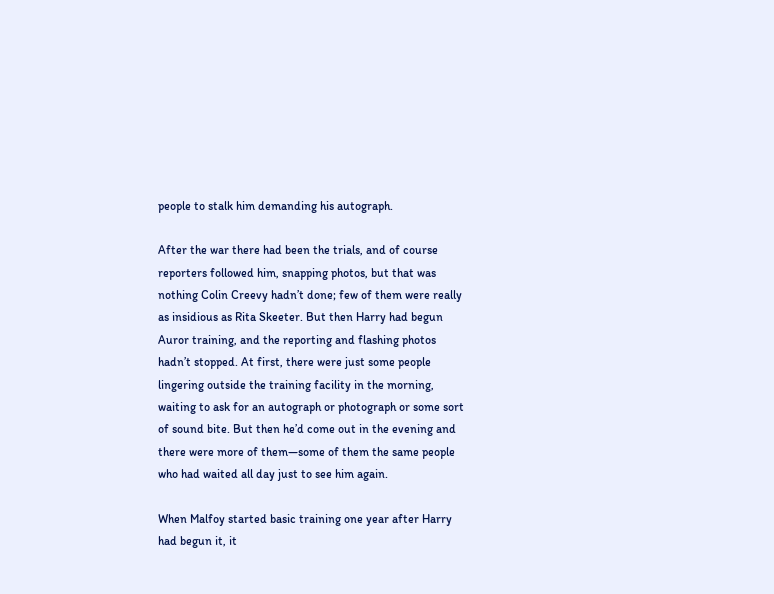people to stalk him demanding his autograph.

After the war there had been the trials, and of course reporters followed him, snapping photos, but that was nothing Colin Creevy hadn’t done; few of them were really as insidious as Rita Skeeter. But then Harry had begun Auror training, and the reporting and flashing photos hadn’t stopped. At first, there were just some people lingering outside the training facility in the morning, waiting to ask for an autograph or photograph or some sort of sound bite. But then he’d come out in the evening and there were more of them—some of them the same people who had waited all day just to see him again.

When Malfoy started basic training one year after Harry had begun it, it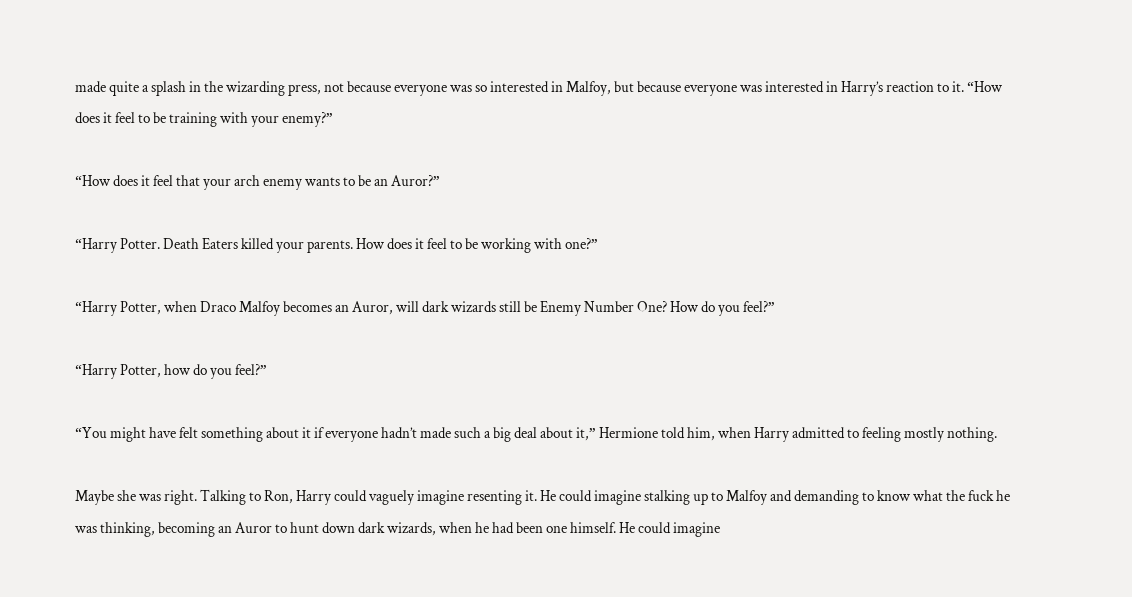made quite a splash in the wizarding press, not because everyone was so interested in Malfoy, but because everyone was interested in Harry’s reaction to it. “How does it feel to be training with your enemy?”

“How does it feel that your arch enemy wants to be an Auror?”

“Harry Potter. Death Eaters killed your parents. How does it feel to be working with one?”

“Harry Potter, when Draco Malfoy becomes an Auror, will dark wizards still be Enemy Number One? How do you feel?”

“Harry Potter, how do you feel?”

“You might have felt something about it if everyone hadn’t made such a big deal about it,” Hermione told him, when Harry admitted to feeling mostly nothing.

Maybe she was right. Talking to Ron, Harry could vaguely imagine resenting it. He could imagine stalking up to Malfoy and demanding to know what the fuck he was thinking, becoming an Auror to hunt down dark wizards, when he had been one himself. He could imagine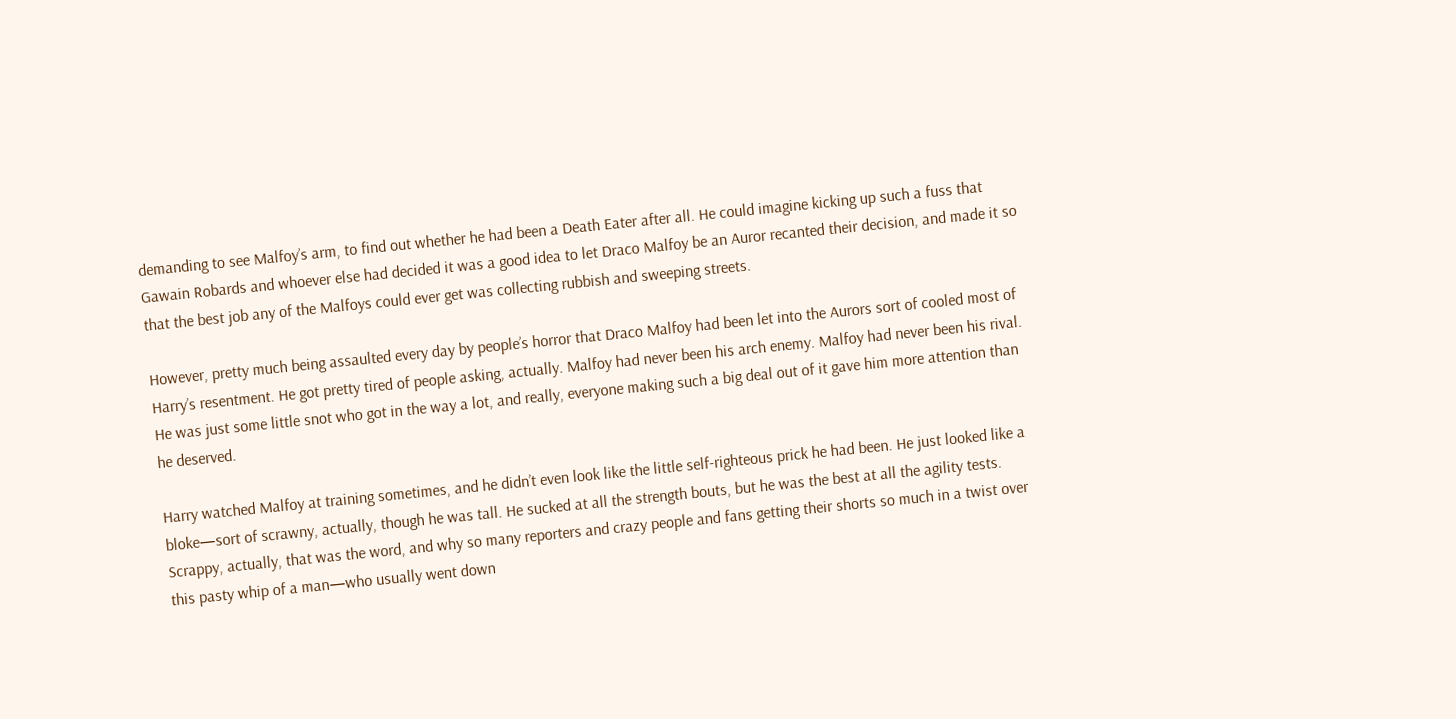demanding to see Malfoy’s arm, to find out whether he had been a Death Eater after all. He could imagine kicking up such a fuss that Gawain Robards and whoever else had decided it was a good idea to let Draco Malfoy be an Auror recanted their decision, and made it so that the best job any of the Malfoys could ever get was collecting rubbish and sweeping streets.

However, pretty much being assaulted every day by people’s horror that Draco Malfoy had been let into the Aurors sort of cooled most of Harry’s resentment. He got pretty tired of people asking, actually. Malfoy had never been his arch enemy. Malfoy had never been his rival. He was just some little snot who got in the way a lot, and really, everyone making such a big deal out of it gave him more attention than he deserved.

Harry watched Malfoy at training sometimes, and he didn’t even look like the little self-righteous prick he had been. He just looked like a bloke—sort of scrawny, actually, though he was tall. He sucked at all the strength bouts, but he was the best at all the agility tests. Scrappy, actually, that was the word, and why so many reporters and crazy people and fans getting their shorts so much in a twist over this pasty whip of a man—who usually went down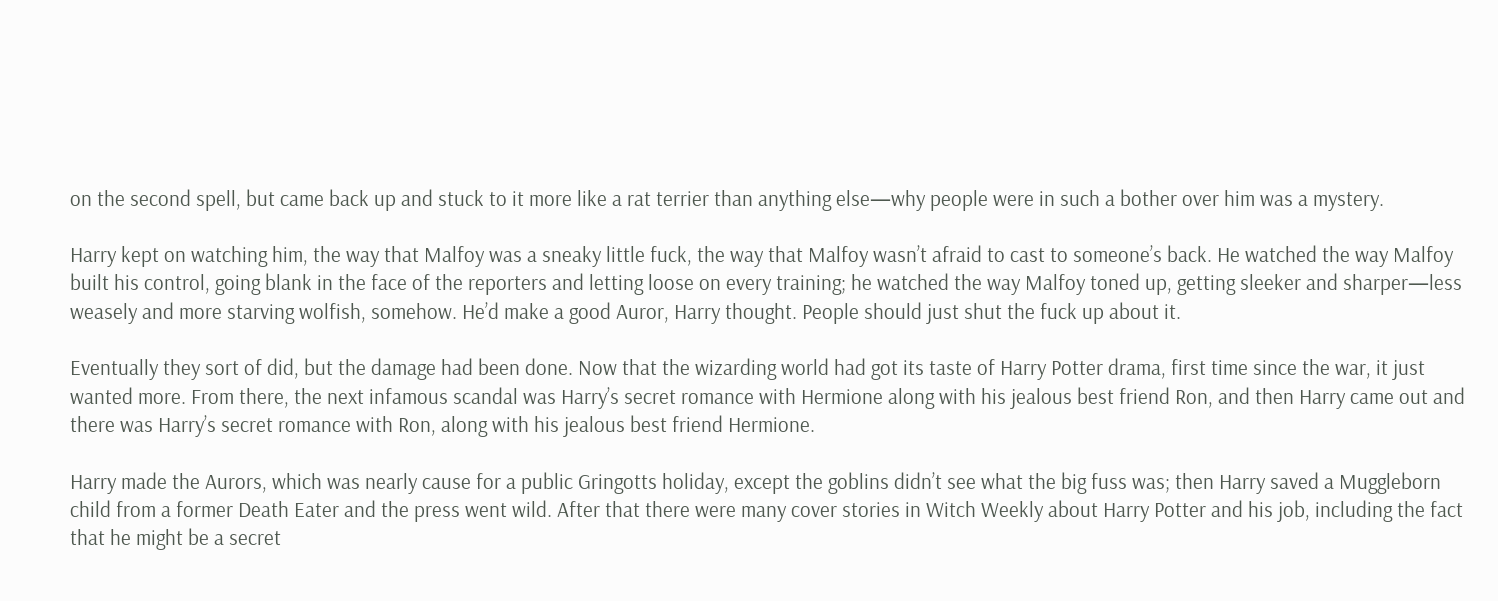on the second spell, but came back up and stuck to it more like a rat terrier than anything else—why people were in such a bother over him was a mystery.

Harry kept on watching him, the way that Malfoy was a sneaky little fuck, the way that Malfoy wasn’t afraid to cast to someone’s back. He watched the way Malfoy built his control, going blank in the face of the reporters and letting loose on every training; he watched the way Malfoy toned up, getting sleeker and sharper—less weasely and more starving wolfish, somehow. He’d make a good Auror, Harry thought. People should just shut the fuck up about it.

Eventually they sort of did, but the damage had been done. Now that the wizarding world had got its taste of Harry Potter drama, first time since the war, it just wanted more. From there, the next infamous scandal was Harry’s secret romance with Hermione along with his jealous best friend Ron, and then Harry came out and there was Harry’s secret romance with Ron, along with his jealous best friend Hermione.

Harry made the Aurors, which was nearly cause for a public Gringotts holiday, except the goblins didn’t see what the big fuss was; then Harry saved a Muggleborn child from a former Death Eater and the press went wild. After that there were many cover stories in Witch Weekly about Harry Potter and his job, including the fact that he might be a secret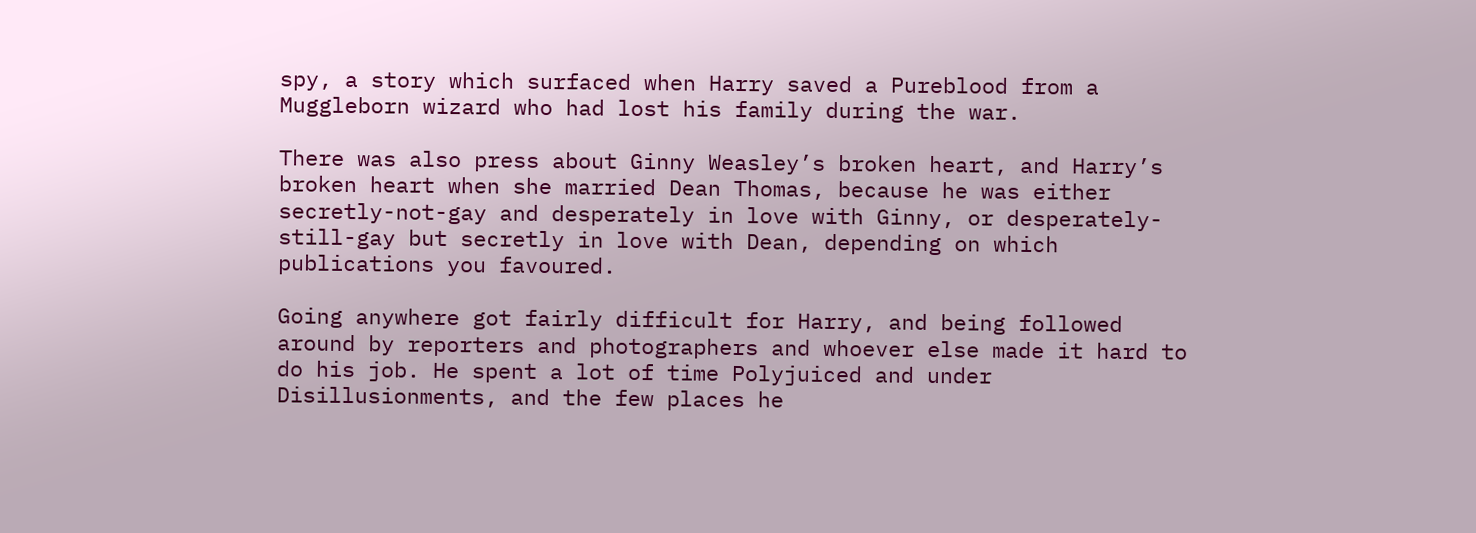spy, a story which surfaced when Harry saved a Pureblood from a Muggleborn wizard who had lost his family during the war.

There was also press about Ginny Weasley’s broken heart, and Harry’s broken heart when she married Dean Thomas, because he was either secretly-not-gay and desperately in love with Ginny, or desperately-still-gay but secretly in love with Dean, depending on which publications you favoured.

Going anywhere got fairly difficult for Harry, and being followed around by reporters and photographers and whoever else made it hard to do his job. He spent a lot of time Polyjuiced and under Disillusionments, and the few places he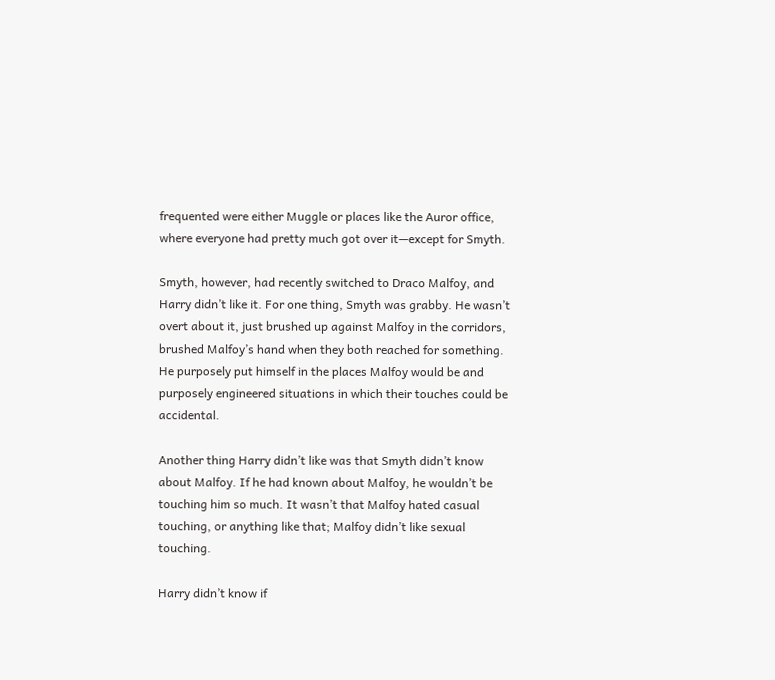frequented were either Muggle or places like the Auror office, where everyone had pretty much got over it—except for Smyth.

Smyth, however, had recently switched to Draco Malfoy, and Harry didn’t like it. For one thing, Smyth was grabby. He wasn’t overt about it, just brushed up against Malfoy in the corridors, brushed Malfoy’s hand when they both reached for something. He purposely put himself in the places Malfoy would be and purposely engineered situations in which their touches could be accidental.

Another thing Harry didn’t like was that Smyth didn’t know about Malfoy. If he had known about Malfoy, he wouldn’t be touching him so much. It wasn’t that Malfoy hated casual touching, or anything like that; Malfoy didn’t like sexual touching.

Harry didn’t know if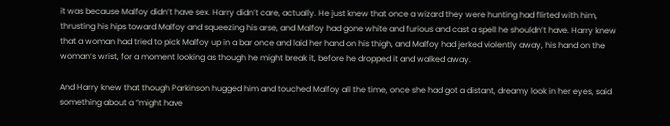it was because Malfoy didn’t have sex. Harry didn’t care, actually. He just knew that once a wizard they were hunting had flirted with him, thrusting his hips toward Malfoy and squeezing his arse, and Malfoy had gone white and furious and cast a spell he shouldn’t have. Harry knew that a woman had tried to pick Malfoy up in a bar once and laid her hand on his thigh, and Malfoy had jerked violently away, his hand on the woman’s wrist, for a moment looking as though he might break it, before he dropped it and walked away.

And Harry knew that though Parkinson hugged him and touched Malfoy all the time, once she had got a distant, dreamy look in her eyes, said something about a “might have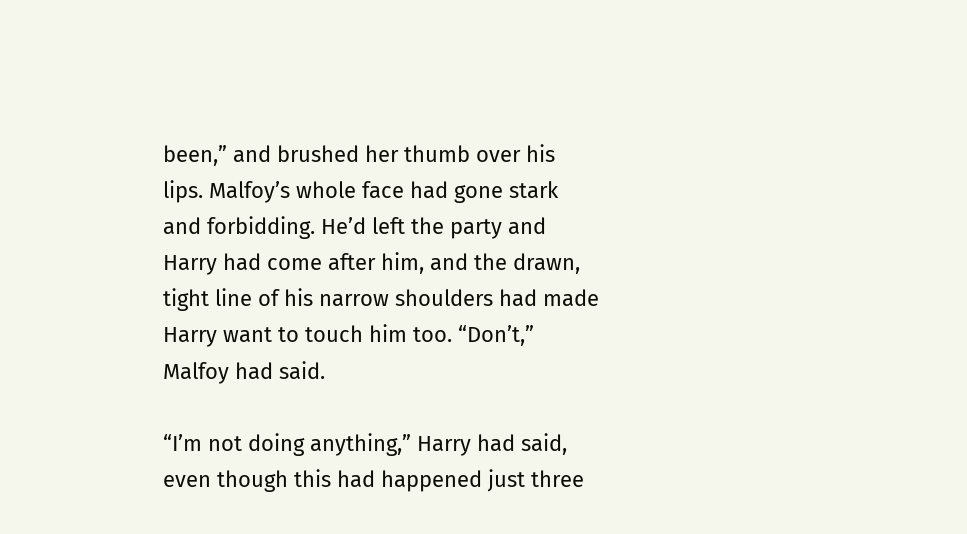been,” and brushed her thumb over his lips. Malfoy’s whole face had gone stark and forbidding. He’d left the party and Harry had come after him, and the drawn, tight line of his narrow shoulders had made Harry want to touch him too. “Don’t,” Malfoy had said.

“I’m not doing anything,” Harry had said, even though this had happened just three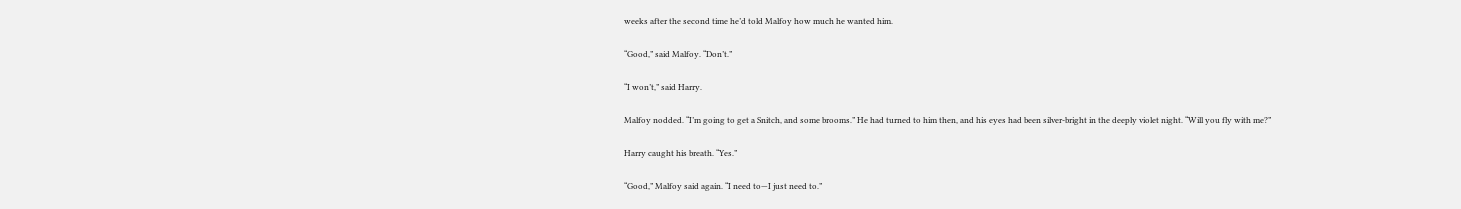weeks after the second time he’d told Malfoy how much he wanted him.

“Good,” said Malfoy. “Don’t.”

“I won’t,” said Harry.

Malfoy nodded. “I’m going to get a Snitch, and some brooms.” He had turned to him then, and his eyes had been silver-bright in the deeply violet night. “Will you fly with me?”

Harry caught his breath. “Yes.”

“Good,” Malfoy said again. “I need to—I just need to.”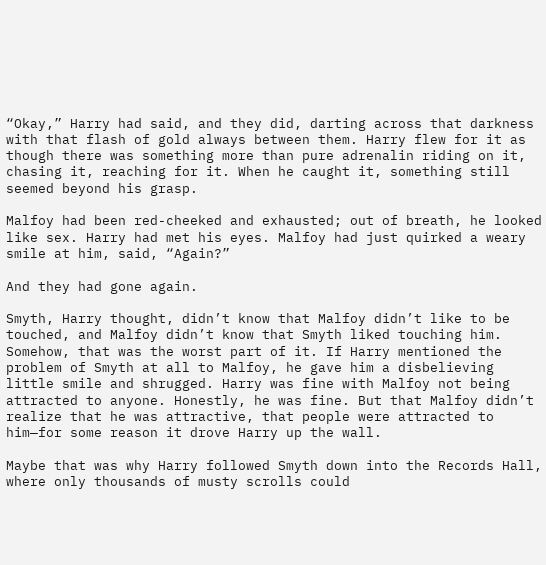“Okay,” Harry had said, and they did, darting across that darkness with that flash of gold always between them. Harry flew for it as though there was something more than pure adrenalin riding on it, chasing it, reaching for it. When he caught it, something still seemed beyond his grasp.

Malfoy had been red-cheeked and exhausted; out of breath, he looked like sex. Harry had met his eyes. Malfoy had just quirked a weary smile at him, said, “Again?”

And they had gone again.

Smyth, Harry thought, didn’t know that Malfoy didn’t like to be touched, and Malfoy didn’t know that Smyth liked touching him. Somehow, that was the worst part of it. If Harry mentioned the problem of Smyth at all to Malfoy, he gave him a disbelieving little smile and shrugged. Harry was fine with Malfoy not being attracted to anyone. Honestly, he was fine. But that Malfoy didn’t realize that he was attractive, that people were attracted to him—for some reason it drove Harry up the wall.

Maybe that was why Harry followed Smyth down into the Records Hall, where only thousands of musty scrolls could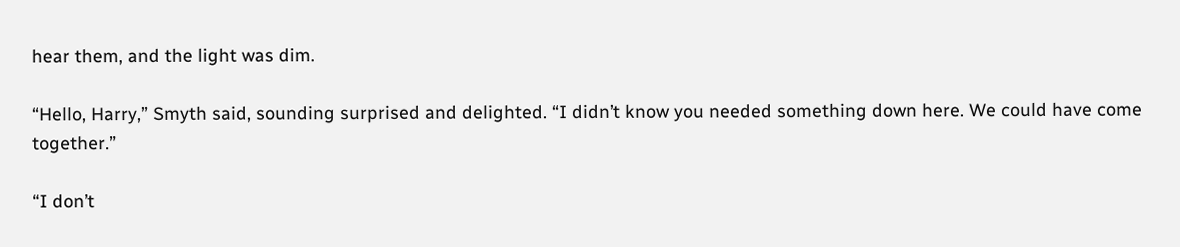hear them, and the light was dim.

“Hello, Harry,” Smyth said, sounding surprised and delighted. “I didn’t know you needed something down here. We could have come together.”

“I don’t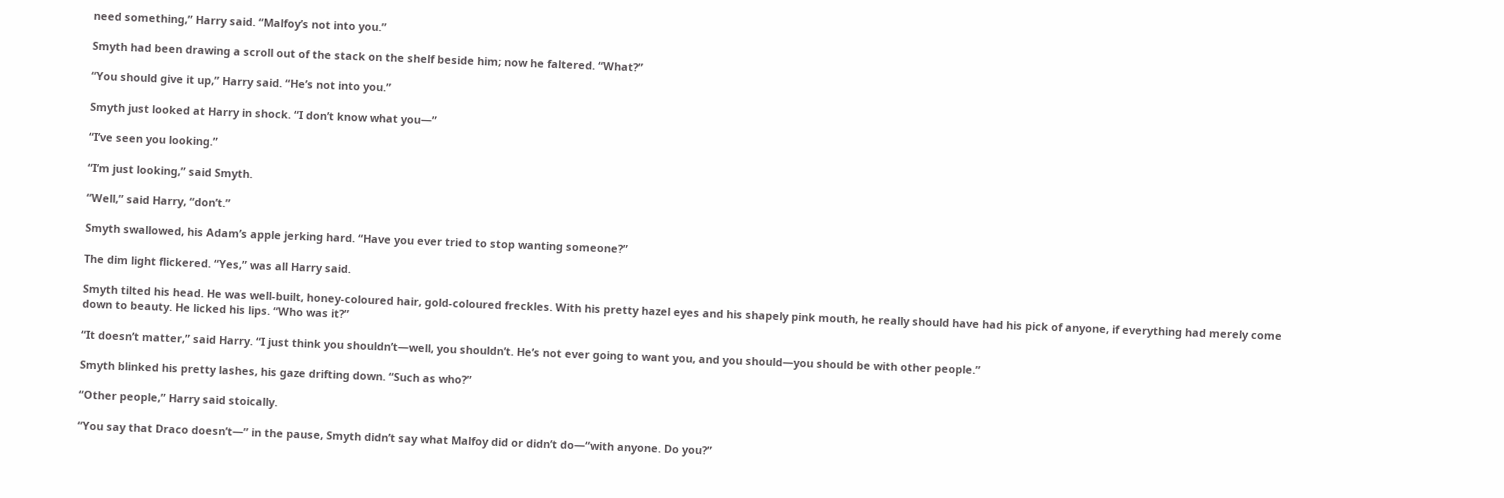need something,” Harry said. “Malfoy’s not into you.”

Smyth had been drawing a scroll out of the stack on the shelf beside him; now he faltered. “What?”

“You should give it up,” Harry said. “He’s not into you.”

Smyth just looked at Harry in shock. “I don’t know what you—”

“I’ve seen you looking.”

“I’m just looking,” said Smyth.

“Well,” said Harry, “don’t.”

Smyth swallowed, his Adam’s apple jerking hard. “Have you ever tried to stop wanting someone?”

The dim light flickered. “Yes,” was all Harry said.

Smyth tilted his head. He was well-built, honey-coloured hair, gold-coloured freckles. With his pretty hazel eyes and his shapely pink mouth, he really should have had his pick of anyone, if everything had merely come down to beauty. He licked his lips. “Who was it?”

“It doesn’t matter,” said Harry. “I just think you shouldn’t—well, you shouldn’t. He’s not ever going to want you, and you should—you should be with other people.”

Smyth blinked his pretty lashes, his gaze drifting down. “Such as who?”

“Other people,” Harry said stoically.

“You say that Draco doesn’t—” in the pause, Smyth didn’t say what Malfoy did or didn’t do—“with anyone. Do you?”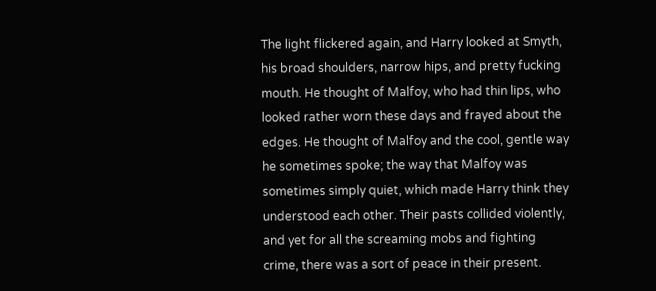The light flickered again, and Harry looked at Smyth, his broad shoulders, narrow hips, and pretty fucking mouth. He thought of Malfoy, who had thin lips, who looked rather worn these days and frayed about the edges. He thought of Malfoy and the cool, gentle way he sometimes spoke; the way that Malfoy was sometimes simply quiet, which made Harry think they understood each other. Their pasts collided violently, and yet for all the screaming mobs and fighting crime, there was a sort of peace in their present.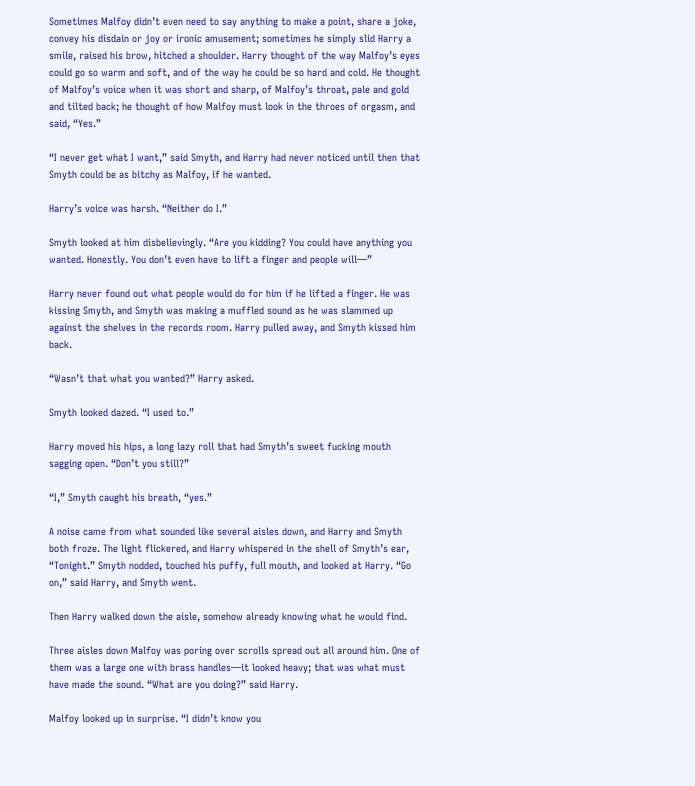Sometimes Malfoy didn’t even need to say anything to make a point, share a joke, convey his disdain or joy or ironic amusement; sometimes he simply slid Harry a smile, raised his brow, hitched a shoulder. Harry thought of the way Malfoy’s eyes could go so warm and soft, and of the way he could be so hard and cold. He thought of Malfoy’s voice when it was short and sharp, of Malfoy’s throat, pale and gold and tilted back; he thought of how Malfoy must look in the throes of orgasm, and said, “Yes.”

“I never get what I want,” said Smyth, and Harry had never noticed until then that Smyth could be as bitchy as Malfoy, if he wanted.

Harry’s voice was harsh. “Neither do I.”

Smyth looked at him disbelievingly. “Are you kidding? You could have anything you wanted. Honestly. You don’t even have to lift a finger and people will—”

Harry never found out what people would do for him if he lifted a finger. He was kissing Smyth, and Smyth was making a muffled sound as he was slammed up against the shelves in the records room. Harry pulled away, and Smyth kissed him back.

“Wasn’t that what you wanted?” Harry asked.

Smyth looked dazed. “I used to.”

Harry moved his hips, a long lazy roll that had Smyth’s sweet fucking mouth sagging open. “Don’t you still?”

“I,” Smyth caught his breath, “yes.”

A noise came from what sounded like several aisles down, and Harry and Smyth both froze. The light flickered, and Harry whispered in the shell of Smyth’s ear, “Tonight.” Smyth nodded, touched his puffy, full mouth, and looked at Harry. “Go on,” said Harry, and Smyth went.

Then Harry walked down the aisle, somehow already knowing what he would find.

Three aisles down Malfoy was poring over scrolls spread out all around him. One of them was a large one with brass handles—it looked heavy; that was what must have made the sound. “What are you doing?” said Harry.

Malfoy looked up in surprise. “I didn’t know you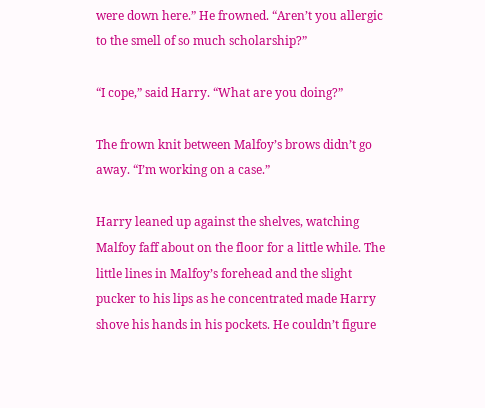were down here.” He frowned. “Aren’t you allergic to the smell of so much scholarship?”

“I cope,” said Harry. “What are you doing?”

The frown knit between Malfoy’s brows didn’t go away. “I’m working on a case.”

Harry leaned up against the shelves, watching Malfoy faff about on the floor for a little while. The little lines in Malfoy’s forehead and the slight pucker to his lips as he concentrated made Harry shove his hands in his pockets. He couldn’t figure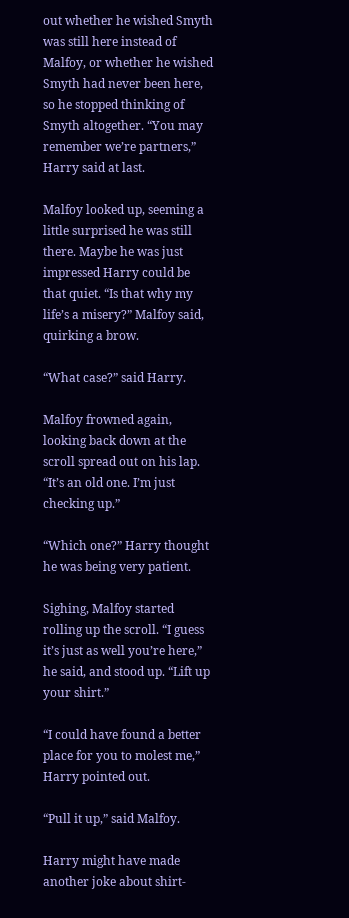out whether he wished Smyth was still here instead of Malfoy, or whether he wished Smyth had never been here, so he stopped thinking of Smyth altogether. “You may remember we’re partners,” Harry said at last.

Malfoy looked up, seeming a little surprised he was still there. Maybe he was just impressed Harry could be that quiet. “Is that why my life’s a misery?” Malfoy said, quirking a brow.

“What case?” said Harry.

Malfoy frowned again, looking back down at the scroll spread out on his lap. “It’s an old one. I’m just checking up.”

“Which one?” Harry thought he was being very patient.

Sighing, Malfoy started rolling up the scroll. “I guess it’s just as well you’re here,” he said, and stood up. “Lift up your shirt.”

“I could have found a better place for you to molest me,” Harry pointed out.

“Pull it up,” said Malfoy.

Harry might have made another joke about shirt-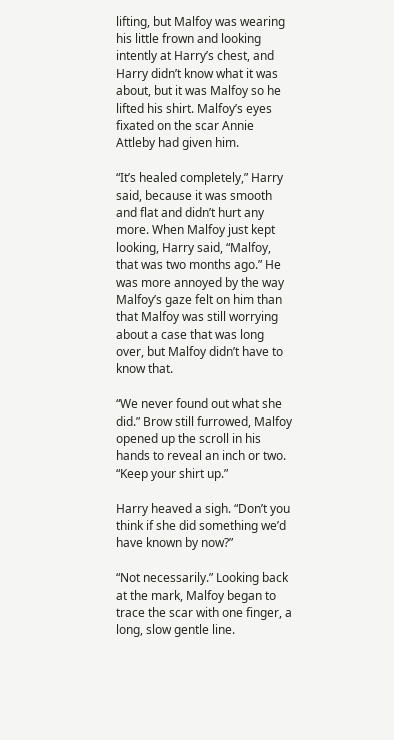lifting, but Malfoy was wearing his little frown and looking intently at Harry’s chest, and Harry didn’t know what it was about, but it was Malfoy so he lifted his shirt. Malfoy’s eyes fixated on the scar Annie Attleby had given him.

“It’s healed completely,” Harry said, because it was smooth and flat and didn’t hurt any more. When Malfoy just kept looking, Harry said, “Malfoy, that was two months ago.” He was more annoyed by the way Malfoy’s gaze felt on him than that Malfoy was still worrying about a case that was long over, but Malfoy didn’t have to know that.

“We never found out what she did.” Brow still furrowed, Malfoy opened up the scroll in his hands to reveal an inch or two. “Keep your shirt up.”

Harry heaved a sigh. “Don’t you think if she did something we’d have known by now?”

“Not necessarily.” Looking back at the mark, Malfoy began to trace the scar with one finger, a long, slow gentle line.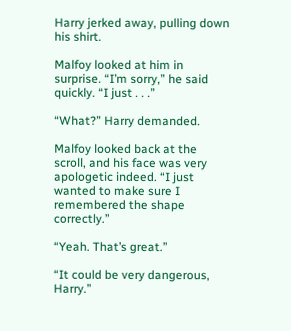Harry jerked away, pulling down his shirt.

Malfoy looked at him in surprise. “I’m sorry,” he said quickly. “I just . . .”

“What?” Harry demanded.

Malfoy looked back at the scroll, and his face was very apologetic indeed. “I just wanted to make sure I remembered the shape correctly.”

“Yeah. That’s great.”

“It could be very dangerous, Harry.”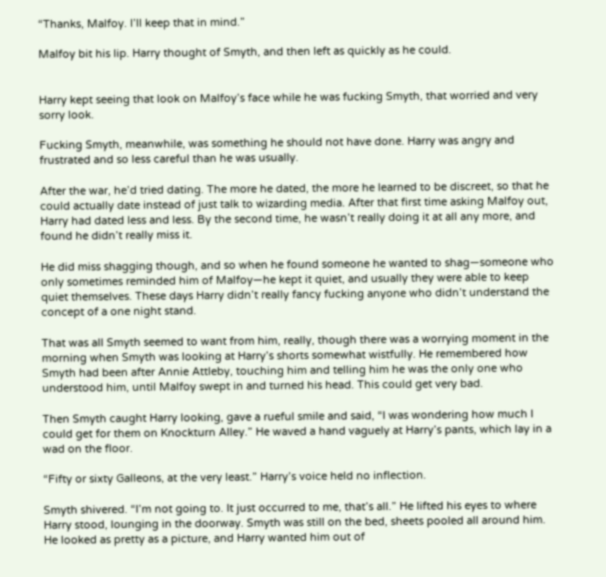“Thanks, Malfoy. I’ll keep that in mind.”

Malfoy bit his lip. Harry thought of Smyth, and then left as quickly as he could.


Harry kept seeing that look on Malfoy’s face while he was fucking Smyth, that worried and very sorry look.

Fucking Smyth, meanwhile, was something he should not have done. Harry was angry and frustrated and so less careful than he was usually.

After the war, he’d tried dating. The more he dated, the more he learned to be discreet, so that he could actually date instead of just talk to wizarding media. After that first time asking Malfoy out, Harry had dated less and less. By the second time, he wasn’t really doing it at all any more, and found he didn’t really miss it.

He did miss shagging though, and so when he found someone he wanted to shag—someone who only sometimes reminded him of Malfoy—he kept it quiet, and usually they were able to keep quiet themselves. These days Harry didn’t really fancy fucking anyone who didn’t understand the concept of a one night stand.

That was all Smyth seemed to want from him, really, though there was a worrying moment in the morning when Smyth was looking at Harry’s shorts somewhat wistfully. He remembered how Smyth had been after Annie Attleby, touching him and telling him he was the only one who understood him, until Malfoy swept in and turned his head. This could get very bad.

Then Smyth caught Harry looking, gave a rueful smile and said, “I was wondering how much I could get for them on Knockturn Alley.” He waved a hand vaguely at Harry’s pants, which lay in a wad on the floor.

“Fifty or sixty Galleons, at the very least.” Harry’s voice held no inflection.

Smyth shivered. “I’m not going to. It just occurred to me, that’s all.” He lifted his eyes to where Harry stood, lounging in the doorway. Smyth was still on the bed, sheets pooled all around him. He looked as pretty as a picture, and Harry wanted him out of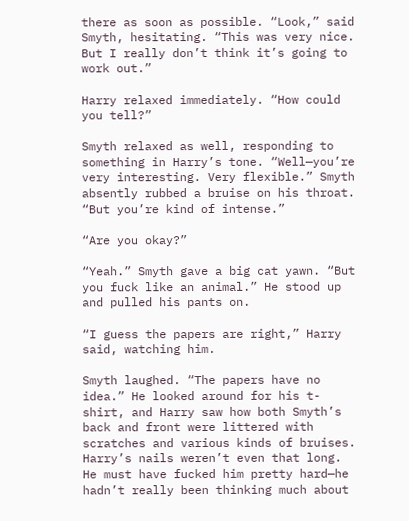there as soon as possible. “Look,” said Smyth, hesitating. “This was very nice. But I really don’t think it’s going to work out.”

Harry relaxed immediately. “How could you tell?”

Smyth relaxed as well, responding to something in Harry’s tone. “Well—you’re very interesting. Very flexible.” Smyth absently rubbed a bruise on his throat. “But you’re kind of intense.”

“Are you okay?”

“Yeah.” Smyth gave a big cat yawn. “But you fuck like an animal.” He stood up and pulled his pants on.

“I guess the papers are right,” Harry said, watching him.

Smyth laughed. “The papers have no idea.” He looked around for his t-shirt, and Harry saw how both Smyth’s back and front were littered with scratches and various kinds of bruises. Harry’s nails weren’t even that long. He must have fucked him pretty hard—he hadn’t really been thinking much about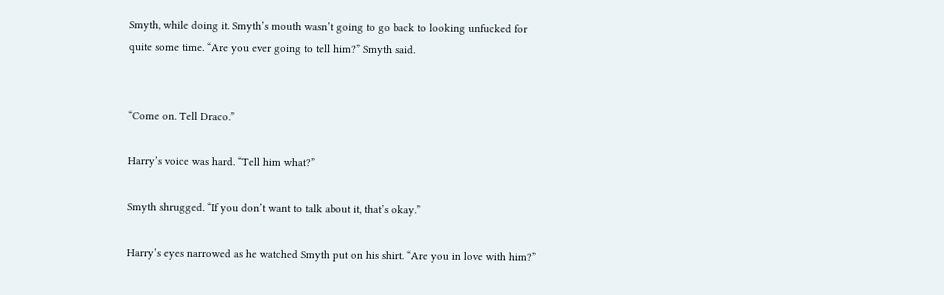Smyth, while doing it. Smyth’s mouth wasn’t going to go back to looking unfucked for quite some time. “Are you ever going to tell him?” Smyth said.


“Come on. Tell Draco.”

Harry’s voice was hard. “Tell him what?”

Smyth shrugged. “If you don’t want to talk about it, that’s okay.”

Harry’s eyes narrowed as he watched Smyth put on his shirt. “Are you in love with him?”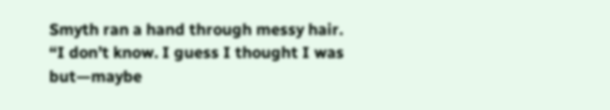Smyth ran a hand through messy hair. “I don’t know. I guess I thought I was but—maybe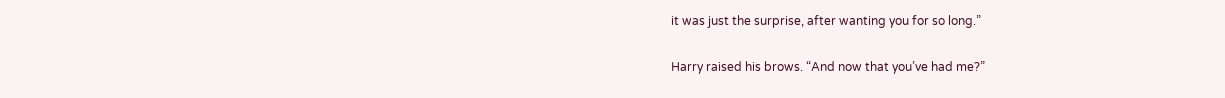it was just the surprise, after wanting you for so long.”

Harry raised his brows. “And now that you’ve had me?”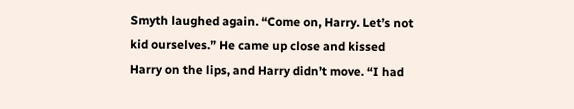Smyth laughed again. “Come on, Harry. Let’s not kid ourselves.” He came up close and kissed Harry on the lips, and Harry didn’t move. “I had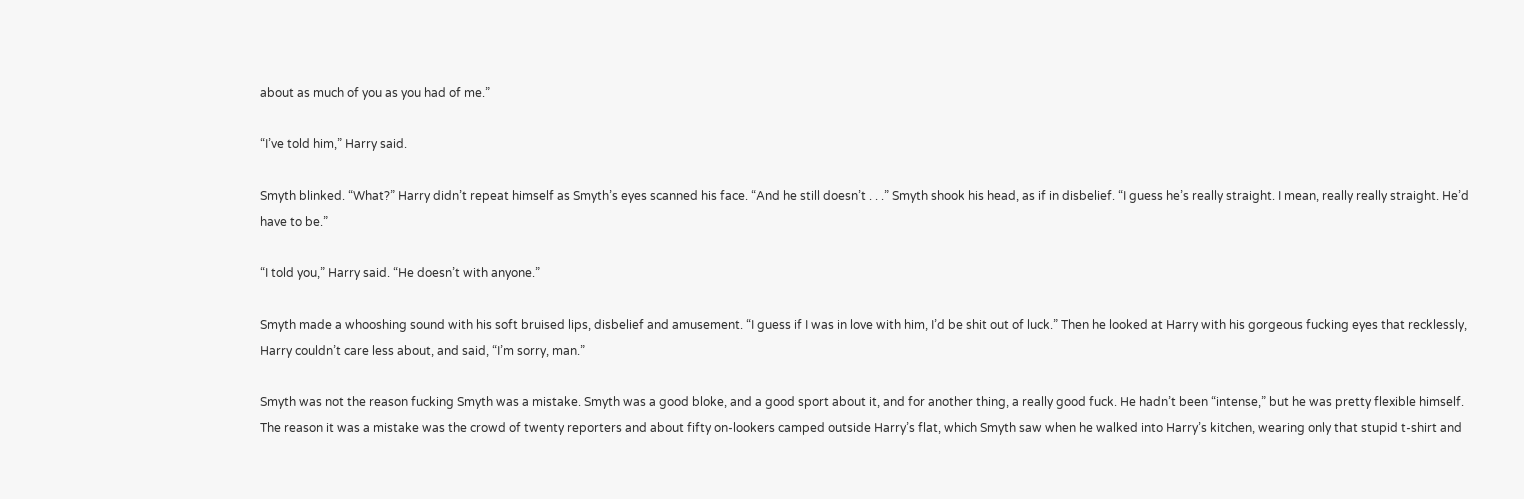about as much of you as you had of me.”

“I’ve told him,” Harry said.

Smyth blinked. “What?” Harry didn’t repeat himself as Smyth’s eyes scanned his face. “And he still doesn’t . . .” Smyth shook his head, as if in disbelief. “I guess he’s really straight. I mean, really really straight. He’d have to be.”

“I told you,” Harry said. “He doesn’t with anyone.”

Smyth made a whooshing sound with his soft bruised lips, disbelief and amusement. “I guess if I was in love with him, I’d be shit out of luck.” Then he looked at Harry with his gorgeous fucking eyes that recklessly, Harry couldn’t care less about, and said, “I’m sorry, man.”

Smyth was not the reason fucking Smyth was a mistake. Smyth was a good bloke, and a good sport about it, and for another thing, a really good fuck. He hadn’t been “intense,” but he was pretty flexible himself. The reason it was a mistake was the crowd of twenty reporters and about fifty on-lookers camped outside Harry’s flat, which Smyth saw when he walked into Harry’s kitchen, wearing only that stupid t-shirt and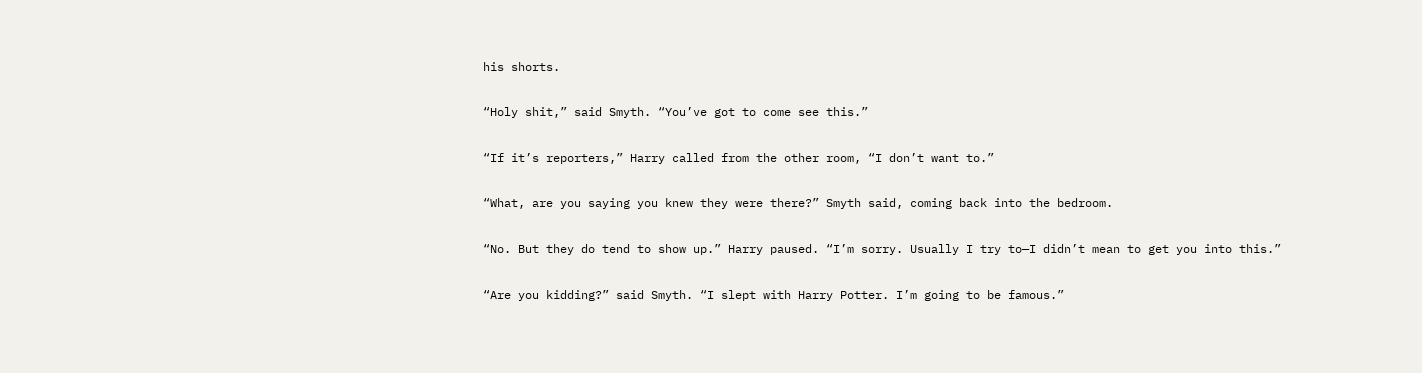his shorts.

“Holy shit,” said Smyth. “You’ve got to come see this.”

“If it’s reporters,” Harry called from the other room, “I don’t want to.”

“What, are you saying you knew they were there?” Smyth said, coming back into the bedroom.

“No. But they do tend to show up.” Harry paused. “I’m sorry. Usually I try to—I didn’t mean to get you into this.”

“Are you kidding?” said Smyth. “I slept with Harry Potter. I’m going to be famous.”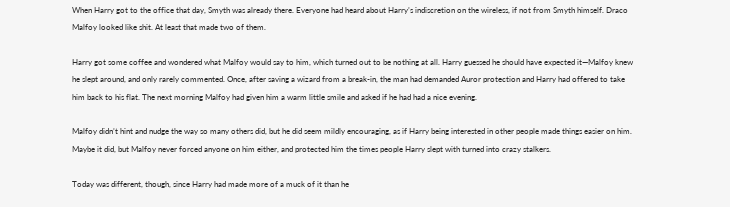When Harry got to the office that day, Smyth was already there. Everyone had heard about Harry’s indiscretion on the wireless, if not from Smyth himself. Draco Malfoy looked like shit. At least that made two of them.

Harry got some coffee and wondered what Malfoy would say to him, which turned out to be nothing at all. Harry guessed he should have expected it—Malfoy knew he slept around, and only rarely commented. Once, after saving a wizard from a break-in, the man had demanded Auror protection and Harry had offered to take him back to his flat. The next morning Malfoy had given him a warm little smile and asked if he had had a nice evening.

Malfoy didn’t hint and nudge the way so many others did, but he did seem mildly encouraging, as if Harry being interested in other people made things easier on him. Maybe it did, but Malfoy never forced anyone on him either, and protected him the times people Harry slept with turned into crazy stalkers.

Today was different, though, since Harry had made more of a muck of it than he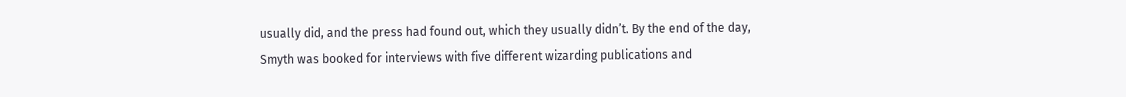usually did, and the press had found out, which they usually didn’t. By the end of the day, Smyth was booked for interviews with five different wizarding publications and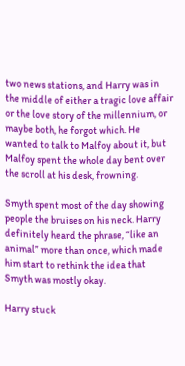two news stations, and Harry was in the middle of either a tragic love affair or the love story of the millennium, or maybe both, he forgot which. He wanted to talk to Malfoy about it, but Malfoy spent the whole day bent over the scroll at his desk, frowning.

Smyth spent most of the day showing people the bruises on his neck. Harry definitely heard the phrase, “like an animal” more than once, which made him start to rethink the idea that Smyth was mostly okay.

Harry stuck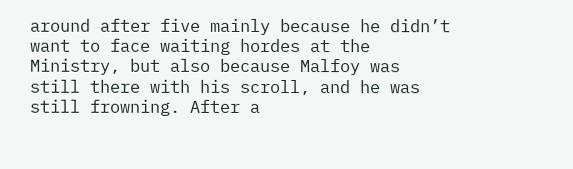around after five mainly because he didn’t want to face waiting hordes at the Ministry, but also because Malfoy was still there with his scroll, and he was still frowning. After a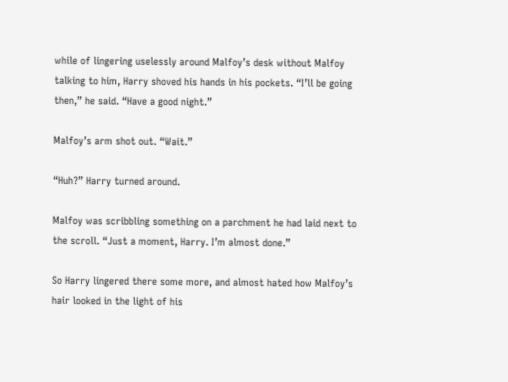while of lingering uselessly around Malfoy’s desk without Malfoy talking to him, Harry shoved his hands in his pockets. “I’ll be going then,” he said. “Have a good night.”

Malfoy’s arm shot out. “Wait.”

“Huh?” Harry turned around.

Malfoy was scribbling something on a parchment he had laid next to the scroll. “Just a moment, Harry. I’m almost done.”

So Harry lingered there some more, and almost hated how Malfoy’s hair looked in the light of his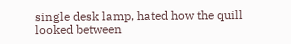single desk lamp, hated how the quill looked between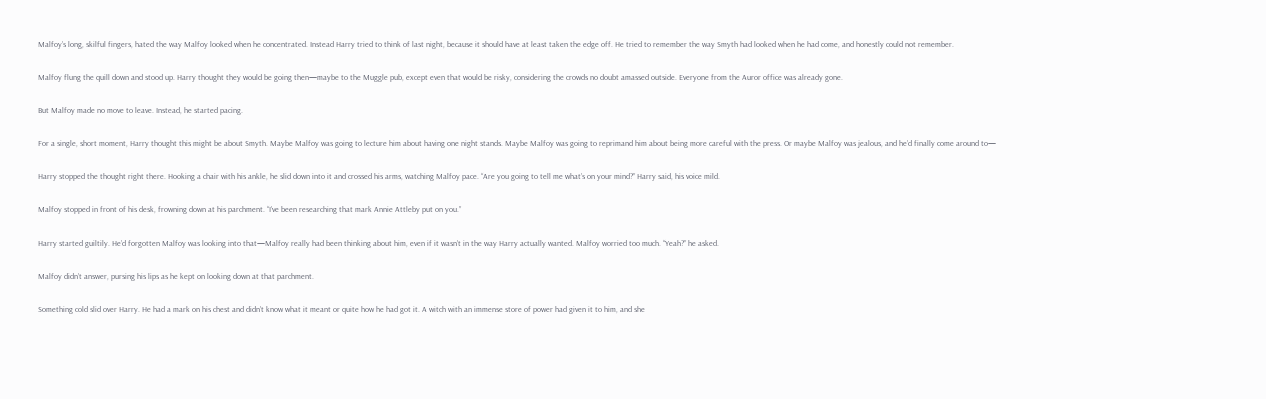Malfoy’s long, skilful fingers, hated the way Malfoy looked when he concentrated. Instead Harry tried to think of last night, because it should have at least taken the edge off. He tried to remember the way Smyth had looked when he had come, and honestly could not remember.

Malfoy flung the quill down and stood up. Harry thought they would be going then—maybe to the Muggle pub, except even that would be risky, considering the crowds no doubt amassed outside. Everyone from the Auror office was already gone.

But Malfoy made no move to leave. Instead, he started pacing.

For a single, short moment, Harry thought this might be about Smyth. Maybe Malfoy was going to lecture him about having one night stands. Maybe Malfoy was going to reprimand him about being more careful with the press. Or maybe Malfoy was jealous, and he’d finally come around to—

Harry stopped the thought right there. Hooking a chair with his ankle, he slid down into it and crossed his arms, watching Malfoy pace. “Are you going to tell me what’s on your mind?” Harry said, his voice mild.

Malfoy stopped in front of his desk, frowning down at his parchment. “I’ve been researching that mark Annie Attleby put on you.”

Harry started guiltily. He’d forgotten Malfoy was looking into that—Malfoy really had been thinking about him, even if it wasn’t in the way Harry actually wanted. Malfoy worried too much. “Yeah?” he asked.

Malfoy didn’t answer, pursing his lips as he kept on looking down at that parchment.

Something cold slid over Harry. He had a mark on his chest and didn’t know what it meant or quite how he had got it. A witch with an immense store of power had given it to him, and she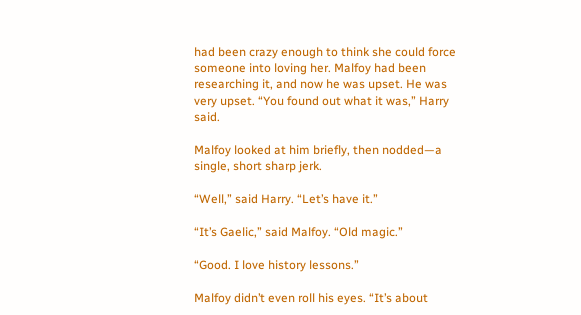had been crazy enough to think she could force someone into loving her. Malfoy had been researching it, and now he was upset. He was very upset. “You found out what it was,” Harry said.

Malfoy looked at him briefly, then nodded—a single, short sharp jerk.

“Well,” said Harry. “Let’s have it.”

“It’s Gaelic,” said Malfoy. “Old magic.”

“Good. I love history lessons.”

Malfoy didn’t even roll his eyes. “It’s about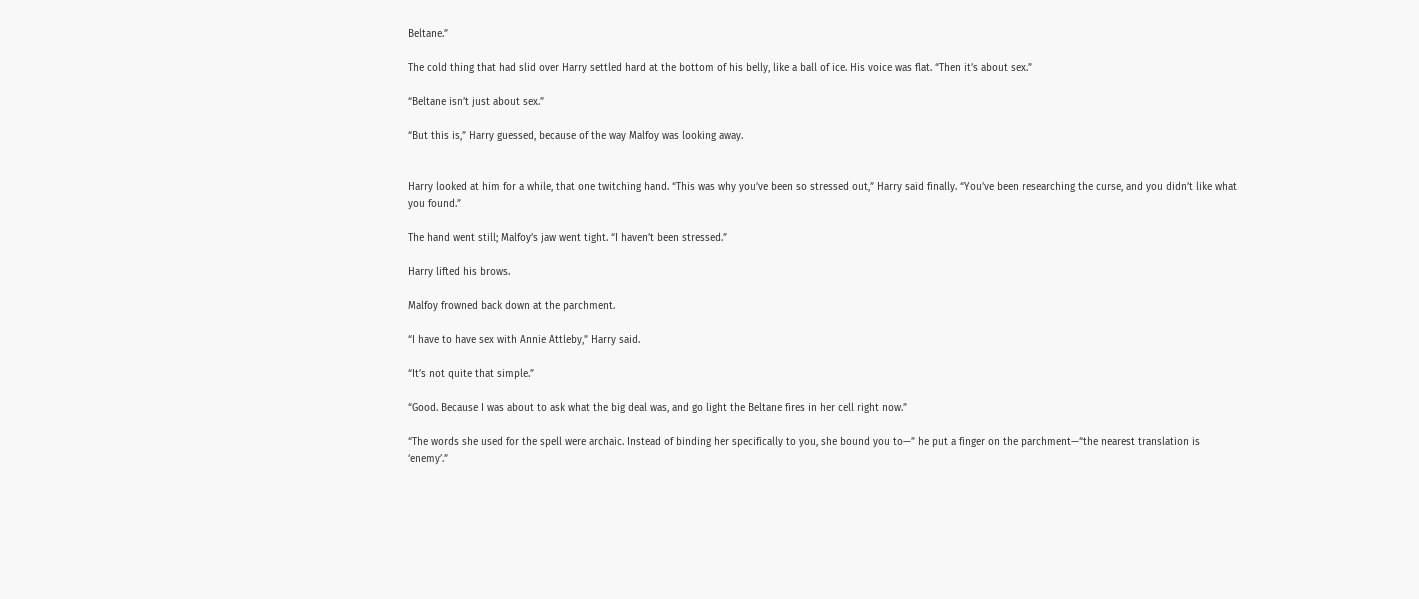Beltane.”

The cold thing that had slid over Harry settled hard at the bottom of his belly, like a ball of ice. His voice was flat. “Then it’s about sex.”

“Beltane isn’t just about sex.”

“But this is,” Harry guessed, because of the way Malfoy was looking away.


Harry looked at him for a while, that one twitching hand. “This was why you’ve been so stressed out,” Harry said finally. “You’ve been researching the curse, and you didn’t like what you found.”

The hand went still; Malfoy’s jaw went tight. “I haven’t been stressed.”

Harry lifted his brows.

Malfoy frowned back down at the parchment.

“I have to have sex with Annie Attleby,” Harry said.

“It’s not quite that simple.”

“Good. Because I was about to ask what the big deal was, and go light the Beltane fires in her cell right now.”

“The words she used for the spell were archaic. Instead of binding her specifically to you, she bound you to—” he put a finger on the parchment—“the nearest translation is ‘enemy’.”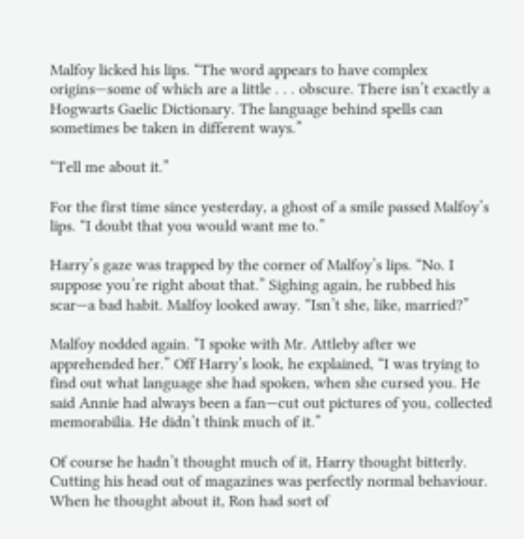Malfoy licked his lips. “The word appears to have complex origins—some of which are a little . . . obscure. There isn’t exactly a Hogwarts Gaelic Dictionary. The language behind spells can sometimes be taken in different ways.”

“Tell me about it.”

For the first time since yesterday, a ghost of a smile passed Malfoy’s lips. “I doubt that you would want me to.”

Harry’s gaze was trapped by the corner of Malfoy’s lips. “No. I suppose you’re right about that.” Sighing again, he rubbed his scar—a bad habit. Malfoy looked away. “Isn’t she, like, married?”

Malfoy nodded again. “I spoke with Mr. Attleby after we apprehended her.” Off Harry’s look, he explained, “I was trying to find out what language she had spoken, when she cursed you. He said Annie had always been a fan—cut out pictures of you, collected memorabilia. He didn’t think much of it.”

Of course he hadn’t thought much of it, Harry thought bitterly. Cutting his head out of magazines was perfectly normal behaviour. When he thought about it, Ron had sort of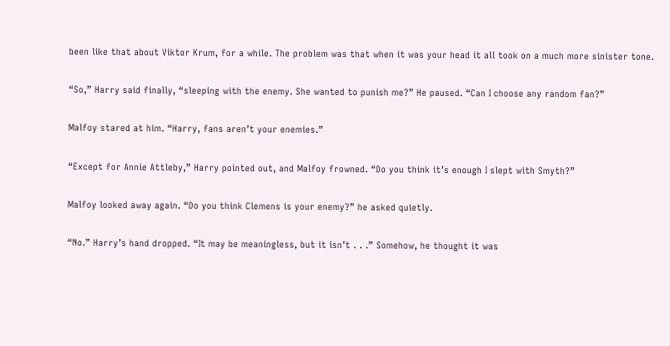been like that about Viktor Krum, for a while. The problem was that when it was your head it all took on a much more sinister tone.

“So,” Harry said finally, “sleeping with the enemy. She wanted to punish me?” He paused. “Can I choose any random fan?”

Malfoy stared at him. “Harry, fans aren’t your enemies.”

“Except for Annie Attleby,” Harry pointed out, and Malfoy frowned. “Do you think it’s enough I slept with Smyth?”

Malfoy looked away again. “Do you think Clemens is your enemy?” he asked quietly.

“No.” Harry’s hand dropped. “It may be meaningless, but it isn’t . . .” Somehow, he thought it was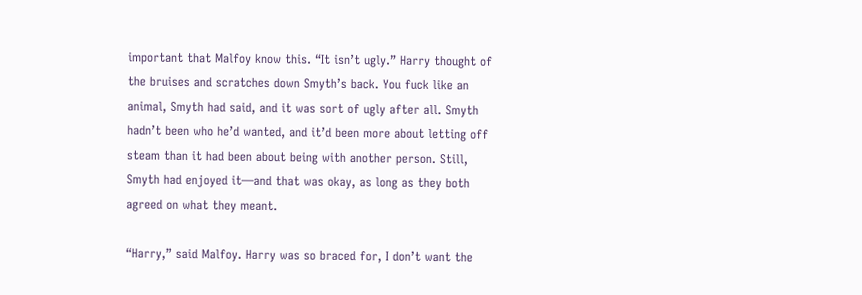important that Malfoy know this. “It isn’t ugly.” Harry thought of the bruises and scratches down Smyth’s back. You fuck like an animal, Smyth had said, and it was sort of ugly after all. Smyth hadn’t been who he’d wanted, and it’d been more about letting off steam than it had been about being with another person. Still, Smyth had enjoyed it—and that was okay, as long as they both agreed on what they meant.

“Harry,” said Malfoy. Harry was so braced for, I don’t want the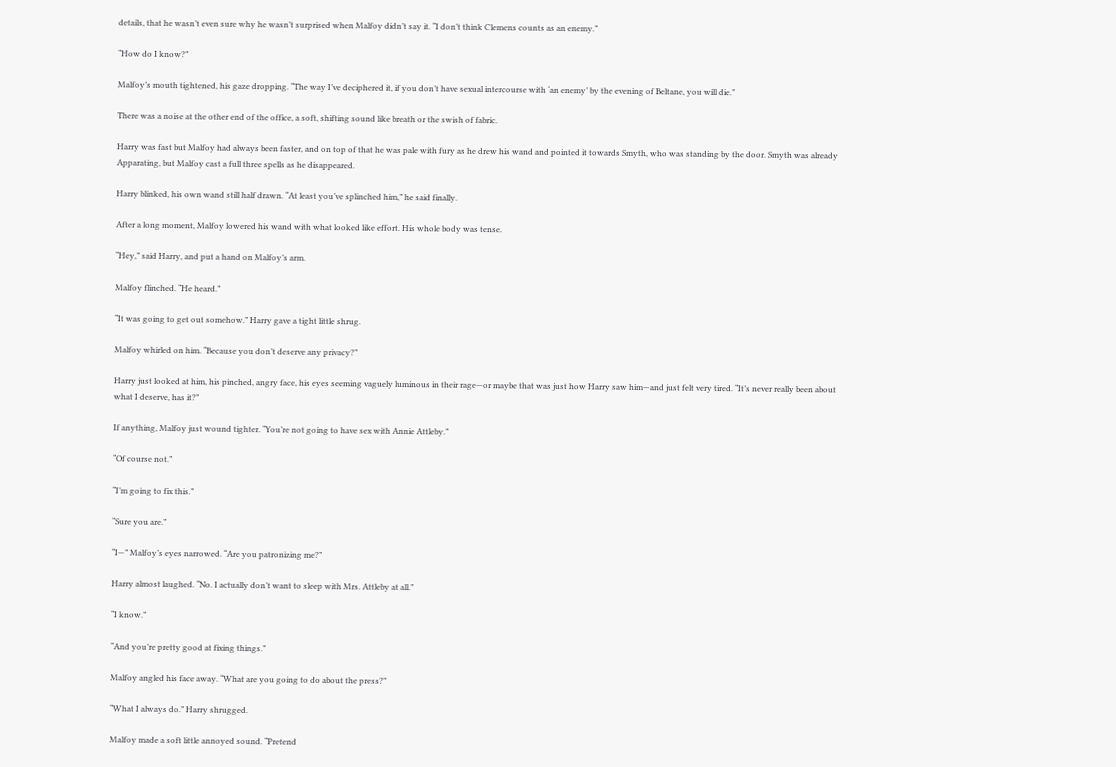details, that he wasn’t even sure why he wasn’t surprised when Malfoy didn’t say it. “I don’t think Clemens counts as an enemy.”

“How do I know?”

Malfoy’s mouth tightened, his gaze dropping. “The way I’ve deciphered it, if you don’t have sexual intercourse with ‘an enemy’ by the evening of Beltane, you will die.”

There was a noise at the other end of the office, a soft, shifting sound like breath or the swish of fabric.

Harry was fast but Malfoy had always been faster, and on top of that he was pale with fury as he drew his wand and pointed it towards Smyth, who was standing by the door. Smyth was already Apparating, but Malfoy cast a full three spells as he disappeared.

Harry blinked, his own wand still half drawn. “At least you’ve splinched him,” he said finally.

After a long moment, Malfoy lowered his wand with what looked like effort. His whole body was tense.

“Hey,” said Harry, and put a hand on Malfoy’s arm.

Malfoy flinched. “He heard.”

“It was going to get out somehow.” Harry gave a tight little shrug.

Malfoy whirled on him. “Because you don’t deserve any privacy?”

Harry just looked at him, his pinched, angry face, his eyes seeming vaguely luminous in their rage—or maybe that was just how Harry saw him—and just felt very tired. “It’s never really been about what I deserve, has it?”

If anything, Malfoy just wound tighter. “You’re not going to have sex with Annie Attleby.”

“Of course not.”

“I’m going to fix this.”

“Sure you are.”

“I—” Malfoy’s eyes narrowed. “Are you patronizing me?”

Harry almost laughed. “No. I actually don’t want to sleep with Mrs. Attleby at all.”

“I know.”

“And you’re pretty good at fixing things.”

Malfoy angled his face away. “What are you going to do about the press?”

“What I always do.” Harry shrugged.

Malfoy made a soft little annoyed sound. “Pretend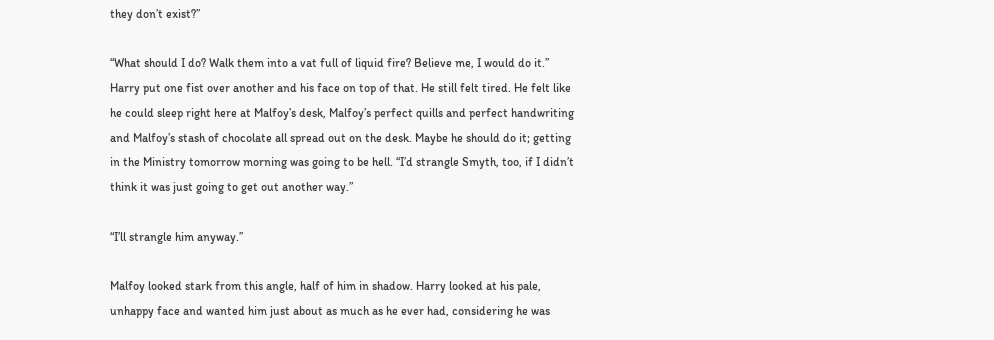they don’t exist?”

“What should I do? Walk them into a vat full of liquid fire? Believe me, I would do it.” Harry put one fist over another and his face on top of that. He still felt tired. He felt like he could sleep right here at Malfoy’s desk, Malfoy’s perfect quills and perfect handwriting and Malfoy’s stash of chocolate all spread out on the desk. Maybe he should do it; getting in the Ministry tomorrow morning was going to be hell. “I’d strangle Smyth, too, if I didn’t think it was just going to get out another way.”

“I’ll strangle him anyway.”

Malfoy looked stark from this angle, half of him in shadow. Harry looked at his pale, unhappy face and wanted him just about as much as he ever had, considering he was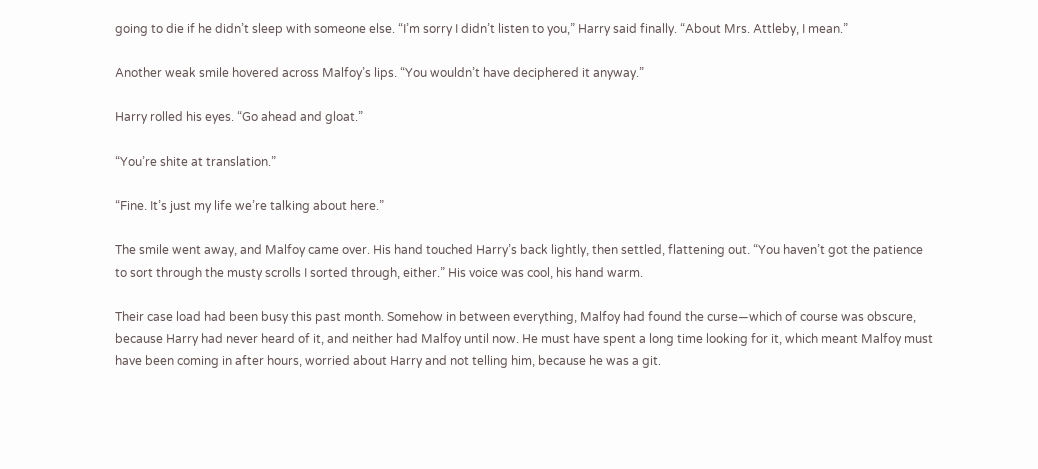going to die if he didn’t sleep with someone else. “I’m sorry I didn’t listen to you,” Harry said finally. “About Mrs. Attleby, I mean.”

Another weak smile hovered across Malfoy’s lips. “You wouldn’t have deciphered it anyway.”

Harry rolled his eyes. “Go ahead and gloat.”

“You’re shite at translation.”

“Fine. It’s just my life we’re talking about here.”

The smile went away, and Malfoy came over. His hand touched Harry’s back lightly, then settled, flattening out. “You haven’t got the patience to sort through the musty scrolls I sorted through, either.” His voice was cool, his hand warm.

Their case load had been busy this past month. Somehow in between everything, Malfoy had found the curse—which of course was obscure, because Harry had never heard of it, and neither had Malfoy until now. He must have spent a long time looking for it, which meant Malfoy must have been coming in after hours, worried about Harry and not telling him, because he was a git.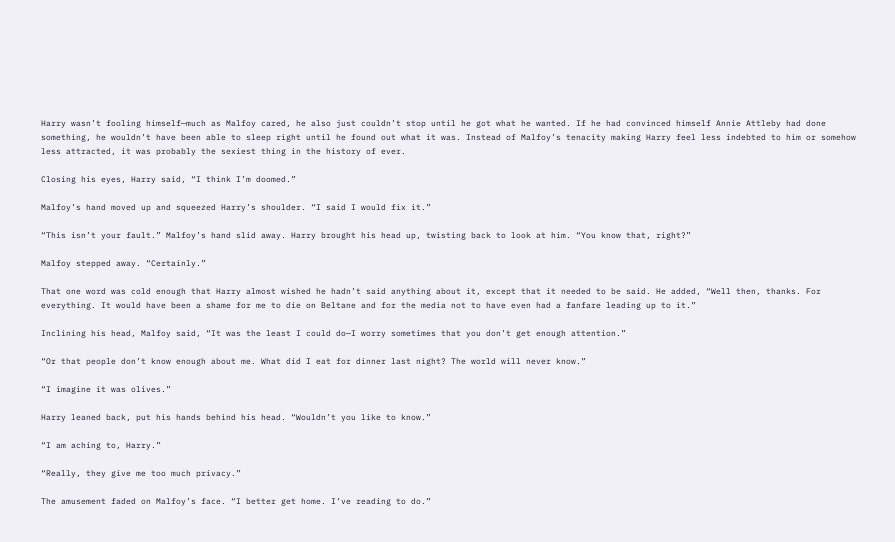Harry wasn’t fooling himself—much as Malfoy cared, he also just couldn’t stop until he got what he wanted. If he had convinced himself Annie Attleby had done something, he wouldn’t have been able to sleep right until he found out what it was. Instead of Malfoy’s tenacity making Harry feel less indebted to him or somehow less attracted, it was probably the sexiest thing in the history of ever.

Closing his eyes, Harry said, “I think I’m doomed.”

Malfoy’s hand moved up and squeezed Harry’s shoulder. “I said I would fix it.”

“This isn’t your fault.” Malfoy’s hand slid away. Harry brought his head up, twisting back to look at him. “You know that, right?”

Malfoy stepped away. “Certainly.”

That one word was cold enough that Harry almost wished he hadn’t said anything about it, except that it needed to be said. He added, “Well then, thanks. For everything. It would have been a shame for me to die on Beltane and for the media not to have even had a fanfare leading up to it.”

Inclining his head, Malfoy said, “It was the least I could do—I worry sometimes that you don’t get enough attention.”

“Or that people don’t know enough about me. What did I eat for dinner last night? The world will never know.”

“I imagine it was olives.”

Harry leaned back, put his hands behind his head. “Wouldn’t you like to know.”

“I am aching to, Harry.”

“Really, they give me too much privacy.”

The amusement faded on Malfoy’s face. “I better get home. I’ve reading to do.”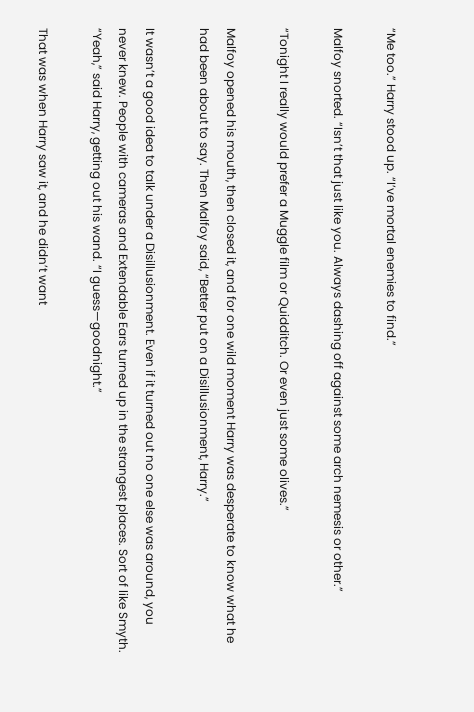“Me too.” Harry stood up. “I’ve mortal enemies to find.”

Malfoy snorted. “Isn’t that just like you. Always dashing off against some arch nemesis or other.”

“Tonight I really would prefer a Muggle film or Quidditch. Or even just some olives.”

Malfoy opened his mouth, then closed it, and for one wild moment Harry was desperate to know what he had been about to say. Then Malfoy said, “Better put on a Disillusionment, Harry.”

It wasn’t a good idea to talk under a Disillusionment. Even if it turned out no one else was around, you never knew. People with cameras and Extendable Ears turned up in the strangest places. Sort of like Smyth. “Yeah,” said Harry, getting out his wand. “I guess—goodnight.”

That was when Harry saw it, and he didn’t want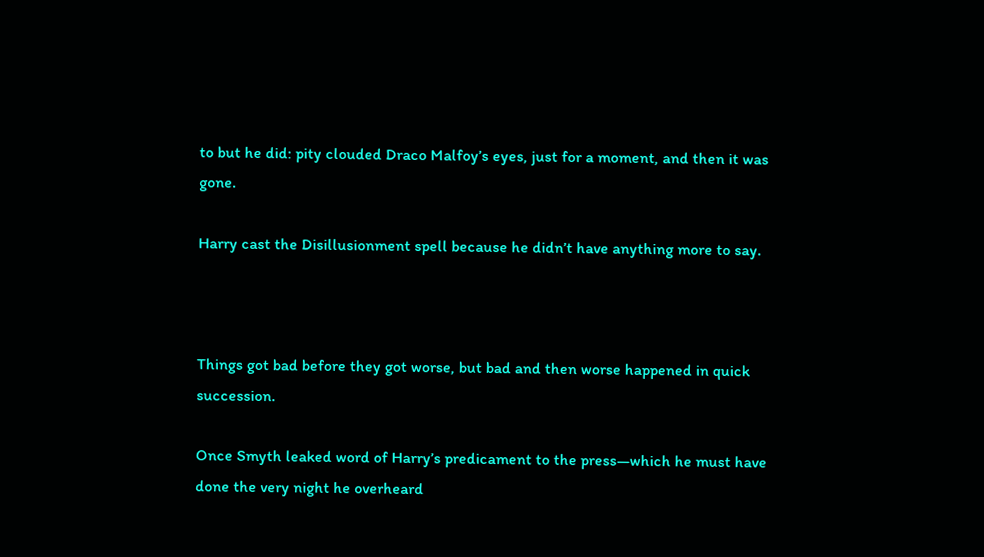to but he did: pity clouded Draco Malfoy’s eyes, just for a moment, and then it was gone.

Harry cast the Disillusionment spell because he didn’t have anything more to say.



Things got bad before they got worse, but bad and then worse happened in quick succession.

Once Smyth leaked word of Harry’s predicament to the press—which he must have done the very night he overheard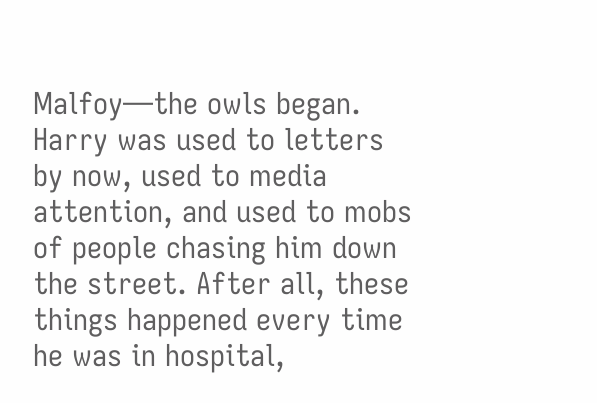Malfoy—the owls began. Harry was used to letters by now, used to media attention, and used to mobs of people chasing him down the street. After all, these things happened every time he was in hospital,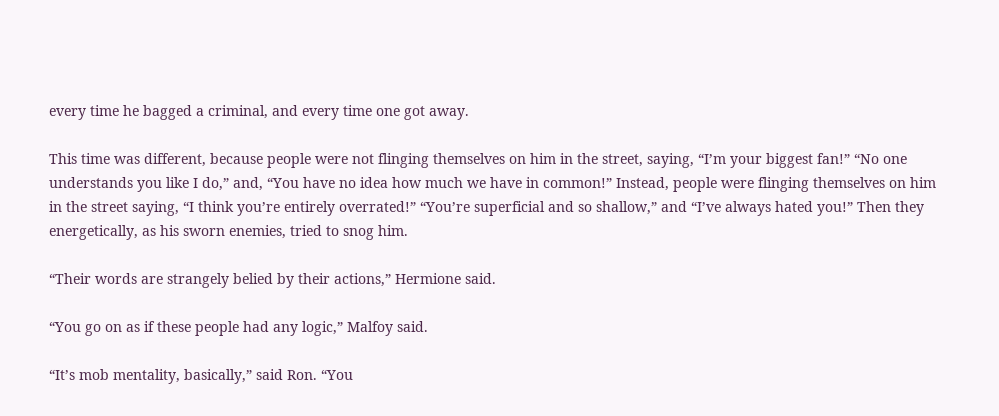every time he bagged a criminal, and every time one got away.

This time was different, because people were not flinging themselves on him in the street, saying, “I’m your biggest fan!” “No one understands you like I do,” and, “You have no idea how much we have in common!” Instead, people were flinging themselves on him in the street saying, “I think you’re entirely overrated!” “You’re superficial and so shallow,” and “I’ve always hated you!” Then they energetically, as his sworn enemies, tried to snog him.

“Their words are strangely belied by their actions,” Hermione said.

“You go on as if these people had any logic,” Malfoy said.

“It’s mob mentality, basically,” said Ron. “You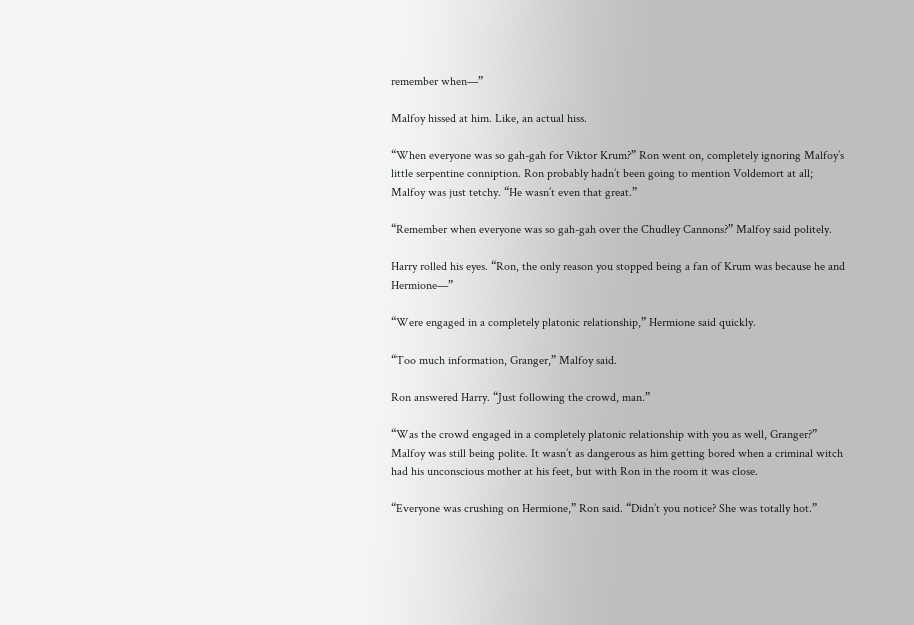remember when—”

Malfoy hissed at him. Like, an actual hiss.

“When everyone was so gah-gah for Viktor Krum?” Ron went on, completely ignoring Malfoy’s little serpentine conniption. Ron probably hadn’t been going to mention Voldemort at all; Malfoy was just tetchy. “He wasn’t even that great.”

“Remember when everyone was so gah-gah over the Chudley Cannons?” Malfoy said politely.

Harry rolled his eyes. “Ron, the only reason you stopped being a fan of Krum was because he and Hermione—”

“Were engaged in a completely platonic relationship,” Hermione said quickly.

“Too much information, Granger,” Malfoy said.

Ron answered Harry. “Just following the crowd, man.”

“Was the crowd engaged in a completely platonic relationship with you as well, Granger?” Malfoy was still being polite. It wasn’t as dangerous as him getting bored when a criminal witch had his unconscious mother at his feet, but with Ron in the room it was close.

“Everyone was crushing on Hermione,” Ron said. “Didn’t you notice? She was totally hot.”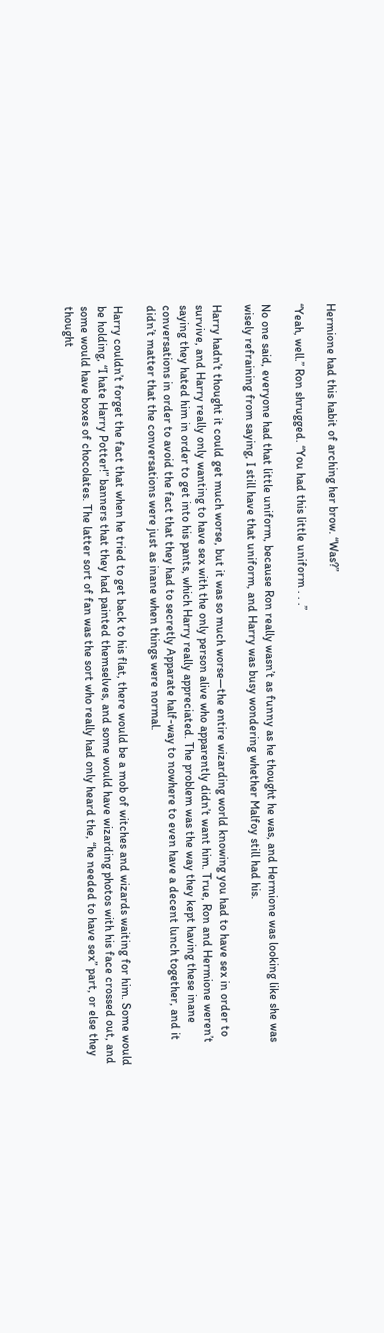Hermione had this habit of arching her brow. “Was?”

“Yeah, well.” Ron shrugged. “You had this little uniform . . .”

No one said, everyone had that little uniform, because Ron really wasn’t as funny as he thought he was, and Hermione was looking like she was wisely refraining from saying, I still have that uniform, and Harry was busy wondering whether Malfoy still had his.

Harry hadn’t thought it could get much worse, but it was so much worse—the entire wizarding world knowing you had to have sex in order to survive, and Harry really only wanting to have sex with the only person alive who apparently didn’t want him. True, Ron and Hermione weren’t saying they hated him in order to get into his pants, which Harry really appreciated. The problem was the way they kept having these inane conversations in order to avoid the fact that they had to secretly Apparate half-way to nowhere to even have a decent lunch together, and it didn’t matter that the conversations were just as inane when things were normal.

Harry couldn’t forget the fact that when he tried to get back to his flat, there would be a mob of witches and wizards waiting for him. Some would be holding, “I hate Harry Potter!” banners that they had painted themselves, and some would have wizarding photos with his face crossed out, and some would have boxes of chocolates. The latter sort of fan was the sort who really had only heard the, “he needed to have sex” part, or else they thought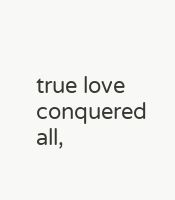true love conquered all,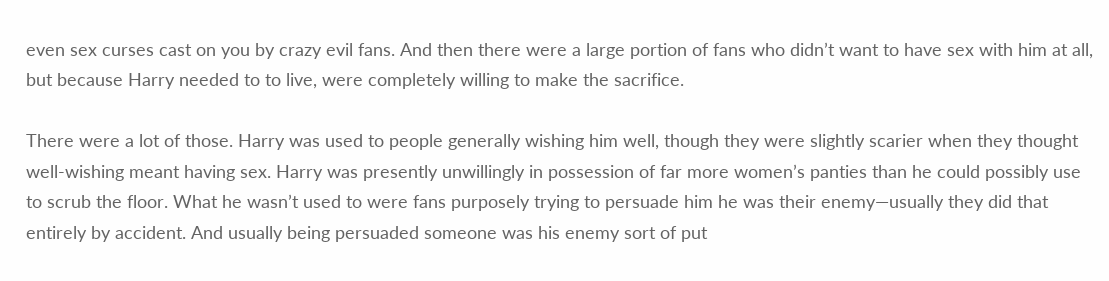even sex curses cast on you by crazy evil fans. And then there were a large portion of fans who didn’t want to have sex with him at all, but because Harry needed to to live, were completely willing to make the sacrifice.

There were a lot of those. Harry was used to people generally wishing him well, though they were slightly scarier when they thought well-wishing meant having sex. Harry was presently unwillingly in possession of far more women’s panties than he could possibly use to scrub the floor. What he wasn’t used to were fans purposely trying to persuade him he was their enemy—usually they did that entirely by accident. And usually being persuaded someone was his enemy sort of put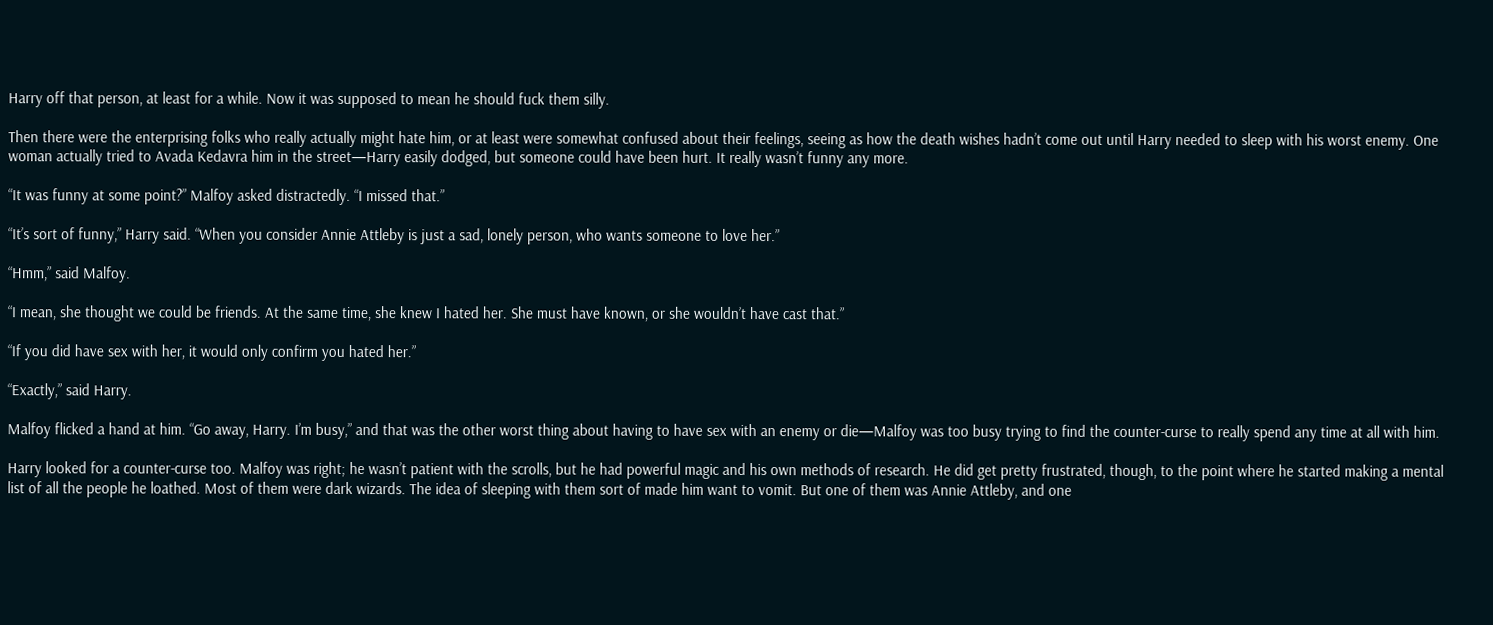Harry off that person, at least for a while. Now it was supposed to mean he should fuck them silly.

Then there were the enterprising folks who really actually might hate him, or at least were somewhat confused about their feelings, seeing as how the death wishes hadn’t come out until Harry needed to sleep with his worst enemy. One woman actually tried to Avada Kedavra him in the street—Harry easily dodged, but someone could have been hurt. It really wasn’t funny any more.

“It was funny at some point?” Malfoy asked distractedly. “I missed that.”

“It’s sort of funny,” Harry said. “When you consider Annie Attleby is just a sad, lonely person, who wants someone to love her.”

“Hmm,” said Malfoy.

“I mean, she thought we could be friends. At the same time, she knew I hated her. She must have known, or she wouldn’t have cast that.”

“If you did have sex with her, it would only confirm you hated her.”

“Exactly,” said Harry.

Malfoy flicked a hand at him. “Go away, Harry. I’m busy,” and that was the other worst thing about having to have sex with an enemy or die—Malfoy was too busy trying to find the counter-curse to really spend any time at all with him.

Harry looked for a counter-curse too. Malfoy was right; he wasn’t patient with the scrolls, but he had powerful magic and his own methods of research. He did get pretty frustrated, though, to the point where he started making a mental list of all the people he loathed. Most of them were dark wizards. The idea of sleeping with them sort of made him want to vomit. But one of them was Annie Attleby, and one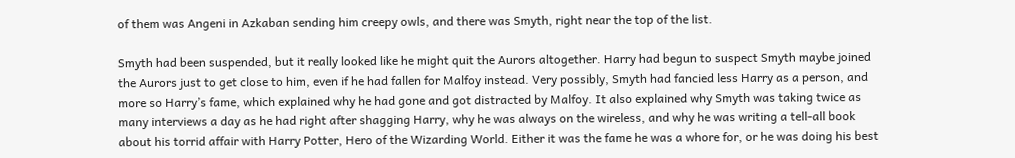of them was Angeni in Azkaban sending him creepy owls, and there was Smyth, right near the top of the list.

Smyth had been suspended, but it really looked like he might quit the Aurors altogether. Harry had begun to suspect Smyth maybe joined the Aurors just to get close to him, even if he had fallen for Malfoy instead. Very possibly, Smyth had fancied less Harry as a person, and more so Harry’s fame, which explained why he had gone and got distracted by Malfoy. It also explained why Smyth was taking twice as many interviews a day as he had right after shagging Harry, why he was always on the wireless, and why he was writing a tell-all book about his torrid affair with Harry Potter, Hero of the Wizarding World. Either it was the fame he was a whore for, or he was doing his best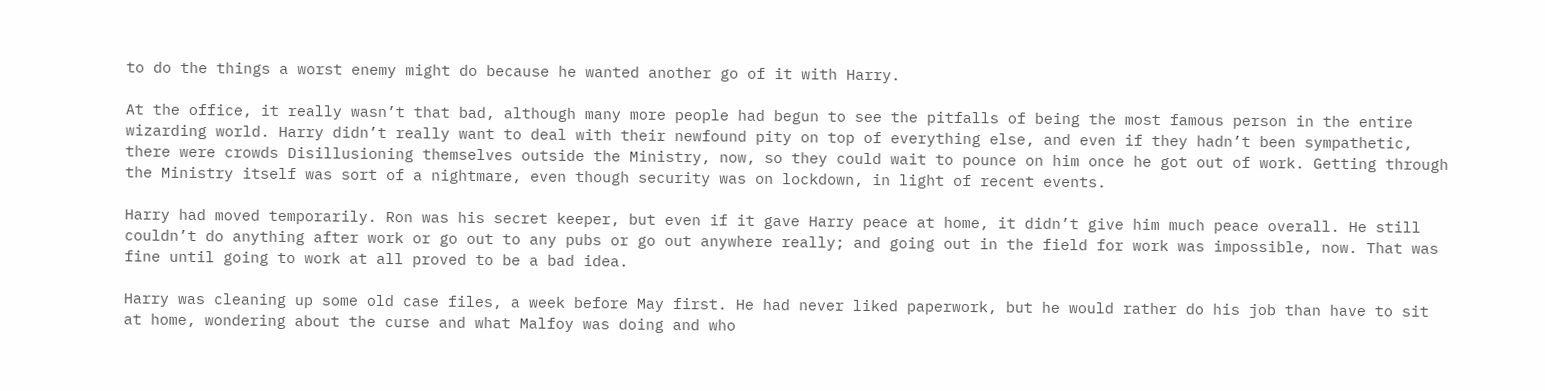to do the things a worst enemy might do because he wanted another go of it with Harry.

At the office, it really wasn’t that bad, although many more people had begun to see the pitfalls of being the most famous person in the entire wizarding world. Harry didn’t really want to deal with their newfound pity on top of everything else, and even if they hadn’t been sympathetic, there were crowds Disillusioning themselves outside the Ministry, now, so they could wait to pounce on him once he got out of work. Getting through the Ministry itself was sort of a nightmare, even though security was on lockdown, in light of recent events.

Harry had moved temporarily. Ron was his secret keeper, but even if it gave Harry peace at home, it didn’t give him much peace overall. He still couldn’t do anything after work or go out to any pubs or go out anywhere really; and going out in the field for work was impossible, now. That was fine until going to work at all proved to be a bad idea.

Harry was cleaning up some old case files, a week before May first. He had never liked paperwork, but he would rather do his job than have to sit at home, wondering about the curse and what Malfoy was doing and who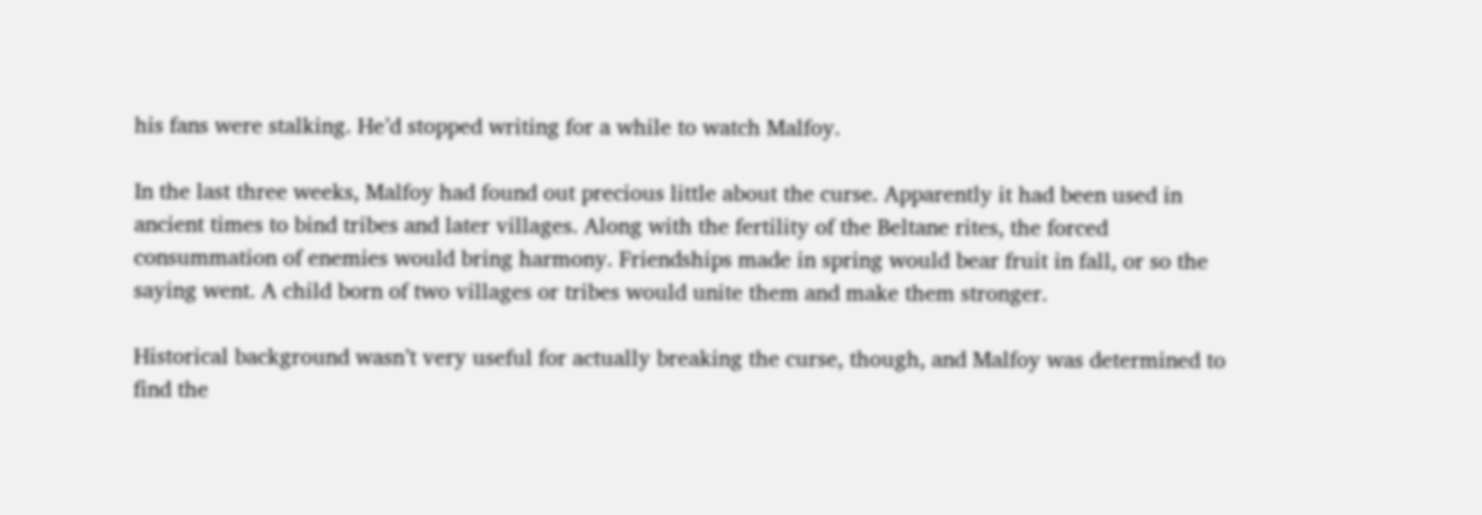his fans were stalking. He’d stopped writing for a while to watch Malfoy.

In the last three weeks, Malfoy had found out precious little about the curse. Apparently it had been used in ancient times to bind tribes and later villages. Along with the fertility of the Beltane rites, the forced consummation of enemies would bring harmony. Friendships made in spring would bear fruit in fall, or so the saying went. A child born of two villages or tribes would unite them and make them stronger.

Historical background wasn’t very useful for actually breaking the curse, though, and Malfoy was determined to find the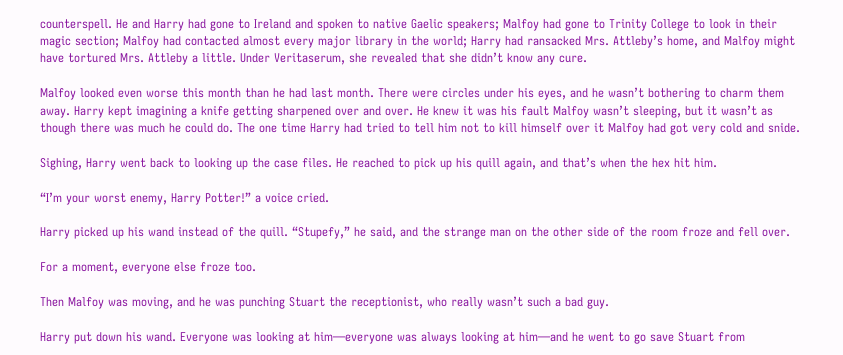counterspell. He and Harry had gone to Ireland and spoken to native Gaelic speakers; Malfoy had gone to Trinity College to look in their magic section; Malfoy had contacted almost every major library in the world; Harry had ransacked Mrs. Attleby’s home, and Malfoy might have tortured Mrs. Attleby a little. Under Veritaserum, she revealed that she didn’t know any cure.

Malfoy looked even worse this month than he had last month. There were circles under his eyes, and he wasn’t bothering to charm them away. Harry kept imagining a knife getting sharpened over and over. He knew it was his fault Malfoy wasn’t sleeping, but it wasn’t as though there was much he could do. The one time Harry had tried to tell him not to kill himself over it Malfoy had got very cold and snide.

Sighing, Harry went back to looking up the case files. He reached to pick up his quill again, and that’s when the hex hit him.

“I’m your worst enemy, Harry Potter!” a voice cried.

Harry picked up his wand instead of the quill. “Stupefy,” he said, and the strange man on the other side of the room froze and fell over.

For a moment, everyone else froze too.

Then Malfoy was moving, and he was punching Stuart the receptionist, who really wasn’t such a bad guy.

Harry put down his wand. Everyone was looking at him—everyone was always looking at him—and he went to go save Stuart from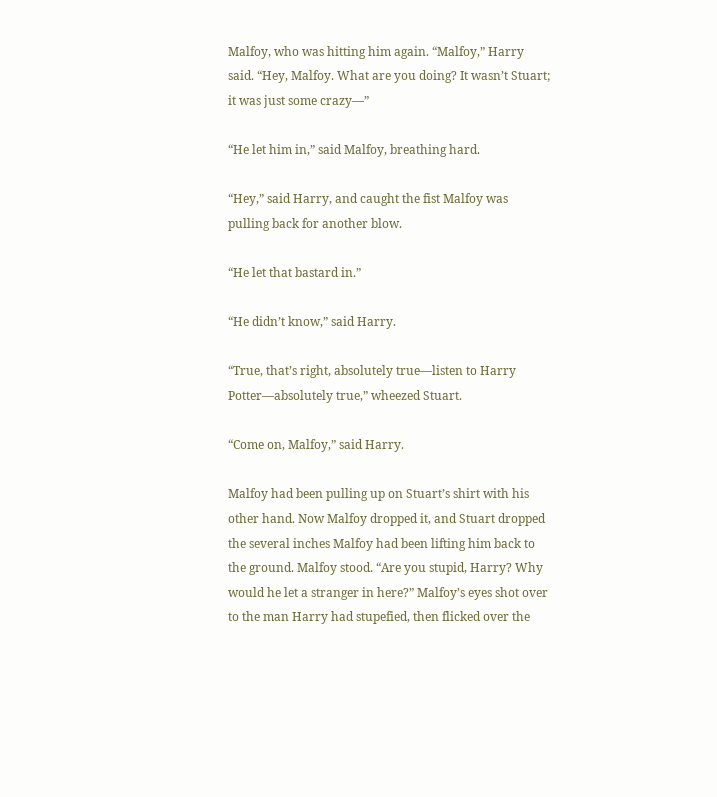Malfoy, who was hitting him again. “Malfoy,” Harry said. “Hey, Malfoy. What are you doing? It wasn’t Stuart; it was just some crazy—”

“He let him in,” said Malfoy, breathing hard.

“Hey,” said Harry, and caught the fist Malfoy was pulling back for another blow.

“He let that bastard in.”

“He didn’t know,” said Harry.

“True, that’s right, absolutely true—listen to Harry Potter—absolutely true,” wheezed Stuart.

“Come on, Malfoy,” said Harry.

Malfoy had been pulling up on Stuart’s shirt with his other hand. Now Malfoy dropped it, and Stuart dropped the several inches Malfoy had been lifting him back to the ground. Malfoy stood. “Are you stupid, Harry? Why would he let a stranger in here?” Malfoy’s eyes shot over to the man Harry had stupefied, then flicked over the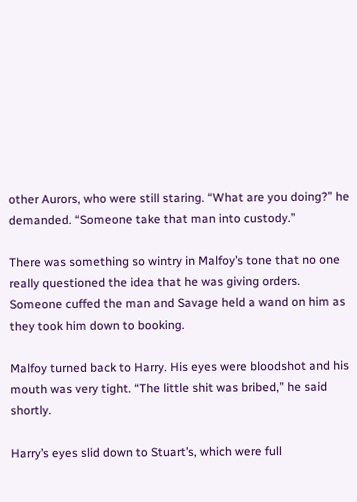other Aurors, who were still staring. “What are you doing?” he demanded. “Someone take that man into custody.”

There was something so wintry in Malfoy’s tone that no one really questioned the idea that he was giving orders. Someone cuffed the man and Savage held a wand on him as they took him down to booking.

Malfoy turned back to Harry. His eyes were bloodshot and his mouth was very tight. “The little shit was bribed,” he said shortly.

Harry’s eyes slid down to Stuart’s, which were full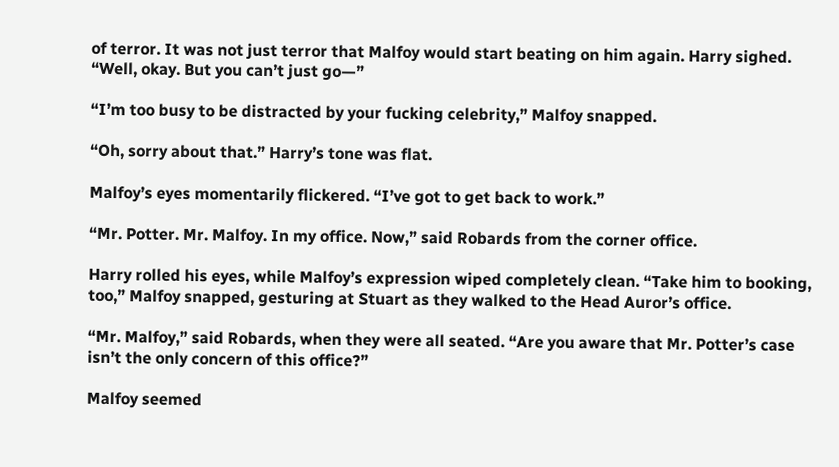of terror. It was not just terror that Malfoy would start beating on him again. Harry sighed. “Well, okay. But you can’t just go—”

“I’m too busy to be distracted by your fucking celebrity,” Malfoy snapped.

“Oh, sorry about that.” Harry’s tone was flat.

Malfoy’s eyes momentarily flickered. “I’ve got to get back to work.”

“Mr. Potter. Mr. Malfoy. In my office. Now,” said Robards from the corner office.

Harry rolled his eyes, while Malfoy’s expression wiped completely clean. “Take him to booking, too,” Malfoy snapped, gesturing at Stuart as they walked to the Head Auror’s office.

“Mr. Malfoy,” said Robards, when they were all seated. “Are you aware that Mr. Potter’s case isn’t the only concern of this office?”

Malfoy seemed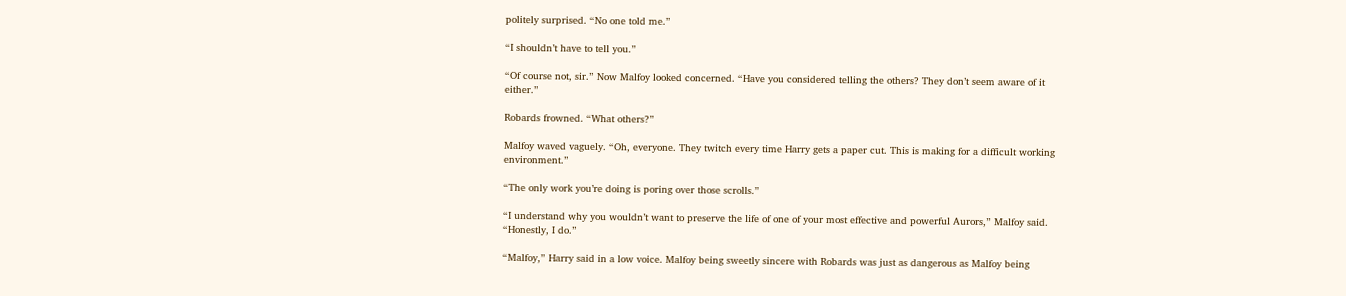politely surprised. “No one told me.”

“I shouldn’t have to tell you.”

“Of course not, sir.” Now Malfoy looked concerned. “Have you considered telling the others? They don’t seem aware of it either.”

Robards frowned. “What others?”

Malfoy waved vaguely. “Oh, everyone. They twitch every time Harry gets a paper cut. This is making for a difficult working environment.”

“The only work you’re doing is poring over those scrolls.”

“I understand why you wouldn’t want to preserve the life of one of your most effective and powerful Aurors,” Malfoy said. “Honestly, I do.”

“Malfoy,” Harry said in a low voice. Malfoy being sweetly sincere with Robards was just as dangerous as Malfoy being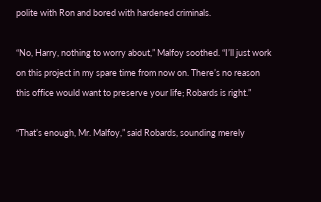polite with Ron and bored with hardened criminals.

“No, Harry, nothing to worry about,” Malfoy soothed. “I’ll just work on this project in my spare time from now on. There’s no reason this office would want to preserve your life; Robards is right.”

“That’s enough, Mr. Malfoy,” said Robards, sounding merely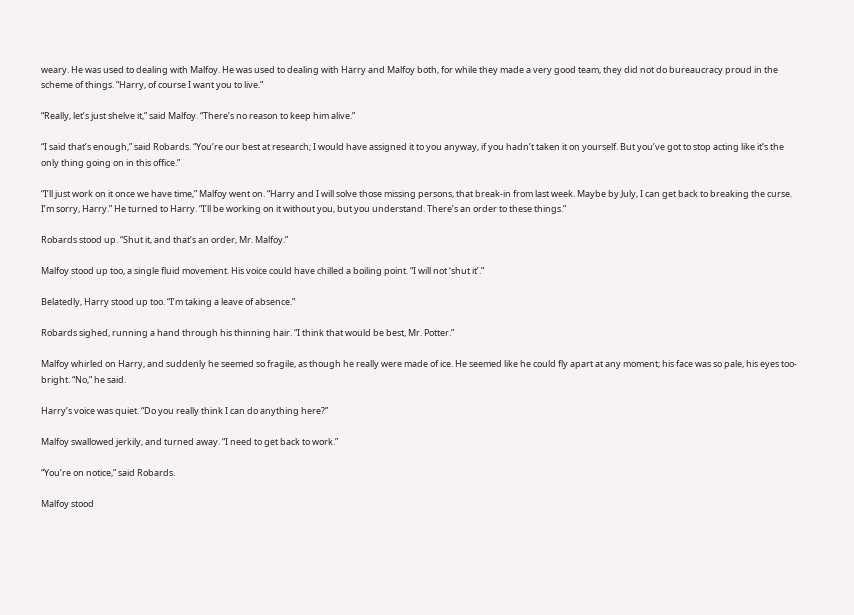weary. He was used to dealing with Malfoy. He was used to dealing with Harry and Malfoy both, for while they made a very good team, they did not do bureaucracy proud in the scheme of things. “Harry, of course I want you to live.”

“Really, let’s just shelve it,” said Malfoy. “There’s no reason to keep him alive.”

“I said that’s enough,” said Robards. “You’re our best at research; I would have assigned it to you anyway, if you hadn’t taken it on yourself. But you’ve got to stop acting like it’s the only thing going on in this office.”

“I’ll just work on it once we have time,” Malfoy went on. “Harry and I will solve those missing persons, that break-in from last week. Maybe by July, I can get back to breaking the curse. I’m sorry, Harry.” He turned to Harry. “I’ll be working on it without you, but you understand. There’s an order to these things.”

Robards stood up. “Shut it, and that’s an order, Mr. Malfoy.”

Malfoy stood up too, a single fluid movement. His voice could have chilled a boiling point. “I will not ‘shut it’.”

Belatedly, Harry stood up too. “I’m taking a leave of absence.”

Robards sighed, running a hand through his thinning hair. “I think that would be best, Mr. Potter.”

Malfoy whirled on Harry, and suddenly he seemed so fragile, as though he really were made of ice. He seemed like he could fly apart at any moment; his face was so pale, his eyes too-bright. “No,” he said.

Harry’s voice was quiet. “Do you really think I can do anything here?”

Malfoy swallowed jerkily, and turned away. “I need to get back to work.”

“You’re on notice,” said Robards.

Malfoy stood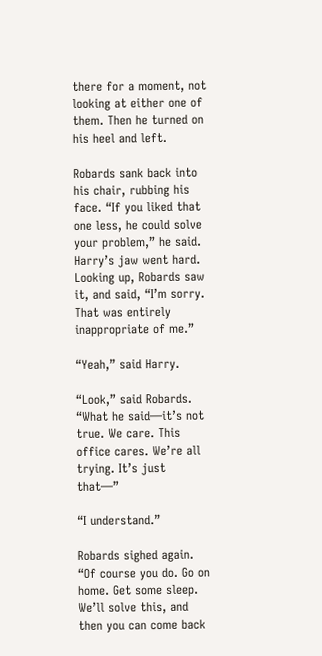there for a moment, not looking at either one of them. Then he turned on his heel and left.

Robards sank back into his chair, rubbing his face. “If you liked that one less, he could solve your problem,” he said. Harry’s jaw went hard. Looking up, Robards saw it, and said, “I’m sorry. That was entirely inappropriate of me.”

“Yeah,” said Harry.

“Look,” said Robards. “What he said—it’s not true. We care. This office cares. We’re all trying. It’s just that—”

“I understand.”

Robards sighed again. “Of course you do. Go on home. Get some sleep. We’ll solve this, and then you can come back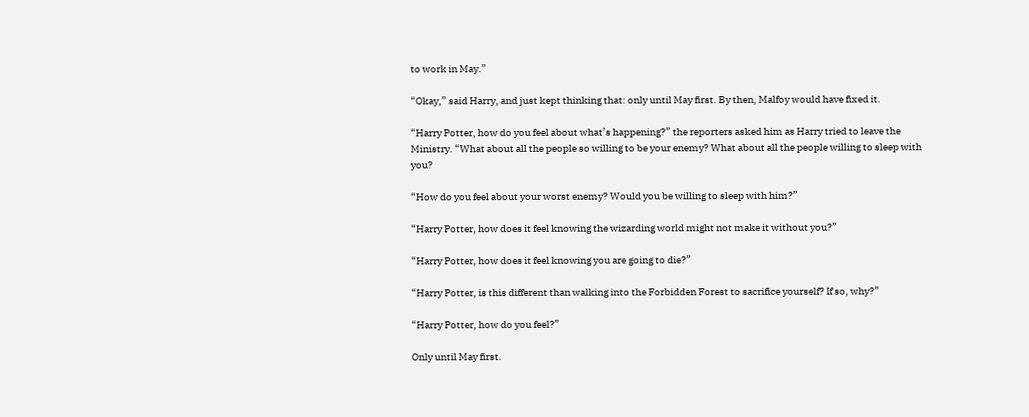to work in May.”

“Okay,” said Harry, and just kept thinking that: only until May first. By then, Malfoy would have fixed it.

“Harry Potter, how do you feel about what’s happening?” the reporters asked him as Harry tried to leave the Ministry. “What about all the people so willing to be your enemy? What about all the people willing to sleep with you?

“How do you feel about your worst enemy? Would you be willing to sleep with him?”

“Harry Potter, how does it feel knowing the wizarding world might not make it without you?”

“Harry Potter, how does it feel knowing you are going to die?”

“Harry Potter, is this different than walking into the Forbidden Forest to sacrifice yourself? If so, why?”

“Harry Potter, how do you feel?”

Only until May first.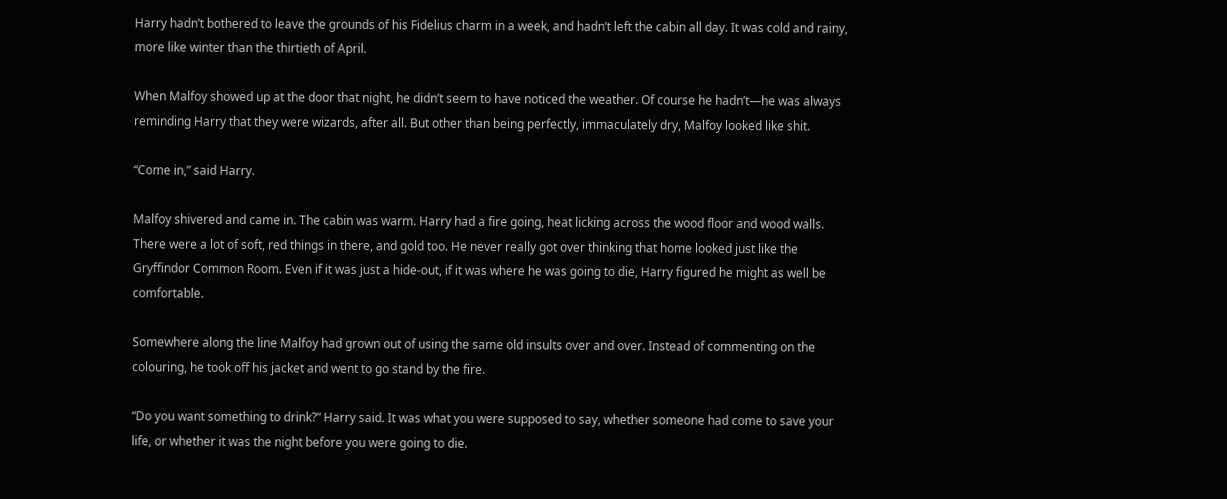Harry hadn’t bothered to leave the grounds of his Fidelius charm in a week, and hadn’t left the cabin all day. It was cold and rainy, more like winter than the thirtieth of April.

When Malfoy showed up at the door that night, he didn’t seem to have noticed the weather. Of course he hadn’t—he was always reminding Harry that they were wizards, after all. But other than being perfectly, immaculately dry, Malfoy looked like shit.

“Come in,” said Harry.

Malfoy shivered and came in. The cabin was warm. Harry had a fire going, heat licking across the wood floor and wood walls. There were a lot of soft, red things in there, and gold too. He never really got over thinking that home looked just like the Gryffindor Common Room. Even if it was just a hide-out, if it was where he was going to die, Harry figured he might as well be comfortable.

Somewhere along the line Malfoy had grown out of using the same old insults over and over. Instead of commenting on the colouring, he took off his jacket and went to go stand by the fire.

“Do you want something to drink?” Harry said. It was what you were supposed to say, whether someone had come to save your life, or whether it was the night before you were going to die.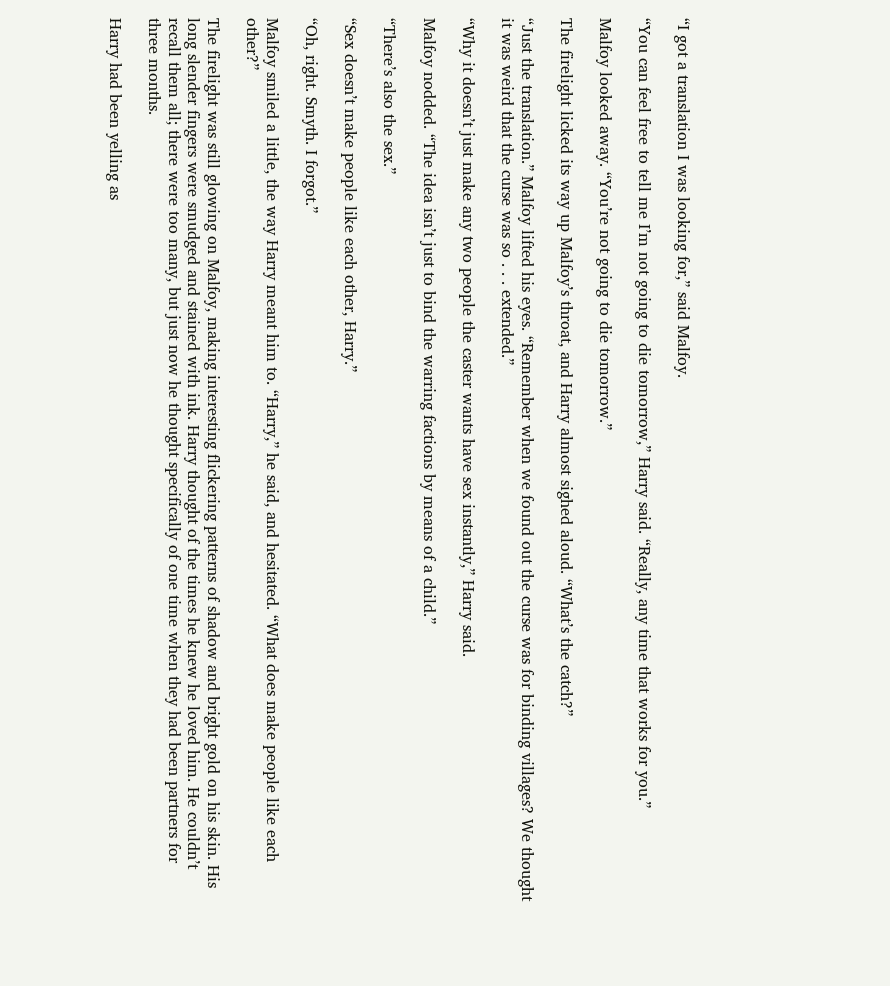“I got a translation I was looking for,” said Malfoy.

“You can feel free to tell me I’m not going to die tomorrow,” Harry said. “Really, any time that works for you.”

Malfoy looked away. “You’re not going to die tomorrow.”

The firelight licked its way up Malfoy’s throat, and Harry almost sighed aloud. “What’s the catch?”

“Just the translation.” Malfoy lifted his eyes. “Remember when we found out the curse was for binding villages? We thought it was weird that the curse was so . . . extended.”

“Why it doesn’t just make any two people the caster wants have sex instantly,” Harry said.

Malfoy nodded. “The idea isn’t just to bind the warring factions by means of a child.”

“There’s also the sex.”

“Sex doesn’t make people like each other, Harry.”

“Oh, right. Smyth. I forgot.”

Malfoy smiled a little, the way Harry meant him to. “Harry,” he said, and hesitated. “What does make people like each other?”

The firelight was still glowing on Malfoy, making interesting flickering patterns of shadow and bright gold on his skin. His long slender fingers were smudged and stained with ink. Harry thought of the times he knew he loved him. He couldn’t recall them all; there were too many, but just now he thought specifically of one time when they had been partners for three months.

Harry had been yelling as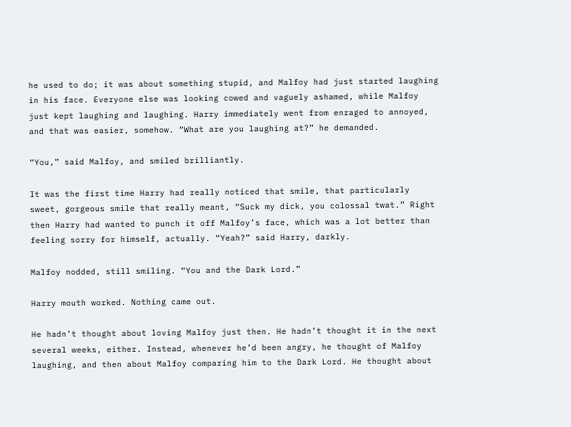he used to do; it was about something stupid, and Malfoy had just started laughing in his face. Everyone else was looking cowed and vaguely ashamed, while Malfoy just kept laughing and laughing. Harry immediately went from enraged to annoyed, and that was easier, somehow. “What are you laughing at?” he demanded.

“You,” said Malfoy, and smiled brilliantly.

It was the first time Harry had really noticed that smile, that particularly sweet, gorgeous smile that really meant, “Suck my dick, you colossal twat.” Right then Harry had wanted to punch it off Malfoy’s face, which was a lot better than feeling sorry for himself, actually. “Yeah?” said Harry, darkly.

Malfoy nodded, still smiling. “You and the Dark Lord.”

Harry mouth worked. Nothing came out.

He hadn’t thought about loving Malfoy just then. He hadn’t thought it in the next several weeks, either. Instead, whenever he’d been angry, he thought of Malfoy laughing, and then about Malfoy comparing him to the Dark Lord. He thought about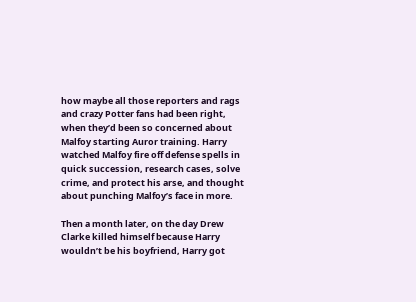how maybe all those reporters and rags and crazy Potter fans had been right, when they’d been so concerned about Malfoy starting Auror training. Harry watched Malfoy fire off defense spells in quick succession, research cases, solve crime, and protect his arse, and thought about punching Malfoy’s face in more.

Then a month later, on the day Drew Clarke killed himself because Harry wouldn’t be his boyfriend, Harry got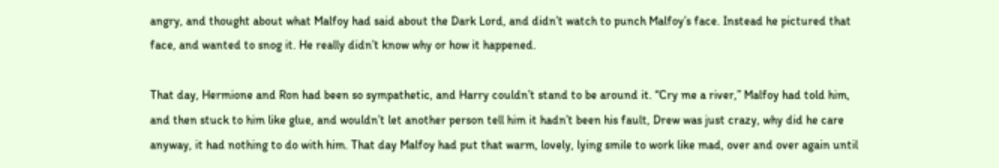angry, and thought about what Malfoy had said about the Dark Lord, and didn’t watch to punch Malfoy’s face. Instead he pictured that face, and wanted to snog it. He really didn’t know why or how it happened.

That day, Hermione and Ron had been so sympathetic, and Harry couldn’t stand to be around it. “Cry me a river,” Malfoy had told him, and then stuck to him like glue, and wouldn’t let another person tell him it hadn’t been his fault, Drew was just crazy, why did he care anyway, it had nothing to do with him. That day Malfoy had put that warm, lovely, lying smile to work like mad, over and over again until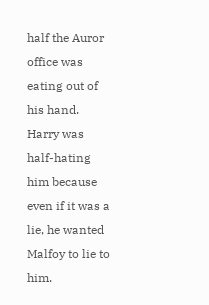half the Auror office was eating out of his hand. Harry was half-hating him because even if it was a lie, he wanted Malfoy to lie to him.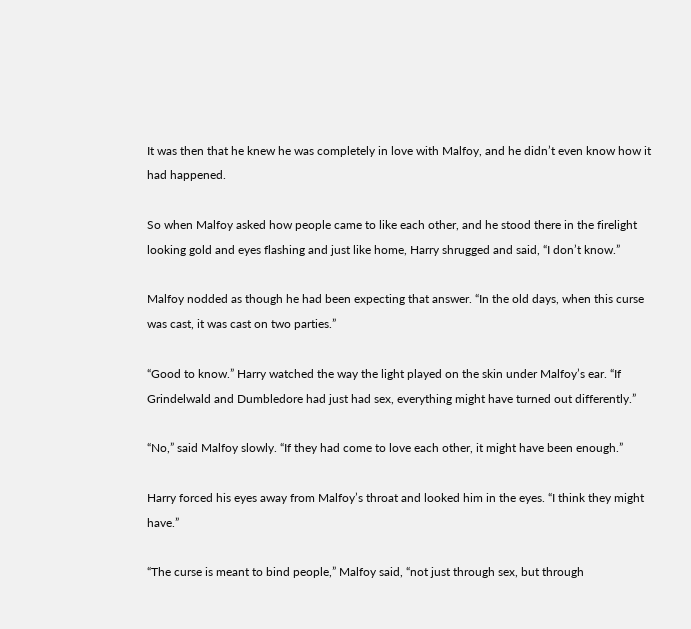It was then that he knew he was completely in love with Malfoy, and he didn’t even know how it had happened.

So when Malfoy asked how people came to like each other, and he stood there in the firelight looking gold and eyes flashing and just like home, Harry shrugged and said, “I don’t know.”

Malfoy nodded as though he had been expecting that answer. “In the old days, when this curse was cast, it was cast on two parties.”

“Good to know.” Harry watched the way the light played on the skin under Malfoy’s ear. “If Grindelwald and Dumbledore had just had sex, everything might have turned out differently.”

“No,” said Malfoy slowly. “If they had come to love each other, it might have been enough.”

Harry forced his eyes away from Malfoy’s throat and looked him in the eyes. “I think they might have.”

“The curse is meant to bind people,” Malfoy said, “not just through sex, but through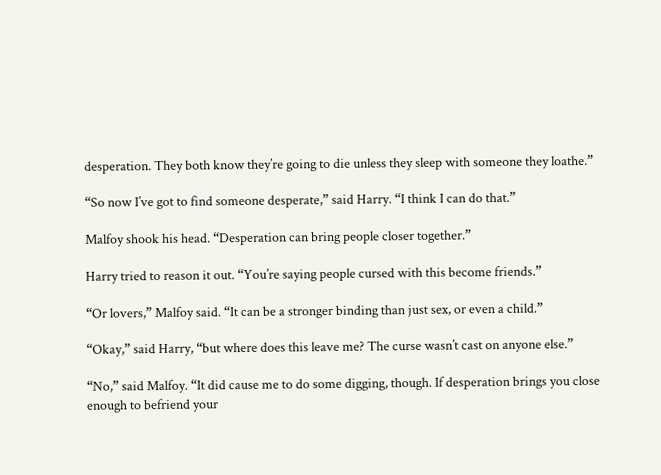desperation. They both know they’re going to die unless they sleep with someone they loathe.”

“So now I’ve got to find someone desperate,” said Harry. “I think I can do that.”

Malfoy shook his head. “Desperation can bring people closer together.”

Harry tried to reason it out. “You’re saying people cursed with this become friends.”

“Or lovers,” Malfoy said. “It can be a stronger binding than just sex, or even a child.”

“Okay,” said Harry, “but where does this leave me? The curse wasn’t cast on anyone else.”

“No,” said Malfoy. “It did cause me to do some digging, though. If desperation brings you close enough to befriend your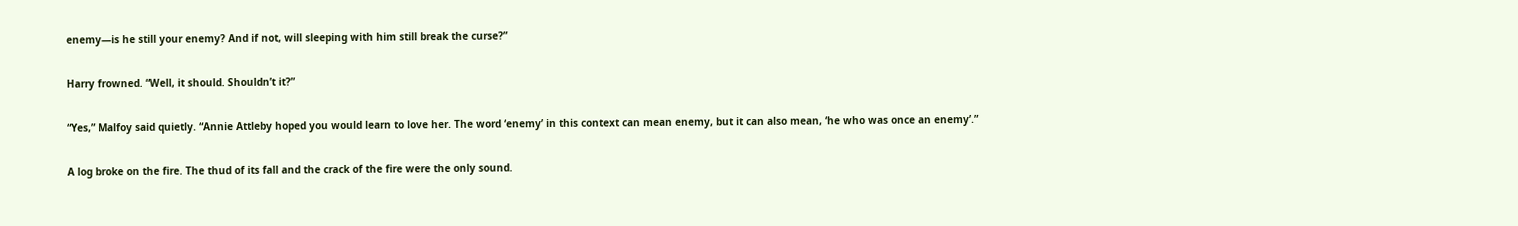enemy—is he still your enemy? And if not, will sleeping with him still break the curse?”

Harry frowned. “Well, it should. Shouldn’t it?”

“Yes,” Malfoy said quietly. “Annie Attleby hoped you would learn to love her. The word ‘enemy’ in this context can mean enemy, but it can also mean, ‘he who was once an enemy’.”

A log broke on the fire. The thud of its fall and the crack of the fire were the only sound.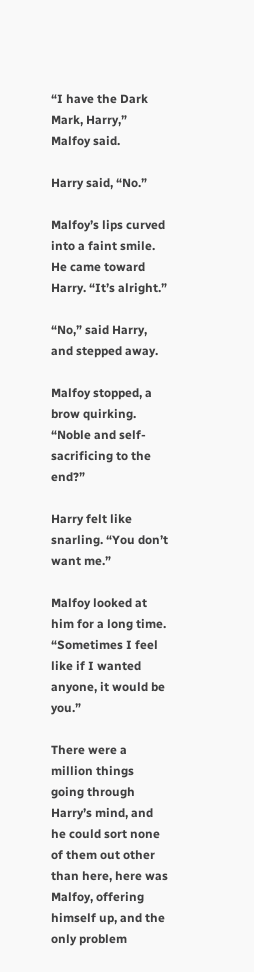“I have the Dark Mark, Harry,” Malfoy said.

Harry said, “No.”

Malfoy’s lips curved into a faint smile. He came toward Harry. “It’s alright.”

“No,” said Harry, and stepped away.

Malfoy stopped, a brow quirking. “Noble and self-sacrificing to the end?”

Harry felt like snarling. “You don’t want me.”

Malfoy looked at him for a long time. “Sometimes I feel like if I wanted anyone, it would be you.”

There were a million things going through Harry’s mind, and he could sort none of them out other than here, here was Malfoy, offering himself up, and the only problem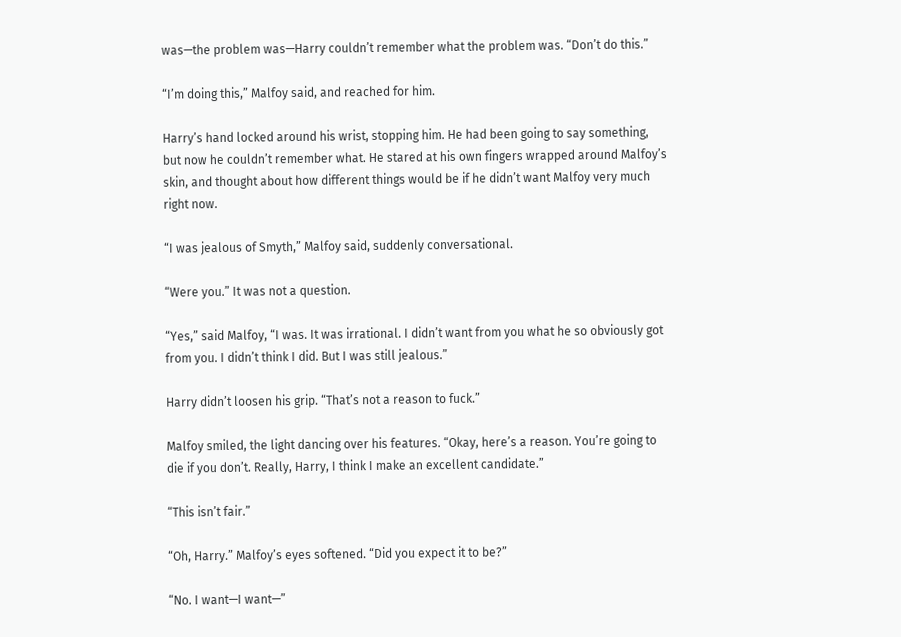was—the problem was—Harry couldn’t remember what the problem was. “Don’t do this.”

“I’m doing this,” Malfoy said, and reached for him.

Harry’s hand locked around his wrist, stopping him. He had been going to say something, but now he couldn’t remember what. He stared at his own fingers wrapped around Malfoy’s skin, and thought about how different things would be if he didn’t want Malfoy very much right now.

“I was jealous of Smyth,” Malfoy said, suddenly conversational.

“Were you.” It was not a question.

“Yes,” said Malfoy, “I was. It was irrational. I didn’t want from you what he so obviously got from you. I didn’t think I did. But I was still jealous.”

Harry didn’t loosen his grip. “That’s not a reason to fuck.”

Malfoy smiled, the light dancing over his features. “Okay, here’s a reason. You’re going to die if you don’t. Really, Harry, I think I make an excellent candidate.”

“This isn’t fair.”

“Oh, Harry.” Malfoy’s eyes softened. “Did you expect it to be?”

“No. I want—I want—”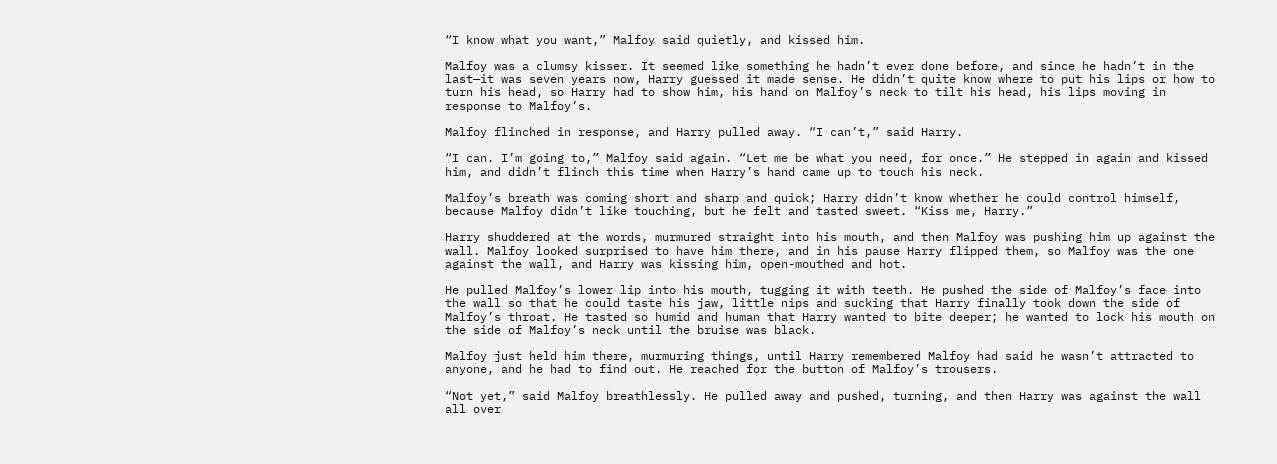“I know what you want,” Malfoy said quietly, and kissed him.

Malfoy was a clumsy kisser. It seemed like something he hadn’t ever done before, and since he hadn’t in the last—it was seven years now, Harry guessed it made sense. He didn’t quite know where to put his lips or how to turn his head, so Harry had to show him, his hand on Malfoy’s neck to tilt his head, his lips moving in response to Malfoy’s.

Malfoy flinched in response, and Harry pulled away. “I can’t,” said Harry.

“I can. I’m going to,” Malfoy said again. “Let me be what you need, for once.” He stepped in again and kissed him, and didn’t flinch this time when Harry’s hand came up to touch his neck.

Malfoy’s breath was coming short and sharp and quick; Harry didn’t know whether he could control himself, because Malfoy didn’t like touching, but he felt and tasted sweet. “Kiss me, Harry.”

Harry shuddered at the words, murmured straight into his mouth, and then Malfoy was pushing him up against the wall. Malfoy looked surprised to have him there, and in his pause Harry flipped them, so Malfoy was the one against the wall, and Harry was kissing him, open-mouthed and hot.

He pulled Malfoy’s lower lip into his mouth, tugging it with teeth. He pushed the side of Malfoy’s face into the wall so that he could taste his jaw, little nips and sucking that Harry finally took down the side of Malfoy’s throat. He tasted so humid and human that Harry wanted to bite deeper; he wanted to lock his mouth on the side of Malfoy’s neck until the bruise was black.

Malfoy just held him there, murmuring things, until Harry remembered Malfoy had said he wasn’t attracted to anyone, and he had to find out. He reached for the button of Malfoy’s trousers.

“Not yet,” said Malfoy breathlessly. He pulled away and pushed, turning, and then Harry was against the wall all over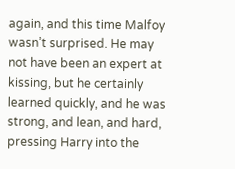again, and this time Malfoy wasn’t surprised. He may not have been an expert at kissing, but he certainly learned quickly, and he was strong, and lean, and hard, pressing Harry into the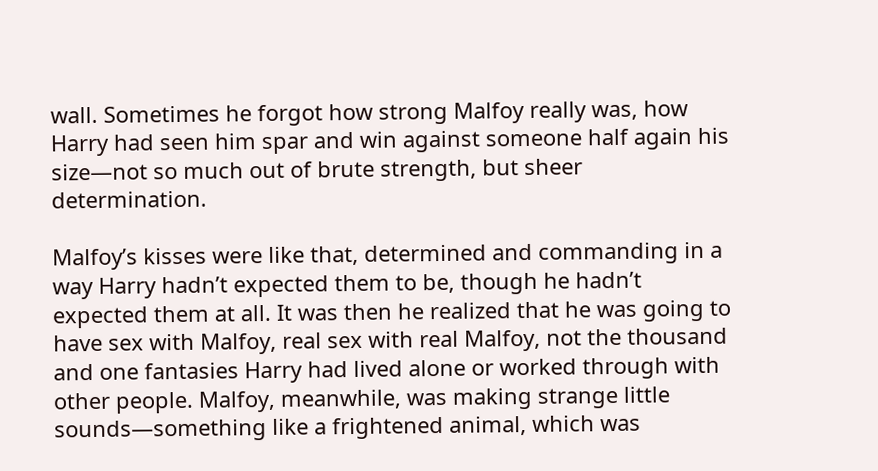wall. Sometimes he forgot how strong Malfoy really was, how Harry had seen him spar and win against someone half again his size—not so much out of brute strength, but sheer determination.

Malfoy’s kisses were like that, determined and commanding in a way Harry hadn’t expected them to be, though he hadn’t expected them at all. It was then he realized that he was going to have sex with Malfoy, real sex with real Malfoy, not the thousand and one fantasies Harry had lived alone or worked through with other people. Malfoy, meanwhile, was making strange little sounds—something like a frightened animal, which was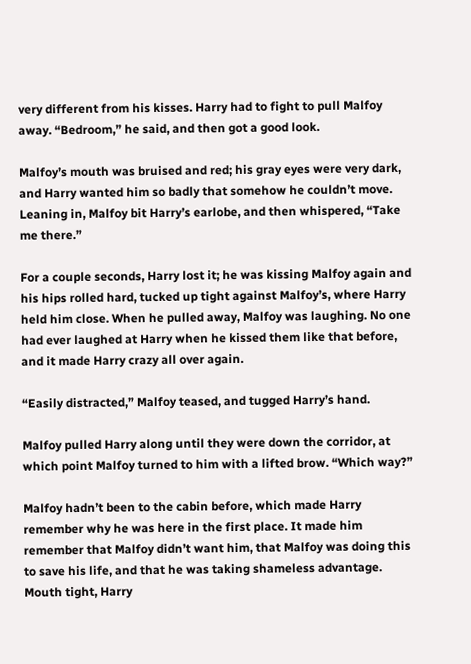very different from his kisses. Harry had to fight to pull Malfoy away. “Bedroom,” he said, and then got a good look.

Malfoy’s mouth was bruised and red; his gray eyes were very dark, and Harry wanted him so badly that somehow he couldn’t move. Leaning in, Malfoy bit Harry’s earlobe, and then whispered, “Take me there.”

For a couple seconds, Harry lost it; he was kissing Malfoy again and his hips rolled hard, tucked up tight against Malfoy’s, where Harry held him close. When he pulled away, Malfoy was laughing. No one had ever laughed at Harry when he kissed them like that before, and it made Harry crazy all over again.

“Easily distracted,” Malfoy teased, and tugged Harry’s hand.

Malfoy pulled Harry along until they were down the corridor, at which point Malfoy turned to him with a lifted brow. “Which way?”

Malfoy hadn’t been to the cabin before, which made Harry remember why he was here in the first place. It made him remember that Malfoy didn’t want him, that Malfoy was doing this to save his life, and that he was taking shameless advantage. Mouth tight, Harry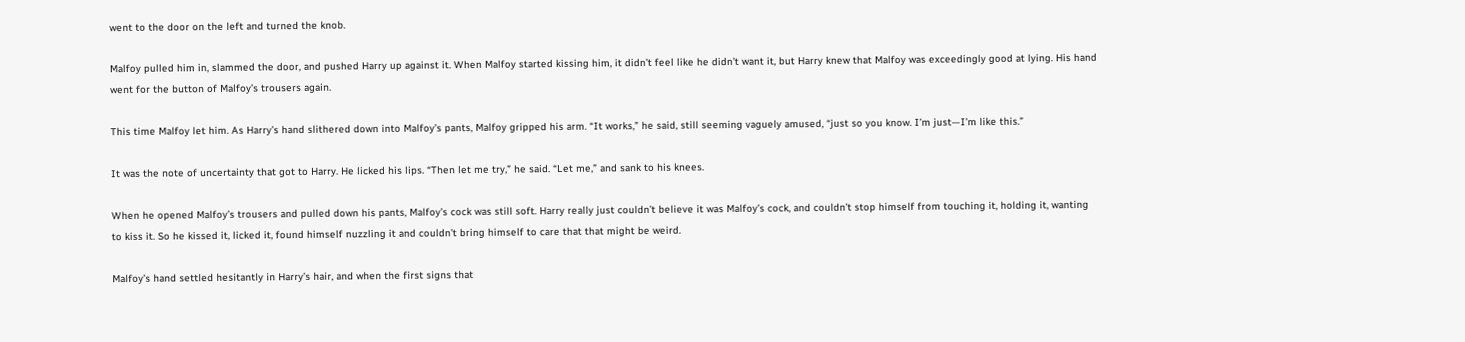went to the door on the left and turned the knob.

Malfoy pulled him in, slammed the door, and pushed Harry up against it. When Malfoy started kissing him, it didn’t feel like he didn’t want it, but Harry knew that Malfoy was exceedingly good at lying. His hand went for the button of Malfoy’s trousers again.

This time Malfoy let him. As Harry’s hand slithered down into Malfoy’s pants, Malfoy gripped his arm. “It works,” he said, still seeming vaguely amused, “just so you know. I’m just—I’m like this.”

It was the note of uncertainty that got to Harry. He licked his lips. “Then let me try,” he said. “Let me,” and sank to his knees.

When he opened Malfoy’s trousers and pulled down his pants, Malfoy’s cock was still soft. Harry really just couldn’t believe it was Malfoy’s cock, and couldn’t stop himself from touching it, holding it, wanting to kiss it. So he kissed it, licked it, found himself nuzzling it and couldn’t bring himself to care that that might be weird.

Malfoy’s hand settled hesitantly in Harry’s hair, and when the first signs that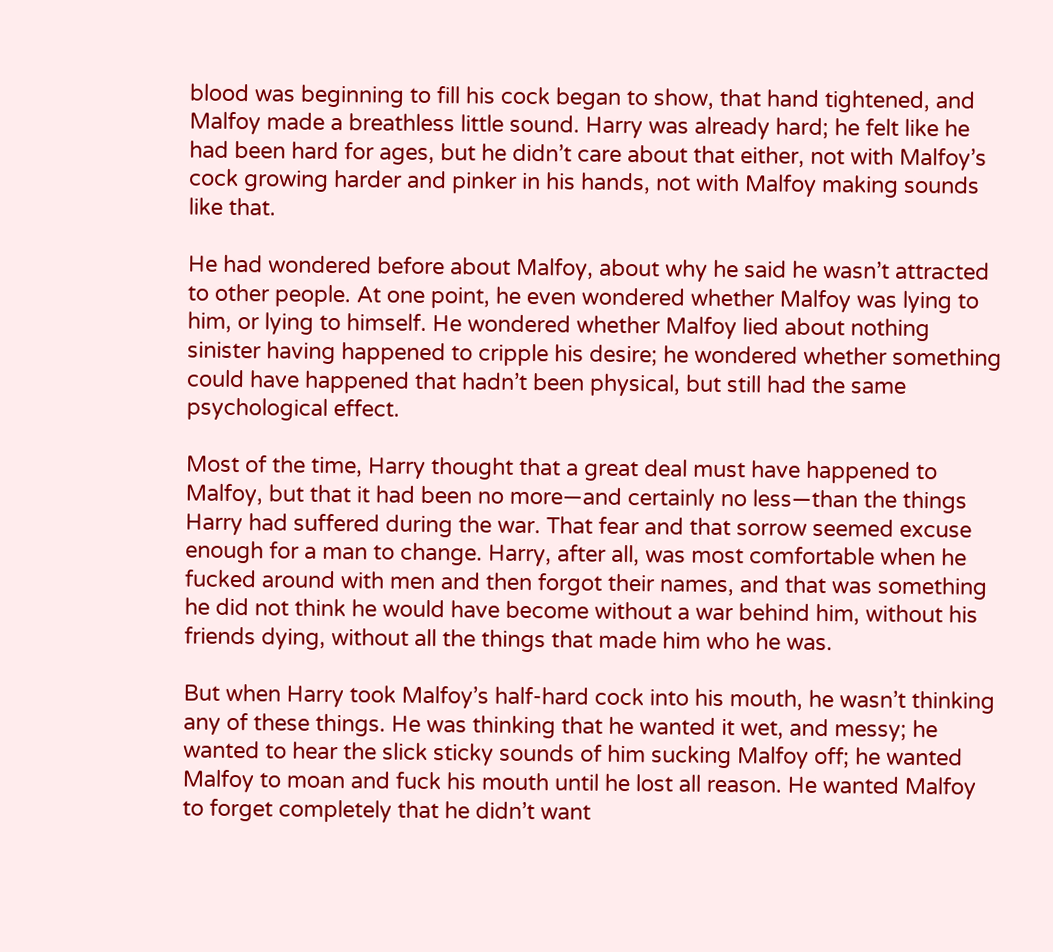blood was beginning to fill his cock began to show, that hand tightened, and Malfoy made a breathless little sound. Harry was already hard; he felt like he had been hard for ages, but he didn’t care about that either, not with Malfoy’s cock growing harder and pinker in his hands, not with Malfoy making sounds like that.

He had wondered before about Malfoy, about why he said he wasn’t attracted to other people. At one point, he even wondered whether Malfoy was lying to him, or lying to himself. He wondered whether Malfoy lied about nothing sinister having happened to cripple his desire; he wondered whether something could have happened that hadn’t been physical, but still had the same psychological effect.

Most of the time, Harry thought that a great deal must have happened to Malfoy, but that it had been no more—and certainly no less—than the things Harry had suffered during the war. That fear and that sorrow seemed excuse enough for a man to change. Harry, after all, was most comfortable when he fucked around with men and then forgot their names, and that was something he did not think he would have become without a war behind him, without his friends dying, without all the things that made him who he was.

But when Harry took Malfoy’s half-hard cock into his mouth, he wasn’t thinking any of these things. He was thinking that he wanted it wet, and messy; he wanted to hear the slick sticky sounds of him sucking Malfoy off; he wanted Malfoy to moan and fuck his mouth until he lost all reason. He wanted Malfoy to forget completely that he didn’t want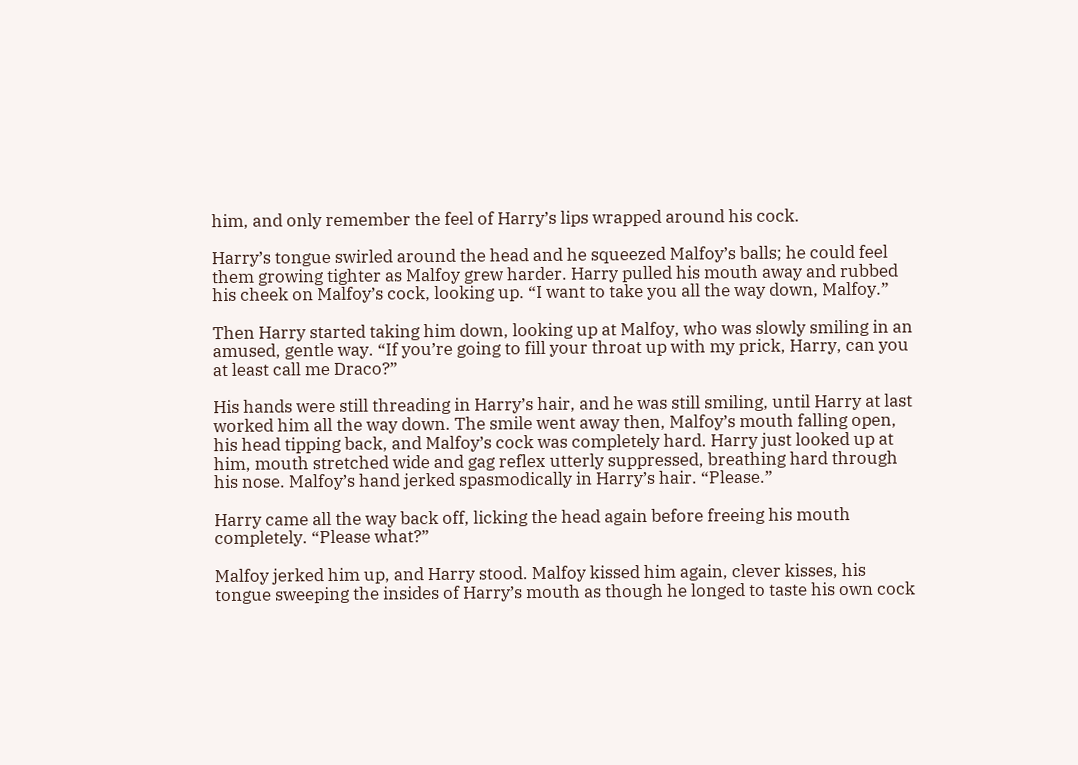him, and only remember the feel of Harry’s lips wrapped around his cock.

Harry’s tongue swirled around the head and he squeezed Malfoy’s balls; he could feel them growing tighter as Malfoy grew harder. Harry pulled his mouth away and rubbed his cheek on Malfoy’s cock, looking up. “I want to take you all the way down, Malfoy.”

Then Harry started taking him down, looking up at Malfoy, who was slowly smiling in an amused, gentle way. “If you’re going to fill your throat up with my prick, Harry, can you at least call me Draco?”

His hands were still threading in Harry’s hair, and he was still smiling, until Harry at last worked him all the way down. The smile went away then, Malfoy’s mouth falling open, his head tipping back, and Malfoy’s cock was completely hard. Harry just looked up at him, mouth stretched wide and gag reflex utterly suppressed, breathing hard through his nose. Malfoy’s hand jerked spasmodically in Harry’s hair. “Please.”

Harry came all the way back off, licking the head again before freeing his mouth completely. “Please what?”

Malfoy jerked him up, and Harry stood. Malfoy kissed him again, clever kisses, his tongue sweeping the insides of Harry’s mouth as though he longed to taste his own cock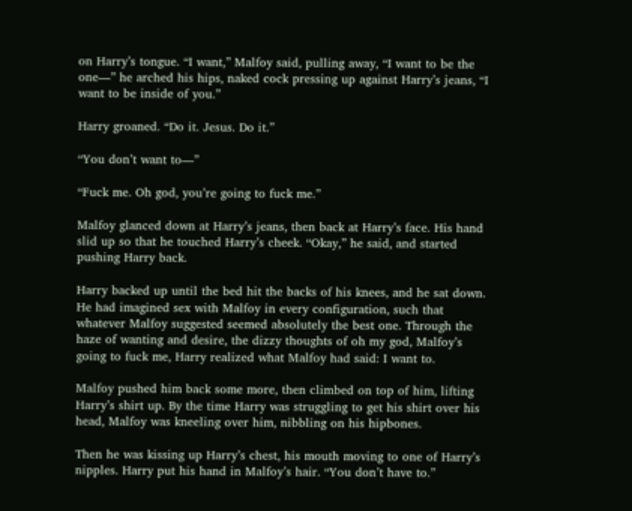on Harry’s tongue. “I want,” Malfoy said, pulling away, “I want to be the one—” he arched his hips, naked cock pressing up against Harry’s jeans, “I want to be inside of you.”

Harry groaned. “Do it. Jesus. Do it.”

“You don’t want to—”

“Fuck me. Oh god, you’re going to fuck me.”

Malfoy glanced down at Harry’s jeans, then back at Harry’s face. His hand slid up so that he touched Harry’s cheek. “Okay,” he said, and started pushing Harry back.

Harry backed up until the bed hit the backs of his knees, and he sat down. He had imagined sex with Malfoy in every configuration, such that whatever Malfoy suggested seemed absolutely the best one. Through the haze of wanting and desire, the dizzy thoughts of oh my god, Malfoy’s going to fuck me, Harry realized what Malfoy had said: I want to.

Malfoy pushed him back some more, then climbed on top of him, lifting Harry’s shirt up. By the time Harry was struggling to get his shirt over his head, Malfoy was kneeling over him, nibbling on his hipbones.

Then he was kissing up Harry’s chest, his mouth moving to one of Harry’s nipples. Harry put his hand in Malfoy’s hair. “You don’t have to.”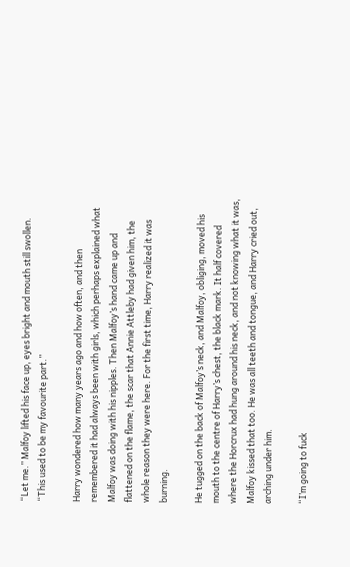“Let me.” Malfoy lifted his face up, eyes bright and mouth still swollen. “This used to be my favourite part.”

Harry wondered how many years ago and how often, and then remembered it had always been with girls, which perhaps explained what Malfoy was doing with his nipples. Then Malfoy’s hand came up and flattened on the flame, the scar that Annie Attleby had given him, the whole reason they were here. For the first time, Harry realized it was burning.

He tugged on the back of Malfoy’s neck, and Malfoy, obliging, moved his mouth to the centre of Harry’s chest, the black mark. It half covered where the Horcrux had hung around his neck, and not knowing what it was, Malfoy kissed that too. He was all teeth and tongue, and Harry cried out, arching under him.

“I’m going to fuck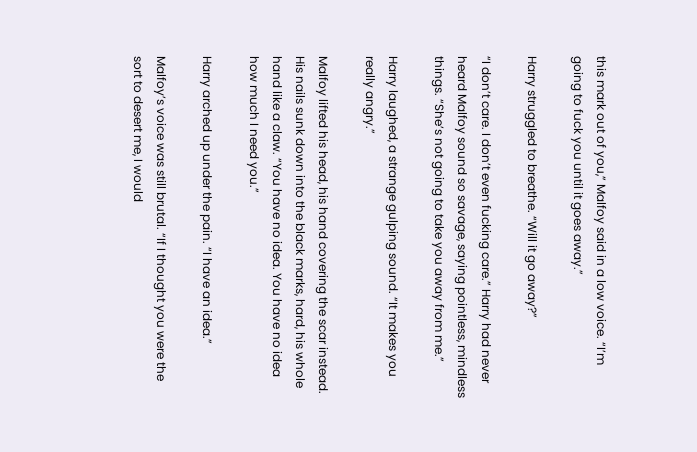this mark out of you,” Malfoy said in a low voice. “I’m going to fuck you until it goes away.”

Harry struggled to breathe. “Will it go away?”

“I don’t care. I don’t even fucking care.” Harry had never heard Malfoy sound so savage, saying pointless, mindless things. “She’s not going to take you away from me.”

Harry laughed, a strange gulping sound. “It makes you really angry.”

Malfoy lifted his head, his hand covering the scar instead. His nails sunk down into the black marks, hard, his whole hand like a claw. “You have no idea. You have no idea how much I need you.”

Harry arched up under the pain. “I have an idea.”

Malfoy’s voice was still brutal. “If I thought you were the sort to desert me, I would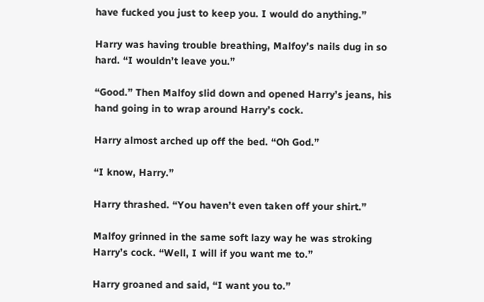have fucked you just to keep you. I would do anything.”

Harry was having trouble breathing, Malfoy’s nails dug in so hard. “I wouldn’t leave you.”

“Good.” Then Malfoy slid down and opened Harry’s jeans, his hand going in to wrap around Harry’s cock.

Harry almost arched up off the bed. “Oh God.”

“I know, Harry.”

Harry thrashed. “You haven’t even taken off your shirt.”

Malfoy grinned in the same soft lazy way he was stroking Harry’s cock. “Well, I will if you want me to.”

Harry groaned and said, “I want you to.”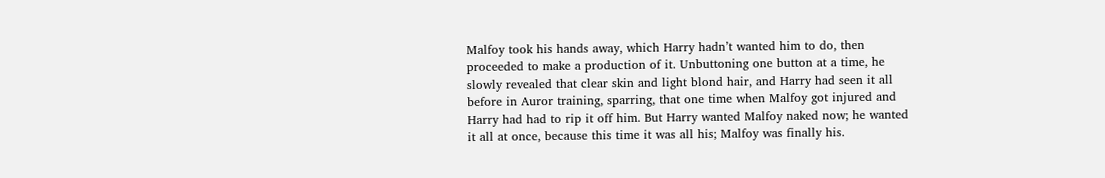Malfoy took his hands away, which Harry hadn’t wanted him to do, then proceeded to make a production of it. Unbuttoning one button at a time, he slowly revealed that clear skin and light blond hair, and Harry had seen it all before in Auror training, sparring, that one time when Malfoy got injured and Harry had had to rip it off him. But Harry wanted Malfoy naked now; he wanted it all at once, because this time it was all his; Malfoy was finally his.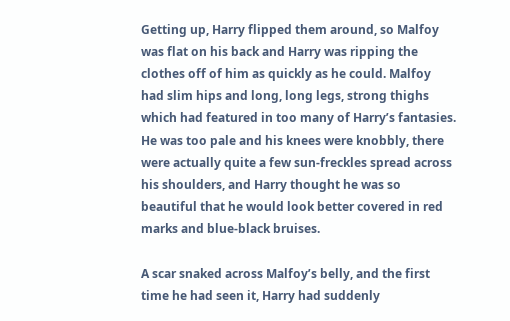Getting up, Harry flipped them around, so Malfoy was flat on his back and Harry was ripping the clothes off of him as quickly as he could. Malfoy had slim hips and long, long legs, strong thighs which had featured in too many of Harry’s fantasies. He was too pale and his knees were knobbly, there were actually quite a few sun-freckles spread across his shoulders, and Harry thought he was so beautiful that he would look better covered in red marks and blue-black bruises.

A scar snaked across Malfoy’s belly, and the first time he had seen it, Harry had suddenly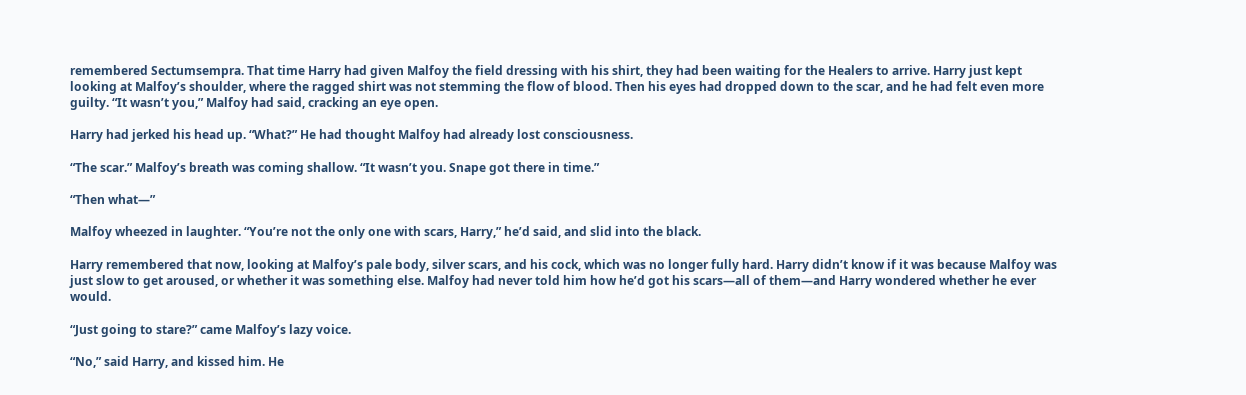remembered Sectumsempra. That time Harry had given Malfoy the field dressing with his shirt, they had been waiting for the Healers to arrive. Harry just kept looking at Malfoy’s shoulder, where the ragged shirt was not stemming the flow of blood. Then his eyes had dropped down to the scar, and he had felt even more guilty. “It wasn’t you,” Malfoy had said, cracking an eye open.

Harry had jerked his head up. “What?” He had thought Malfoy had already lost consciousness.

“The scar.” Malfoy’s breath was coming shallow. “It wasn’t you. Snape got there in time.”

“Then what—”

Malfoy wheezed in laughter. “You’re not the only one with scars, Harry,” he’d said, and slid into the black.

Harry remembered that now, looking at Malfoy’s pale body, silver scars, and his cock, which was no longer fully hard. Harry didn’t know if it was because Malfoy was just slow to get aroused, or whether it was something else. Malfoy had never told him how he’d got his scars—all of them—and Harry wondered whether he ever would.

“Just going to stare?” came Malfoy’s lazy voice.

“No,” said Harry, and kissed him. He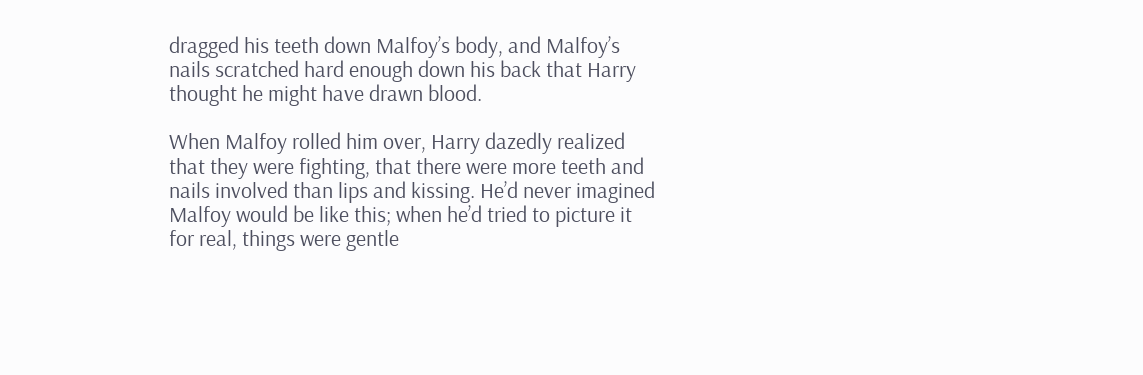dragged his teeth down Malfoy’s body, and Malfoy’s nails scratched hard enough down his back that Harry thought he might have drawn blood.

When Malfoy rolled him over, Harry dazedly realized that they were fighting, that there were more teeth and nails involved than lips and kissing. He’d never imagined Malfoy would be like this; when he’d tried to picture it for real, things were gentle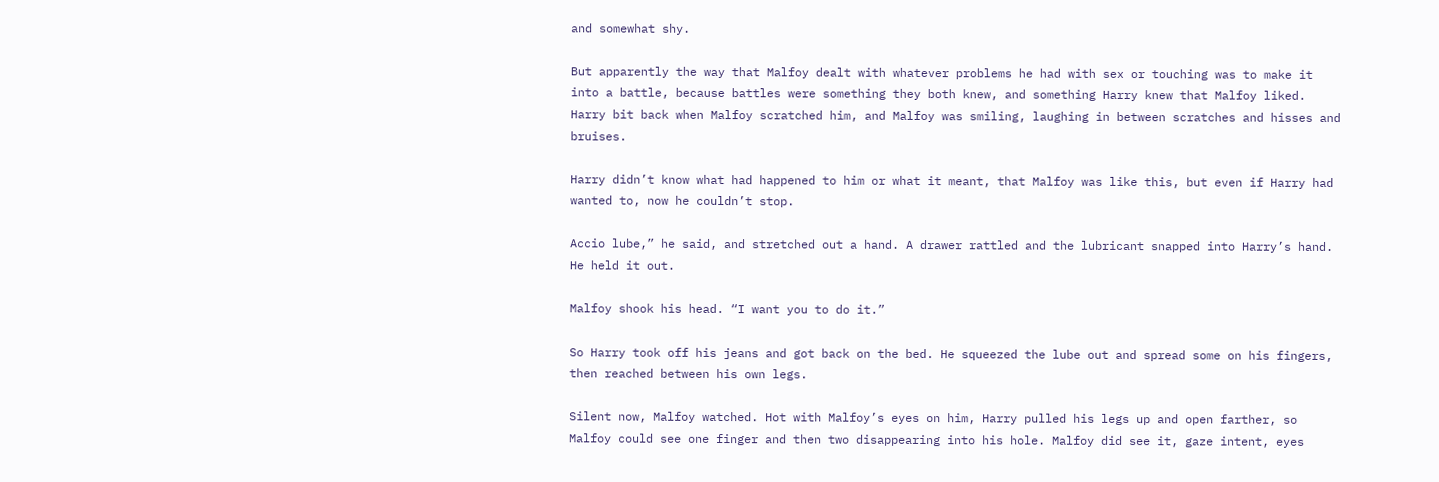and somewhat shy.

But apparently the way that Malfoy dealt with whatever problems he had with sex or touching was to make it into a battle, because battles were something they both knew, and something Harry knew that Malfoy liked. Harry bit back when Malfoy scratched him, and Malfoy was smiling, laughing in between scratches and hisses and bruises.

Harry didn’t know what had happened to him or what it meant, that Malfoy was like this, but even if Harry had wanted to, now he couldn’t stop.

Accio lube,” he said, and stretched out a hand. A drawer rattled and the lubricant snapped into Harry’s hand. He held it out.

Malfoy shook his head. “I want you to do it.”

So Harry took off his jeans and got back on the bed. He squeezed the lube out and spread some on his fingers, then reached between his own legs.

Silent now, Malfoy watched. Hot with Malfoy’s eyes on him, Harry pulled his legs up and open farther, so Malfoy could see one finger and then two disappearing into his hole. Malfoy did see it, gaze intent, eyes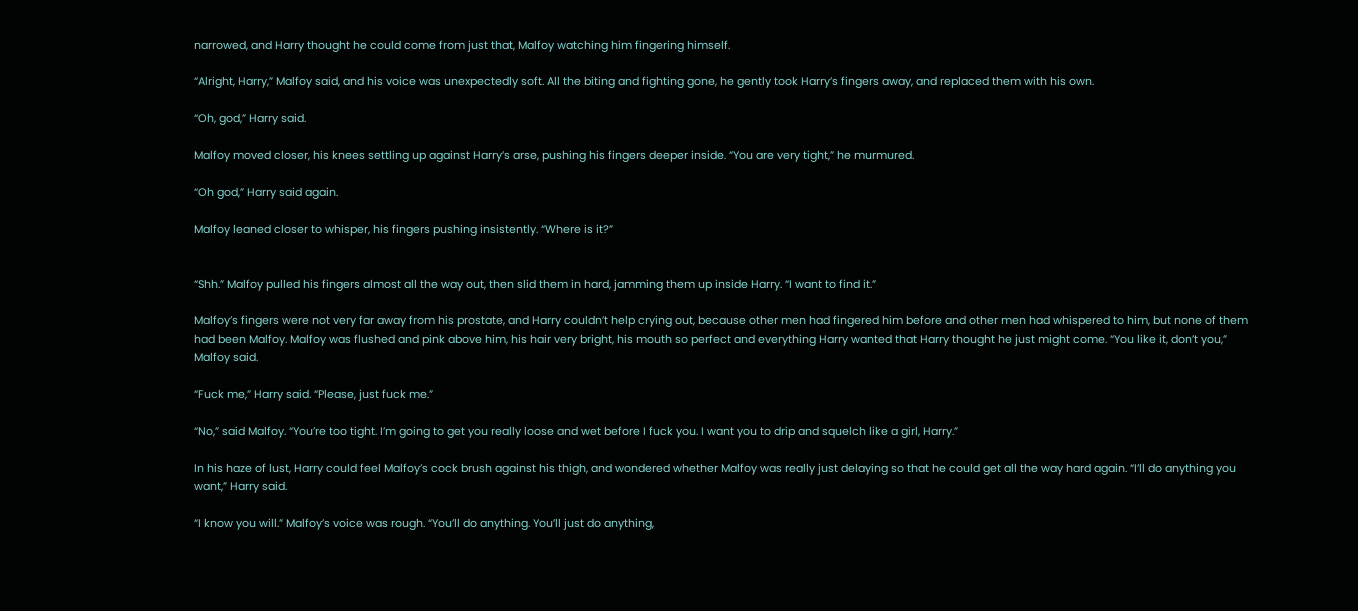narrowed, and Harry thought he could come from just that, Malfoy watching him fingering himself.

“Alright, Harry,” Malfoy said, and his voice was unexpectedly soft. All the biting and fighting gone, he gently took Harry’s fingers away, and replaced them with his own.

“Oh, god,” Harry said.

Malfoy moved closer, his knees settling up against Harry’s arse, pushing his fingers deeper inside. “You are very tight,” he murmured.

“Oh god,” Harry said again.

Malfoy leaned closer to whisper, his fingers pushing insistently. “Where is it?”


“Shh.” Malfoy pulled his fingers almost all the way out, then slid them in hard, jamming them up inside Harry. “I want to find it.”

Malfoy’s fingers were not very far away from his prostate, and Harry couldn’t help crying out, because other men had fingered him before and other men had whispered to him, but none of them had been Malfoy. Malfoy was flushed and pink above him, his hair very bright, his mouth so perfect and everything Harry wanted that Harry thought he just might come. “You like it, don’t you,” Malfoy said.

“Fuck me,” Harry said. “Please, just fuck me.”

“No,” said Malfoy. “You’re too tight. I’m going to get you really loose and wet before I fuck you. I want you to drip and squelch like a girl, Harry.”

In his haze of lust, Harry could feel Malfoy’s cock brush against his thigh, and wondered whether Malfoy was really just delaying so that he could get all the way hard again. “I’ll do anything you want,” Harry said.

“I know you will.” Malfoy’s voice was rough. “You’ll do anything. You’ll just do anything,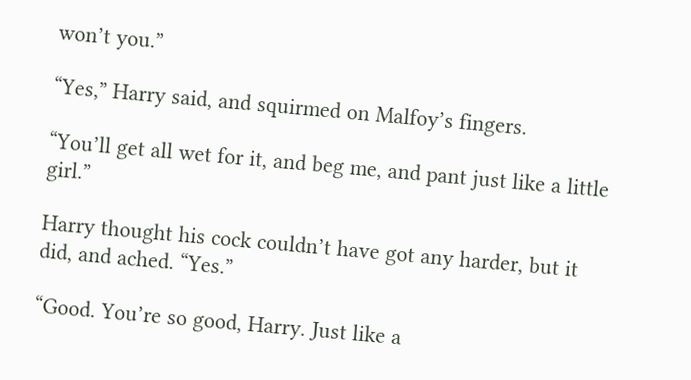won’t you.”

“Yes,” Harry said, and squirmed on Malfoy’s fingers.

“You’ll get all wet for it, and beg me, and pant just like a little girl.”

Harry thought his cock couldn’t have got any harder, but it did, and ached. “Yes.”

“Good. You’re so good, Harry. Just like a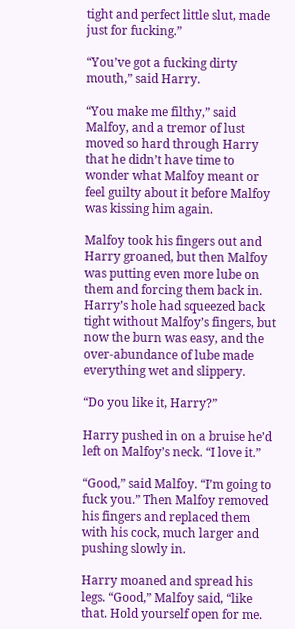tight and perfect little slut, made just for fucking.”

“You’ve got a fucking dirty mouth,” said Harry.

“You make me filthy,” said Malfoy, and a tremor of lust moved so hard through Harry that he didn’t have time to wonder what Malfoy meant or feel guilty about it before Malfoy was kissing him again.

Malfoy took his fingers out and Harry groaned, but then Malfoy was putting even more lube on them and forcing them back in. Harry’s hole had squeezed back tight without Malfoy’s fingers, but now the burn was easy, and the over-abundance of lube made everything wet and slippery.

“Do you like it, Harry?”

Harry pushed in on a bruise he’d left on Malfoy’s neck. “I love it.”

“Good,” said Malfoy. “I’m going to fuck you.” Then Malfoy removed his fingers and replaced them with his cock, much larger and pushing slowly in.

Harry moaned and spread his legs. “Good,” Malfoy said, “like that. Hold yourself open for me.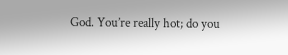God. You’re really hot; do you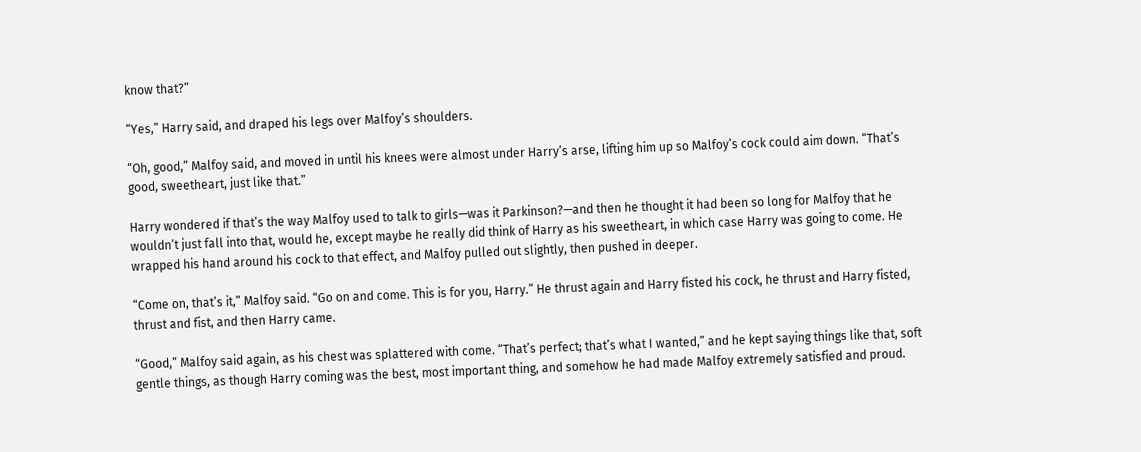know that?”

“Yes,” Harry said, and draped his legs over Malfoy’s shoulders.

“Oh, good,” Malfoy said, and moved in until his knees were almost under Harry’s arse, lifting him up so Malfoy’s cock could aim down. “That’s good, sweetheart, just like that.”

Harry wondered if that’s the way Malfoy used to talk to girls—was it Parkinson?—and then he thought it had been so long for Malfoy that he wouldn’t just fall into that, would he, except maybe he really did think of Harry as his sweetheart, in which case Harry was going to come. He wrapped his hand around his cock to that effect, and Malfoy pulled out slightly, then pushed in deeper.

“Come on, that’s it,” Malfoy said. “Go on and come. This is for you, Harry.” He thrust again and Harry fisted his cock, he thrust and Harry fisted, thrust and fist, and then Harry came.

“Good,” Malfoy said again, as his chest was splattered with come. “That’s perfect; that’s what I wanted,” and he kept saying things like that, soft gentle things, as though Harry coming was the best, most important thing, and somehow he had made Malfoy extremely satisfied and proud.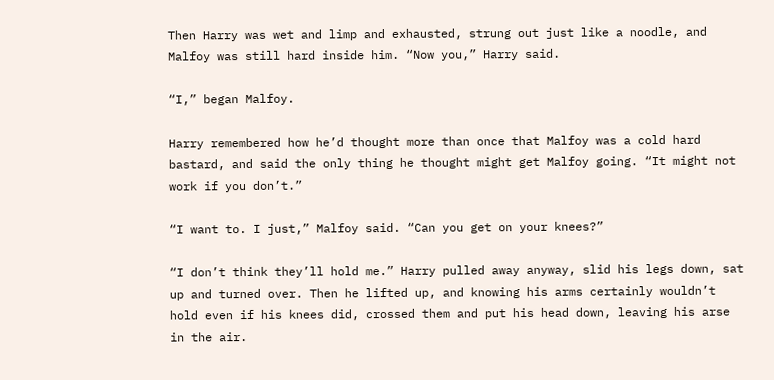Then Harry was wet and limp and exhausted, strung out just like a noodle, and Malfoy was still hard inside him. “Now you,” Harry said.

“I,” began Malfoy.

Harry remembered how he’d thought more than once that Malfoy was a cold hard bastard, and said the only thing he thought might get Malfoy going. “It might not work if you don’t.”

“I want to. I just,” Malfoy said. “Can you get on your knees?”

“I don’t think they’ll hold me.” Harry pulled away anyway, slid his legs down, sat up and turned over. Then he lifted up, and knowing his arms certainly wouldn’t hold even if his knees did, crossed them and put his head down, leaving his arse in the air.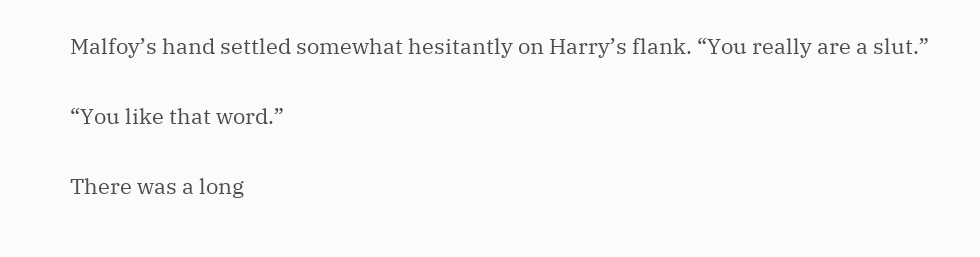Malfoy’s hand settled somewhat hesitantly on Harry’s flank. “You really are a slut.”

“You like that word.”

There was a long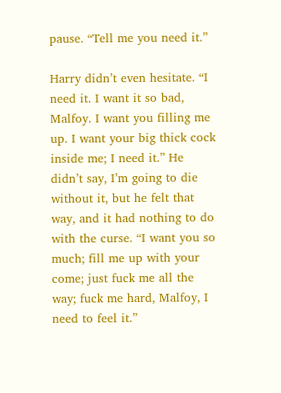pause. “Tell me you need it.”

Harry didn’t even hesitate. “I need it. I want it so bad, Malfoy. I want you filling me up. I want your big thick cock inside me; I need it.” He didn’t say, I’m going to die without it, but he felt that way, and it had nothing to do with the curse. “I want you so much; fill me up with your come; just fuck me all the way; fuck me hard, Malfoy, I need to feel it.”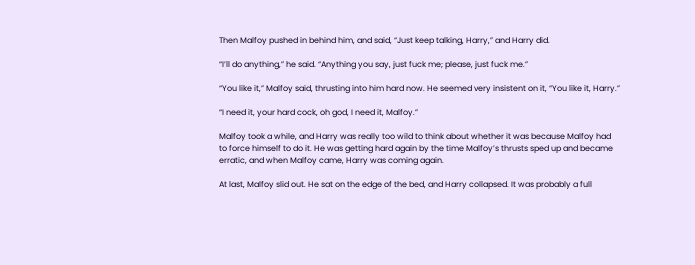Then Malfoy pushed in behind him, and said, “Just keep talking, Harry,” and Harry did.

“I’ll do anything,” he said. “Anything you say, just fuck me; please, just fuck me.”

“You like it,” Malfoy said, thrusting into him hard now. He seemed very insistent on it, “You like it, Harry.”

“I need it, your hard cock, oh god, I need it, Malfoy.”

Malfoy took a while, and Harry was really too wild to think about whether it was because Malfoy had to force himself to do it. He was getting hard again by the time Malfoy’s thrusts sped up and became erratic, and when Malfoy came, Harry was coming again.

At last, Malfoy slid out. He sat on the edge of the bed, and Harry collapsed. It was probably a full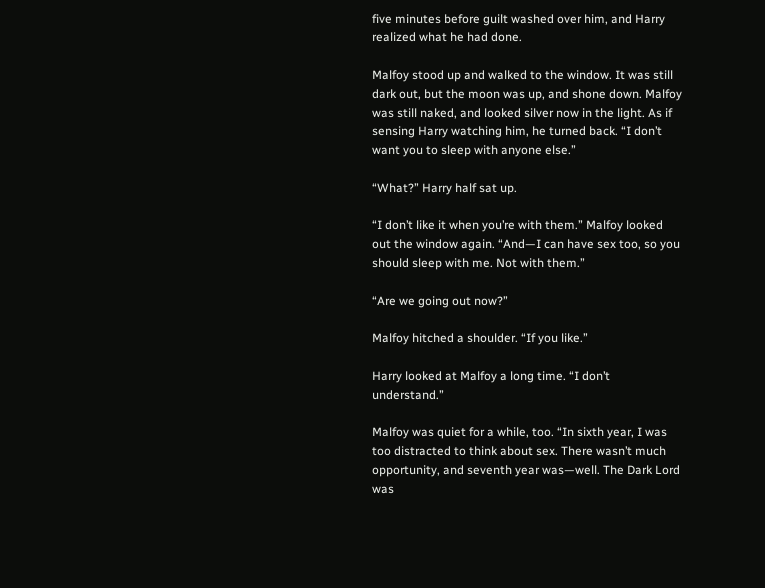five minutes before guilt washed over him, and Harry realized what he had done.

Malfoy stood up and walked to the window. It was still dark out, but the moon was up, and shone down. Malfoy was still naked, and looked silver now in the light. As if sensing Harry watching him, he turned back. “I don’t want you to sleep with anyone else.”

“What?” Harry half sat up.

“I don’t like it when you’re with them.” Malfoy looked out the window again. “And—I can have sex too, so you should sleep with me. Not with them.”

“Are we going out now?”

Malfoy hitched a shoulder. “If you like.”

Harry looked at Malfoy a long time. “I don’t understand.”

Malfoy was quiet for a while, too. “In sixth year, I was too distracted to think about sex. There wasn’t much opportunity, and seventh year was—well. The Dark Lord was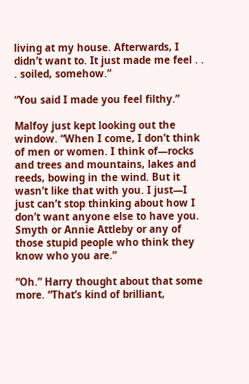living at my house. Afterwards, I didn’t want to. It just made me feel . . . soiled, somehow.”

“You said I made you feel filthy.”

Malfoy just kept looking out the window. “When I come, I don’t think of men or women. I think of—rocks and trees and mountains, lakes and reeds, bowing in the wind. But it wasn’t like that with you. I just—I just can’t stop thinking about how I don’t want anyone else to have you. Smyth or Annie Attleby or any of those stupid people who think they know who you are.”

“Oh.” Harry thought about that some more. “That’s kind of brilliant,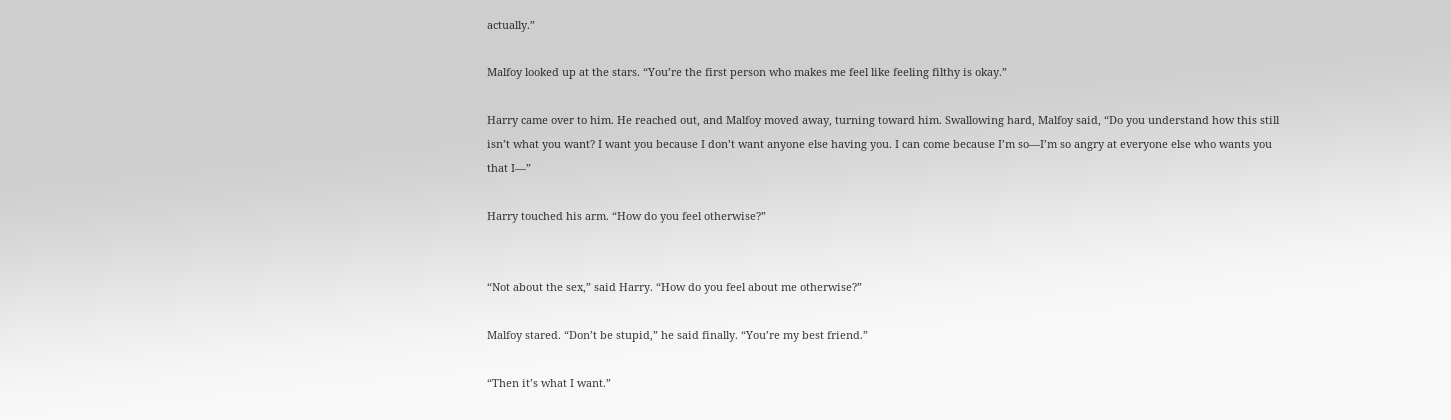actually.”

Malfoy looked up at the stars. “You’re the first person who makes me feel like feeling filthy is okay.”

Harry came over to him. He reached out, and Malfoy moved away, turning toward him. Swallowing hard, Malfoy said, “Do you understand how this still isn’t what you want? I want you because I don’t want anyone else having you. I can come because I’m so—I’m so angry at everyone else who wants you that I—”

Harry touched his arm. “How do you feel otherwise?”


“Not about the sex,” said Harry. “How do you feel about me otherwise?”

Malfoy stared. “Don’t be stupid,” he said finally. “You’re my best friend.”

“Then it’s what I want.”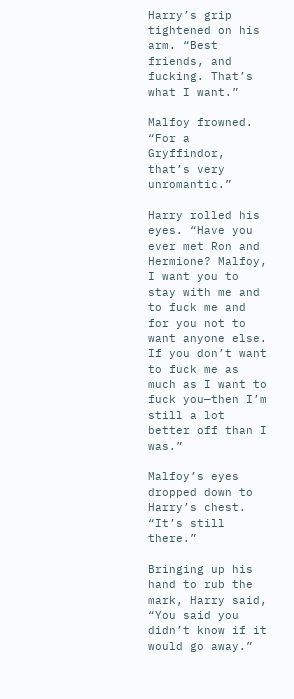Harry’s grip tightened on his arm. “Best friends, and fucking. That’s what I want.”

Malfoy frowned. “For a Gryffindor, that’s very unromantic.”

Harry rolled his eyes. “Have you ever met Ron and Hermione? Malfoy, I want you to stay with me and to fuck me and for you not to want anyone else. If you don’t want to fuck me as much as I want to fuck you—then I’m still a lot better off than I was.”

Malfoy’s eyes dropped down to Harry’s chest. “It’s still there.”

Bringing up his hand to rub the mark, Harry said, “You said you didn’t know if it would go away.”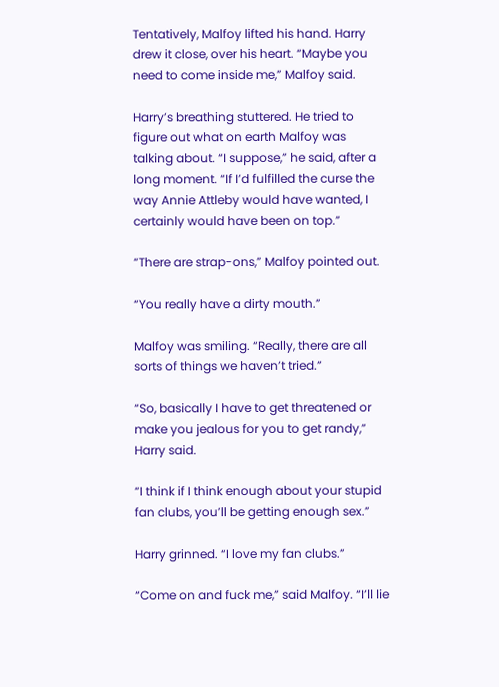Tentatively, Malfoy lifted his hand. Harry drew it close, over his heart. “Maybe you need to come inside me,” Malfoy said.

Harry’s breathing stuttered. He tried to figure out what on earth Malfoy was talking about. “I suppose,” he said, after a long moment. “If I’d fulfilled the curse the way Annie Attleby would have wanted, I certainly would have been on top.”

“There are strap-ons,” Malfoy pointed out.

“You really have a dirty mouth.”

Malfoy was smiling. “Really, there are all sorts of things we haven’t tried.”

“So, basically I have to get threatened or make you jealous for you to get randy,” Harry said.

“I think if I think enough about your stupid fan clubs, you’ll be getting enough sex.”

Harry grinned. “I love my fan clubs.”

“Come on and fuck me,” said Malfoy. “I’ll lie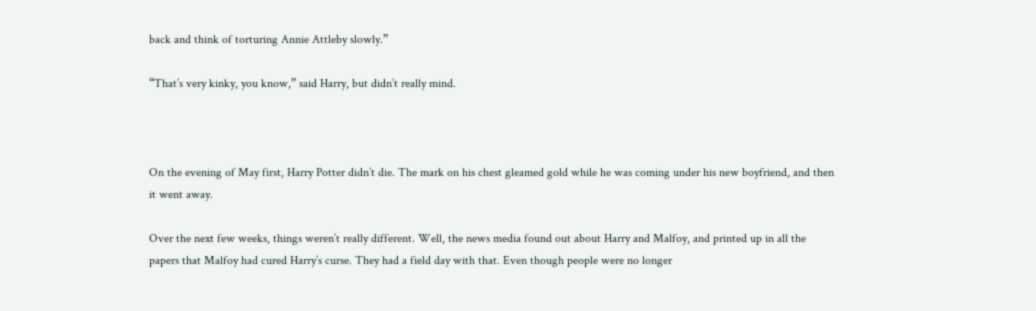back and think of torturing Annie Attleby slowly.”

“That’s very kinky, you know,” said Harry, but didn’t really mind.



On the evening of May first, Harry Potter didn’t die. The mark on his chest gleamed gold while he was coming under his new boyfriend, and then it went away.

Over the next few weeks, things weren’t really different. Well, the news media found out about Harry and Malfoy, and printed up in all the papers that Malfoy had cured Harry’s curse. They had a field day with that. Even though people were no longer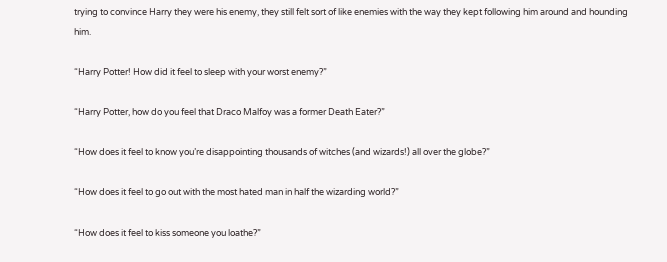trying to convince Harry they were his enemy, they still felt sort of like enemies with the way they kept following him around and hounding him.

“Harry Potter! How did it feel to sleep with your worst enemy?”

“Harry Potter, how do you feel that Draco Malfoy was a former Death Eater?”

“How does it feel to know you’re disappointing thousands of witches (and wizards!) all over the globe?”

“How does it feel to go out with the most hated man in half the wizarding world?”

“How does it feel to kiss someone you loathe?”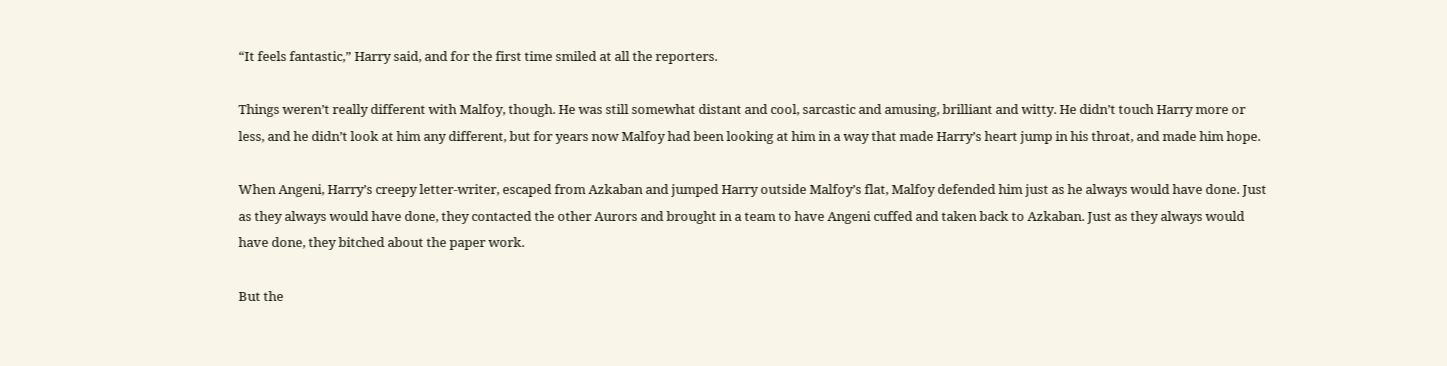“It feels fantastic,” Harry said, and for the first time smiled at all the reporters.

Things weren’t really different with Malfoy, though. He was still somewhat distant and cool, sarcastic and amusing, brilliant and witty. He didn’t touch Harry more or less, and he didn’t look at him any different, but for years now Malfoy had been looking at him in a way that made Harry’s heart jump in his throat, and made him hope.

When Angeni, Harry’s creepy letter-writer, escaped from Azkaban and jumped Harry outside Malfoy’s flat, Malfoy defended him just as he always would have done. Just as they always would have done, they contacted the other Aurors and brought in a team to have Angeni cuffed and taken back to Azkaban. Just as they always would have done, they bitched about the paper work.

But the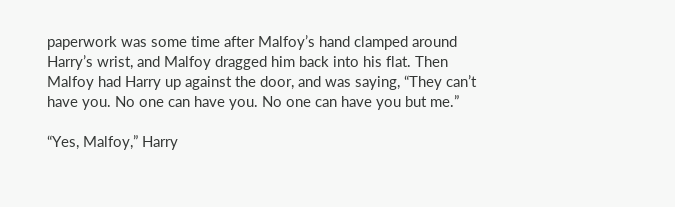paperwork was some time after Malfoy’s hand clamped around Harry’s wrist, and Malfoy dragged him back into his flat. Then Malfoy had Harry up against the door, and was saying, “They can’t have you. No one can have you. No one can have you but me.”

“Yes, Malfoy,” Harry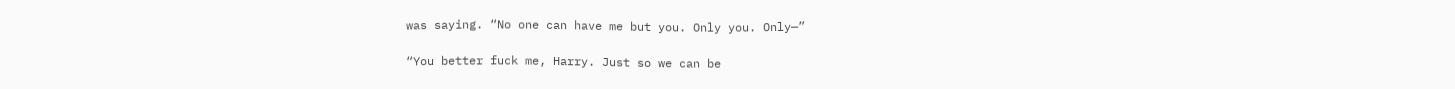was saying. “No one can have me but you. Only you. Only—”

“You better fuck me, Harry. Just so we can be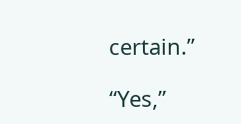certain.”

“Yes,”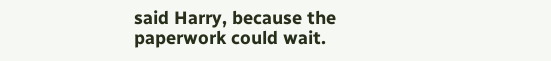said Harry, because the paperwork could wait.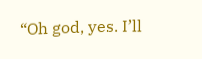“Oh god, yes. I’ll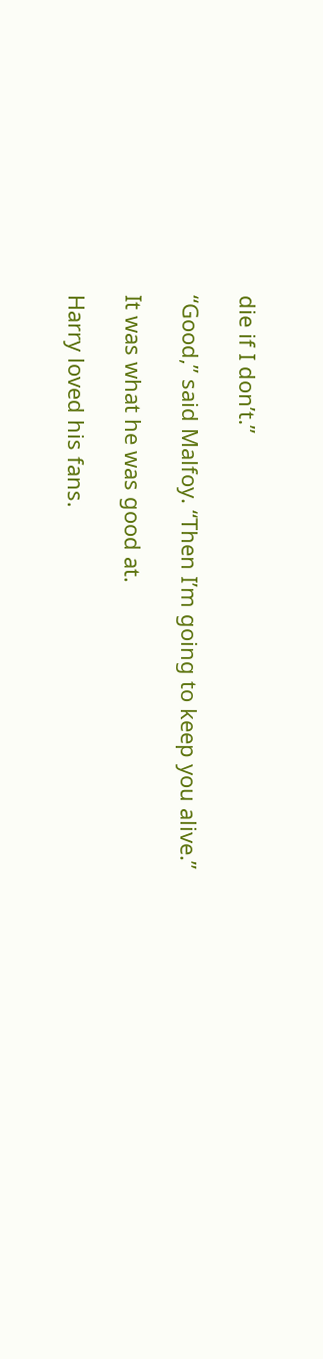die if I don’t.”

“Good,” said Malfoy. “Then I’m going to keep you alive.”

It was what he was good at.

Harry loved his fans.